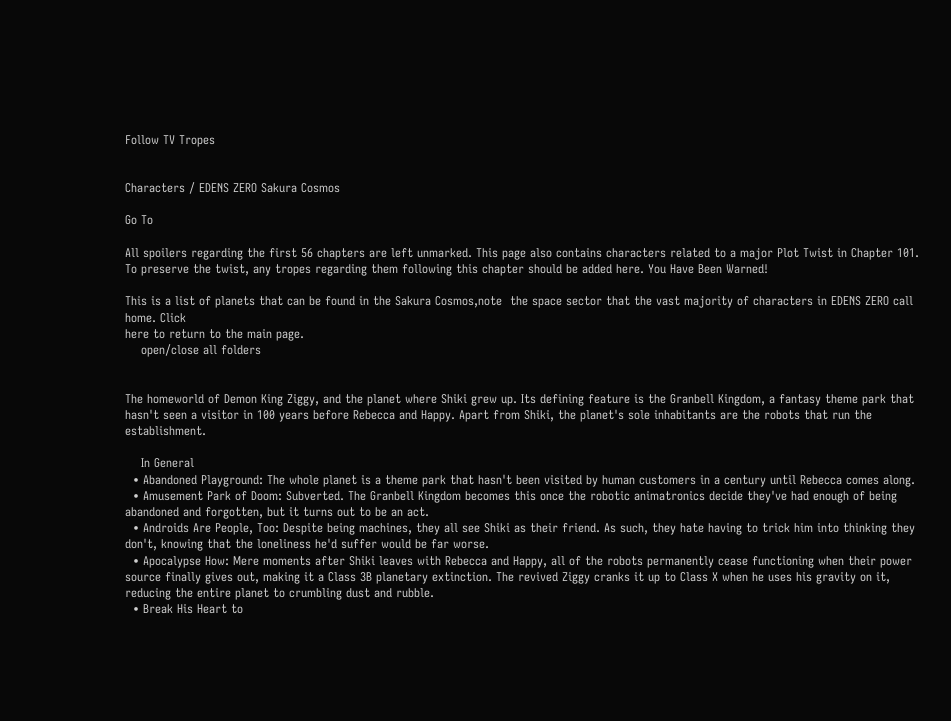Follow TV Tropes


Characters / EDENS ZERO Sakura Cosmos

Go To

All spoilers regarding the first 56 chapters are left unmarked. This page also contains characters related to a major Plot Twist in Chapter 101. To preserve the twist, any tropes regarding them following this chapter should be added here. You Have Been Warned!

This is a list of planets that can be found in the Sakura Cosmos,note  the space sector that the vast majority of characters in EDENS ZERO call home. Click
here to return to the main page.
    open/close all folders


The homeworld of Demon King Ziggy, and the planet where Shiki grew up. Its defining feature is the Granbell Kingdom, a fantasy theme park that hasn't seen a visitor in 100 years before Rebecca and Happy. Apart from Shiki, the planet's sole inhabitants are the robots that run the establishment.

    In General
  • Abandoned Playground: The whole planet is a theme park that hasn't been visited by human customers in a century until Rebecca comes along.
  • Amusement Park of Doom: Subverted. The Granbell Kingdom becomes this once the robotic animatronics decide they've had enough of being abandoned and forgotten, but it turns out to be an act.
  • Androids Are People, Too: Despite being machines, they all see Shiki as their friend. As such, they hate having to trick him into thinking they don't, knowing that the loneliness he'd suffer would be far worse.
  • Apocalypse How: Mere moments after Shiki leaves with Rebecca and Happy, all of the robots permanently cease functioning when their power source finally gives out, making it a Class 3B planetary extinction. The revived Ziggy cranks it up to Class X when he uses his gravity on it, reducing the entire planet to crumbling dust and rubble.
  • Break His Heart to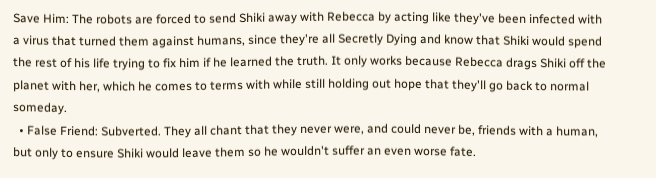Save Him: The robots are forced to send Shiki away with Rebecca by acting like they've been infected with a virus that turned them against humans, since they're all Secretly Dying and know that Shiki would spend the rest of his life trying to fix him if he learned the truth. It only works because Rebecca drags Shiki off the planet with her, which he comes to terms with while still holding out hope that they'll go back to normal someday.
  • False Friend: Subverted. They all chant that they never were, and could never be, friends with a human, but only to ensure Shiki would leave them so he wouldn't suffer an even worse fate.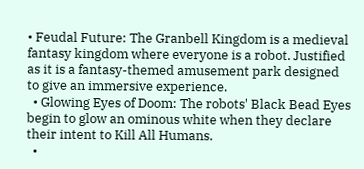• Feudal Future: The Granbell Kingdom is a medieval fantasy kingdom where everyone is a robot. Justified as it is a fantasy-themed amusement park designed to give an immersive experience.
  • Glowing Eyes of Doom: The robots' Black Bead Eyes begin to glow an ominous white when they declare their intent to Kill All Humans.
  •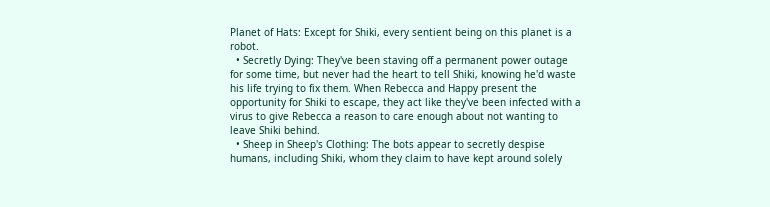Planet of Hats: Except for Shiki, every sentient being on this planet is a robot.
  • Secretly Dying: They've been staving off a permanent power outage for some time, but never had the heart to tell Shiki, knowing he'd waste his life trying to fix them. When Rebecca and Happy present the opportunity for Shiki to escape, they act like they've been infected with a virus to give Rebecca a reason to care enough about not wanting to leave Shiki behind.
  • Sheep in Sheep's Clothing: The bots appear to secretly despise humans, including Shiki, whom they claim to have kept around solely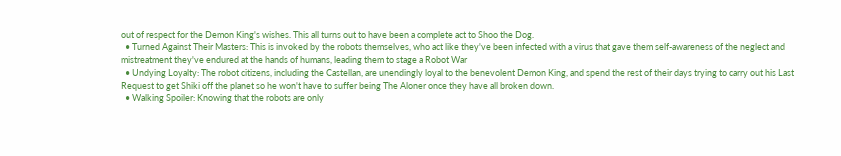out of respect for the Demon King's wishes. This all turns out to have been a complete act to Shoo the Dog.
  • Turned Against Their Masters: This is invoked by the robots themselves, who act like they've been infected with a virus that gave them self-awareness of the neglect and mistreatment they've endured at the hands of humans, leading them to stage a Robot War
  • Undying Loyalty: The robot citizens, including the Castellan, are unendingly loyal to the benevolent Demon King, and spend the rest of their days trying to carry out his Last Request to get Shiki off the planet so he won't have to suffer being The Aloner once they have all broken down.
  • Walking Spoiler: Knowing that the robots are only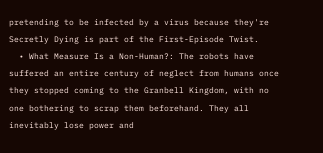pretending to be infected by a virus because they're Secretly Dying is part of the First-Episode Twist.
  • What Measure Is a Non-Human?: The robots have suffered an entire century of neglect from humans once they stopped coming to the Granbell Kingdom, with no one bothering to scrap them beforehand. They all inevitably lose power and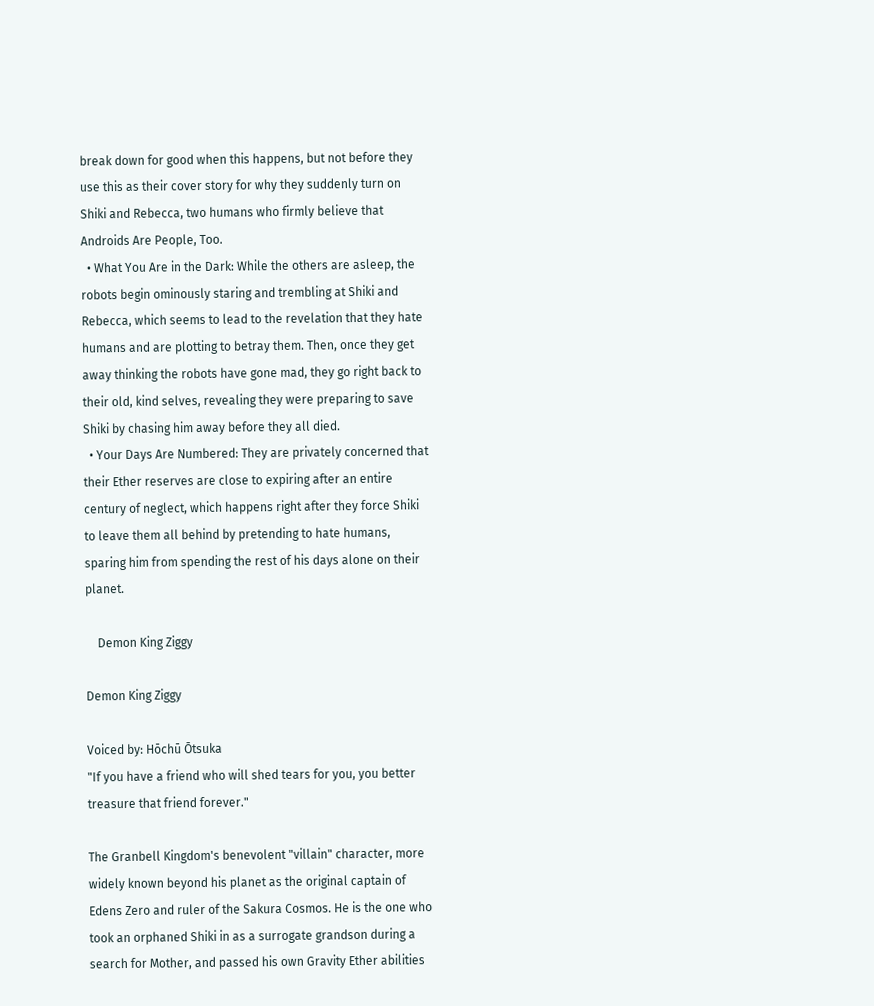break down for good when this happens, but not before they use this as their cover story for why they suddenly turn on Shiki and Rebecca, two humans who firmly believe that Androids Are People, Too.
  • What You Are in the Dark: While the others are asleep, the robots begin ominously staring and trembling at Shiki and Rebecca, which seems to lead to the revelation that they hate humans and are plotting to betray them. Then, once they get away thinking the robots have gone mad, they go right back to their old, kind selves, revealing they were preparing to save Shiki by chasing him away before they all died.
  • Your Days Are Numbered: They are privately concerned that their Ether reserves are close to expiring after an entire century of neglect, which happens right after they force Shiki to leave them all behind by pretending to hate humans, sparing him from spending the rest of his days alone on their planet.

    Demon King Ziggy

Demon King Ziggy

Voiced by: Hōchū Ōtsuka
"If you have a friend who will shed tears for you, you better treasure that friend forever."

The Granbell Kingdom's benevolent "villain" character, more widely known beyond his planet as the original captain of Edens Zero and ruler of the Sakura Cosmos. He is the one who took an orphaned Shiki in as a surrogate grandson during a search for Mother, and passed his own Gravity Ether abilities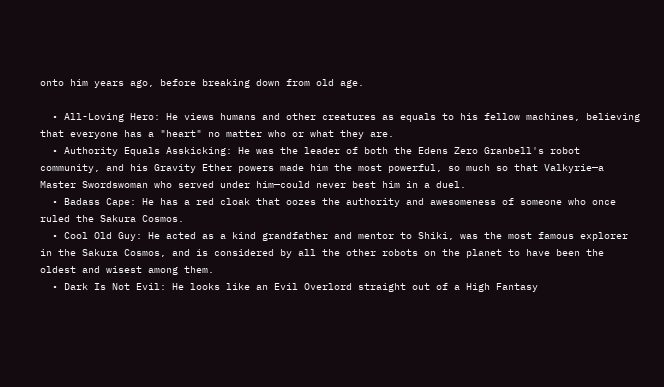onto him years ago, before breaking down from old age.

  • All-Loving Hero: He views humans and other creatures as equals to his fellow machines, believing that everyone has a "heart" no matter who or what they are.
  • Authority Equals Asskicking: He was the leader of both the Edens Zero Granbell's robot community, and his Gravity Ether powers made him the most powerful, so much so that Valkyrie—a Master Swordswoman who served under him—could never best him in a duel.
  • Badass Cape: He has a red cloak that oozes the authority and awesomeness of someone who once ruled the Sakura Cosmos.
  • Cool Old Guy: He acted as a kind grandfather and mentor to Shiki, was the most famous explorer in the Sakura Cosmos, and is considered by all the other robots on the planet to have been the oldest and wisest among them.
  • Dark Is Not Evil: He looks like an Evil Overlord straight out of a High Fantasy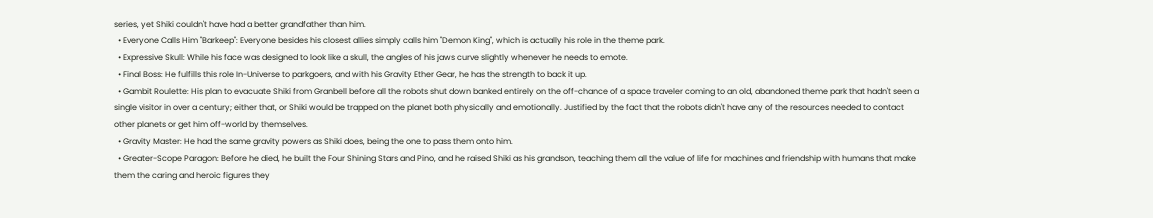series, yet Shiki couldn't have had a better grandfather than him.
  • Everyone Calls Him "Barkeep": Everyone besides his closest allies simply calls him "Demon King", which is actually his role in the theme park.
  • Expressive Skull: While his face was designed to look like a skull, the angles of his jaws curve slightly whenever he needs to emote.
  • Final Boss: He fulfills this role In-Universe to parkgoers, and with his Gravity Ether Gear, he has the strength to back it up.
  • Gambit Roulette: His plan to evacuate Shiki from Granbell before all the robots shut down banked entirely on the off-chance of a space traveler coming to an old, abandoned theme park that hadn't seen a single visitor in over a century; either that, or Shiki would be trapped on the planet both physically and emotionally. Justified by the fact that the robots didn't have any of the resources needed to contact other planets or get him off-world by themselves.
  • Gravity Master: He had the same gravity powers as Shiki does, being the one to pass them onto him.
  • Greater-Scope Paragon: Before he died, he built the Four Shining Stars and Pino, and he raised Shiki as his grandson, teaching them all the value of life for machines and friendship with humans that make them the caring and heroic figures they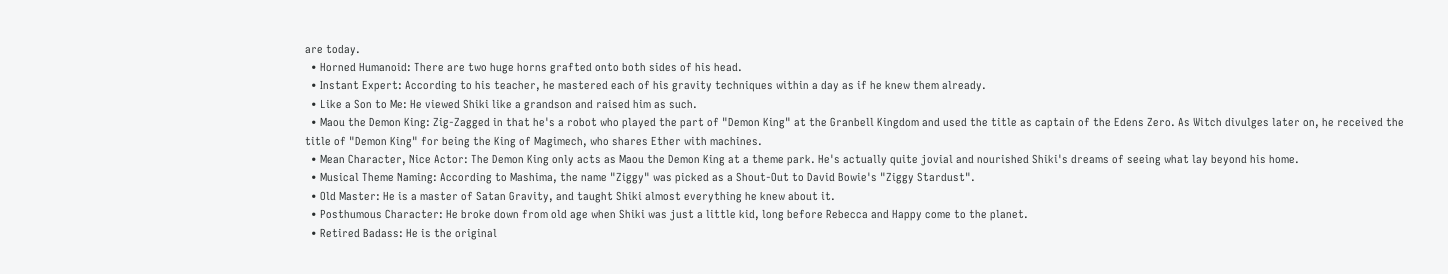are today.
  • Horned Humanoid: There are two huge horns grafted onto both sides of his head.
  • Instant Expert: According to his teacher, he mastered each of his gravity techniques within a day as if he knew them already.
  • Like a Son to Me: He viewed Shiki like a grandson and raised him as such.
  • Maou the Demon King: Zig-Zagged in that he's a robot who played the part of "Demon King" at the Granbell Kingdom and used the title as captain of the Edens Zero. As Witch divulges later on, he received the title of "Demon King" for being the King of Magimech, who shares Ether with machines.
  • Mean Character, Nice Actor: The Demon King only acts as Maou the Demon King at a theme park. He's actually quite jovial and nourished Shiki's dreams of seeing what lay beyond his home.
  • Musical Theme Naming: According to Mashima, the name "Ziggy" was picked as a Shout-Out to David Bowie's "Ziggy Stardust".
  • Old Master: He is a master of Satan Gravity, and taught Shiki almost everything he knew about it.
  • Posthumous Character: He broke down from old age when Shiki was just a little kid, long before Rebecca and Happy come to the planet.
  • Retired Badass: He is the original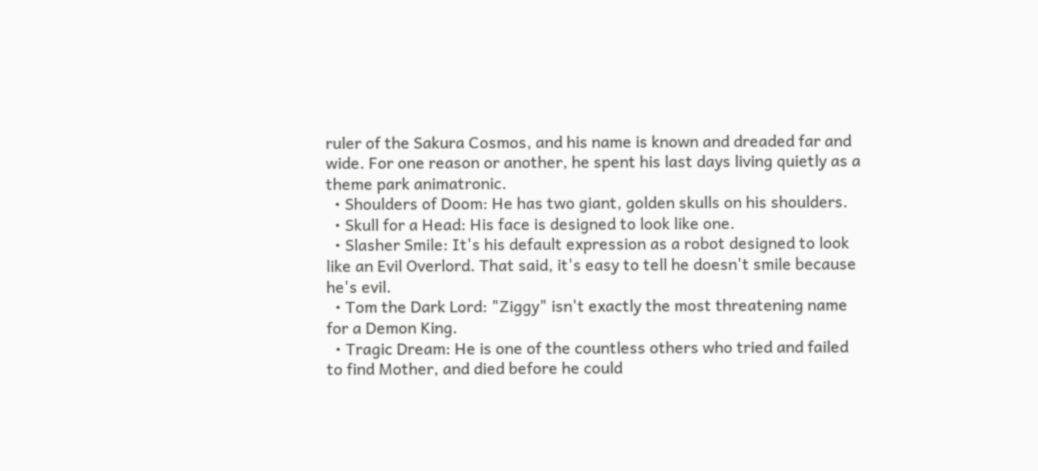ruler of the Sakura Cosmos, and his name is known and dreaded far and wide. For one reason or another, he spent his last days living quietly as a theme park animatronic.
  • Shoulders of Doom: He has two giant, golden skulls on his shoulders.
  • Skull for a Head: His face is designed to look like one.
  • Slasher Smile: It's his default expression as a robot designed to look like an Evil Overlord. That said, it's easy to tell he doesn't smile because he's evil.
  • Tom the Dark Lord: "Ziggy" isn't exactly the most threatening name for a Demon King.
  • Tragic Dream: He is one of the countless others who tried and failed to find Mother, and died before he could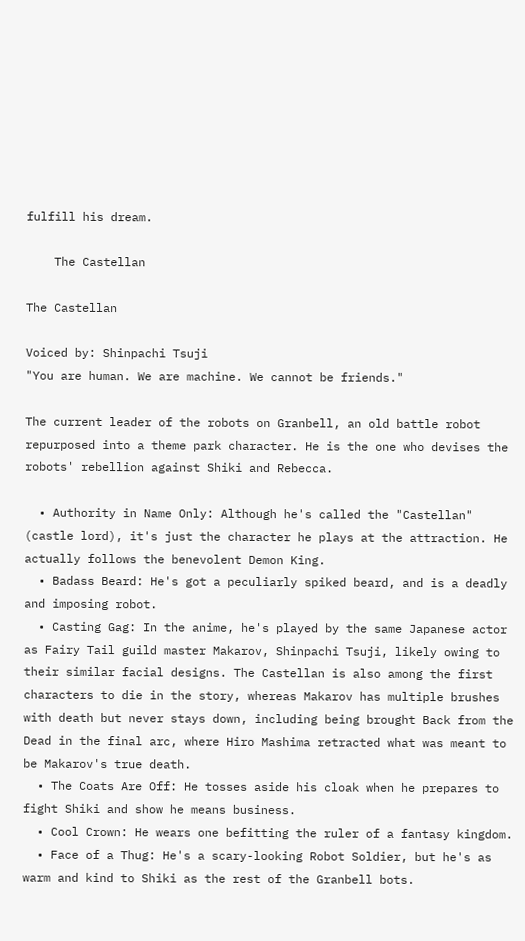fulfill his dream.

    The Castellan

The Castellan

Voiced by: Shinpachi Tsuji
"You are human. We are machine. We cannot be friends."

The current leader of the robots on Granbell, an old battle robot repurposed into a theme park character. He is the one who devises the robots' rebellion against Shiki and Rebecca.

  • Authority in Name Only: Although he's called the "Castellan" (castle lord), it's just the character he plays at the attraction. He actually follows the benevolent Demon King.
  • Badass Beard: He's got a peculiarly spiked beard, and is a deadly and imposing robot.
  • Casting Gag: In the anime, he's played by the same Japanese actor as Fairy Tail guild master Makarov, Shinpachi Tsuji, likely owing to their similar facial designs. The Castellan is also among the first characters to die in the story, whereas Makarov has multiple brushes with death but never stays down, including being brought Back from the Dead in the final arc, where Hiro Mashima retracted what was meant to be Makarov's true death.
  • The Coats Are Off: He tosses aside his cloak when he prepares to fight Shiki and show he means business.
  • Cool Crown: He wears one befitting the ruler of a fantasy kingdom.
  • Face of a Thug: He's a scary-looking Robot Soldier, but he's as warm and kind to Shiki as the rest of the Granbell bots.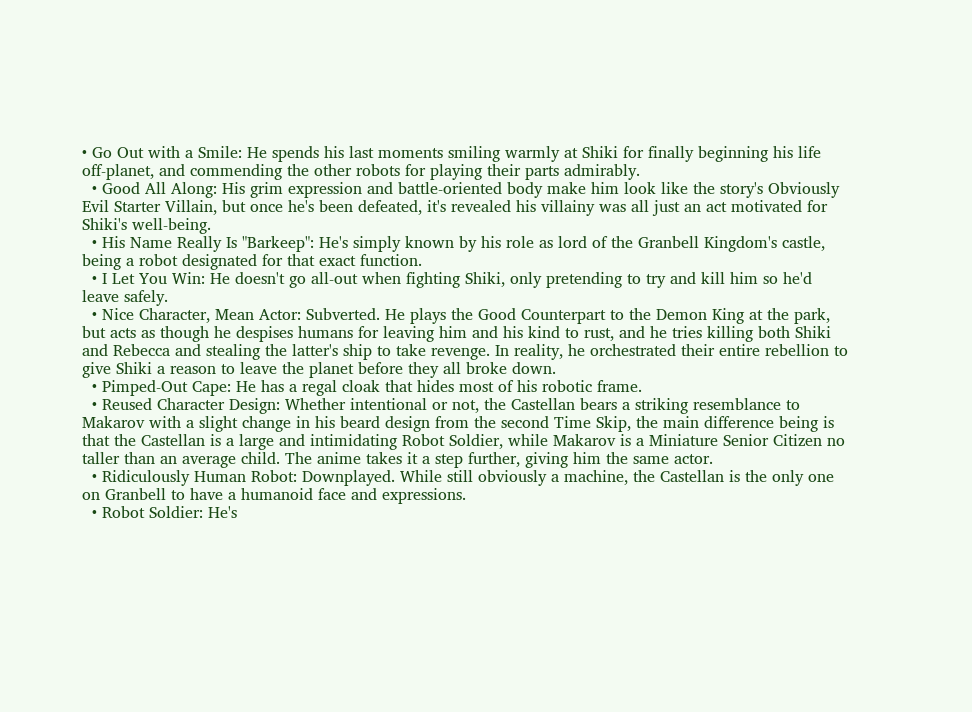• Go Out with a Smile: He spends his last moments smiling warmly at Shiki for finally beginning his life off-planet, and commending the other robots for playing their parts admirably.
  • Good All Along: His grim expression and battle-oriented body make him look like the story's Obviously Evil Starter Villain, but once he's been defeated, it's revealed his villainy was all just an act motivated for Shiki's well-being.
  • His Name Really Is "Barkeep": He's simply known by his role as lord of the Granbell Kingdom's castle, being a robot designated for that exact function.
  • I Let You Win: He doesn't go all-out when fighting Shiki, only pretending to try and kill him so he'd leave safely.
  • Nice Character, Mean Actor: Subverted. He plays the Good Counterpart to the Demon King at the park, but acts as though he despises humans for leaving him and his kind to rust, and he tries killing both Shiki and Rebecca and stealing the latter's ship to take revenge. In reality, he orchestrated their entire rebellion to give Shiki a reason to leave the planet before they all broke down.
  • Pimped-Out Cape: He has a regal cloak that hides most of his robotic frame.
  • Reused Character Design: Whether intentional or not, the Castellan bears a striking resemblance to Makarov with a slight change in his beard design from the second Time Skip, the main difference being is that the Castellan is a large and intimidating Robot Soldier, while Makarov is a Miniature Senior Citizen no taller than an average child. The anime takes it a step further, giving him the same actor.
  • Ridiculously Human Robot: Downplayed. While still obviously a machine, the Castellan is the only one on Granbell to have a humanoid face and expressions.
  • Robot Soldier: He's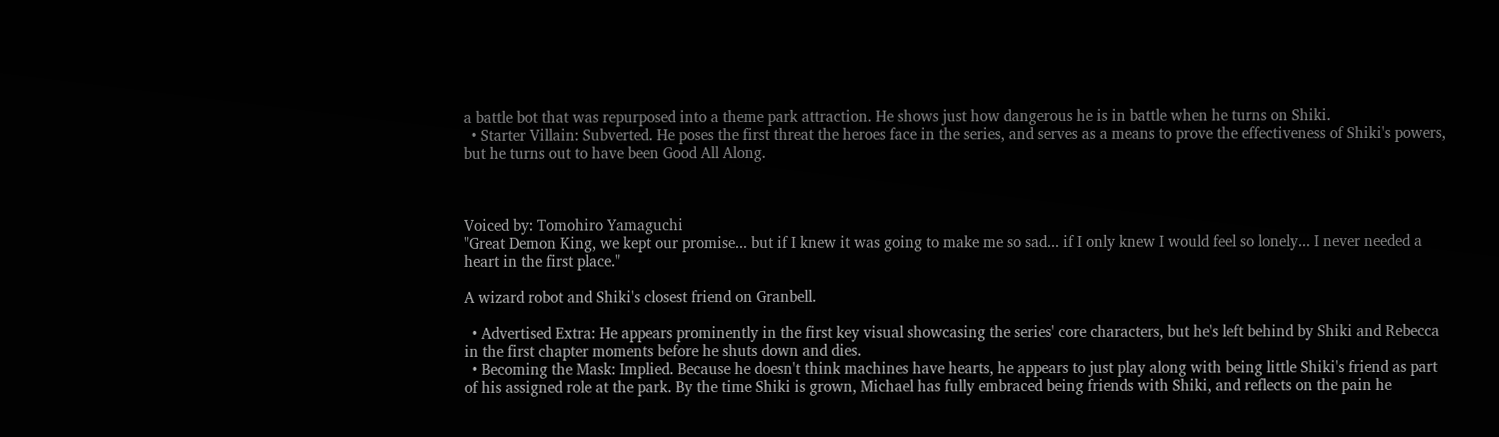a battle bot that was repurposed into a theme park attraction. He shows just how dangerous he is in battle when he turns on Shiki.
  • Starter Villain: Subverted. He poses the first threat the heroes face in the series, and serves as a means to prove the effectiveness of Shiki's powers, but he turns out to have been Good All Along.



Voiced by: Tomohiro Yamaguchi
"Great Demon King, we kept our promise... but if I knew it was going to make me so sad... if I only knew I would feel so lonely... I never needed a heart in the first place."

A wizard robot and Shiki's closest friend on Granbell.

  • Advertised Extra: He appears prominently in the first key visual showcasing the series' core characters, but he's left behind by Shiki and Rebecca in the first chapter moments before he shuts down and dies.
  • Becoming the Mask: Implied. Because he doesn't think machines have hearts, he appears to just play along with being little Shiki's friend as part of his assigned role at the park. By the time Shiki is grown, Michael has fully embraced being friends with Shiki, and reflects on the pain he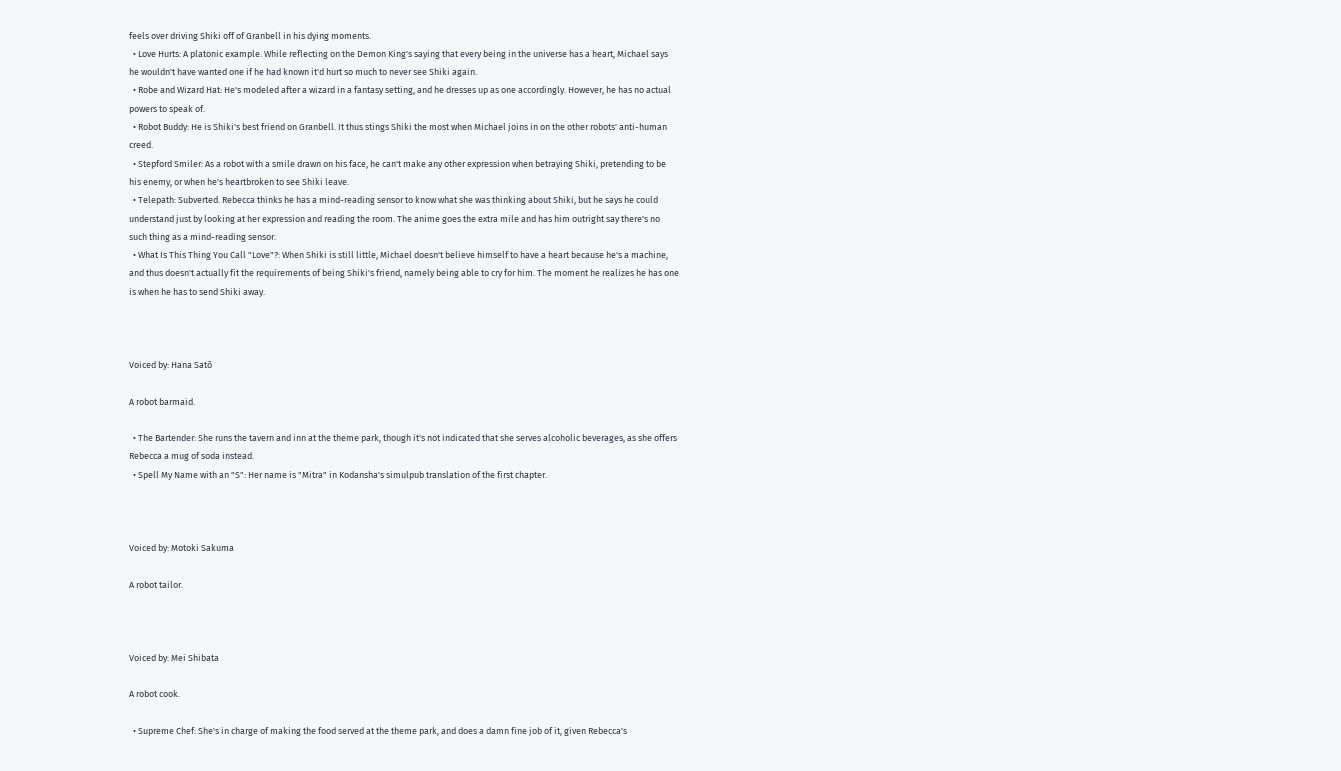feels over driving Shiki off of Granbell in his dying moments.
  • Love Hurts: A platonic example. While reflecting on the Demon King's saying that every being in the universe has a heart, Michael says he wouldn't have wanted one if he had known it'd hurt so much to never see Shiki again.
  • Robe and Wizard Hat: He's modeled after a wizard in a fantasy setting, and he dresses up as one accordingly. However, he has no actual powers to speak of.
  • Robot Buddy: He is Shiki's best friend on Granbell. It thus stings Shiki the most when Michael joins in on the other robots' anti-human creed.
  • Stepford Smiler: As a robot with a smile drawn on his face, he can't make any other expression when betraying Shiki, pretending to be his enemy, or when he's heartbroken to see Shiki leave.
  • Telepath: Subverted. Rebecca thinks he has a mind-reading sensor to know what she was thinking about Shiki, but he says he could understand just by looking at her expression and reading the room. The anime goes the extra mile and has him outright say there's no such thing as a mind-reading sensor.
  • What Is This Thing You Call "Love"?: When Shiki is still little, Michael doesn't believe himself to have a heart because he's a machine, and thus doesn't actually fit the requirements of being Shiki's friend, namely being able to cry for him. The moment he realizes he has one is when he has to send Shiki away.



Voiced by: Hana Satō

A robot barmaid.

  • The Bartender: She runs the tavern and inn at the theme park, though it's not indicated that she serves alcoholic beverages, as she offers Rebecca a mug of soda instead.
  • Spell My Name with an "S": Her name is "Mitra" in Kodansha's simulpub translation of the first chapter.



Voiced by: Motoki Sakuma

A robot tailor.



Voiced by: Mei Shibata

A robot cook.

  • Supreme Chef: She's in charge of making the food served at the theme park, and does a damn fine job of it, given Rebecca's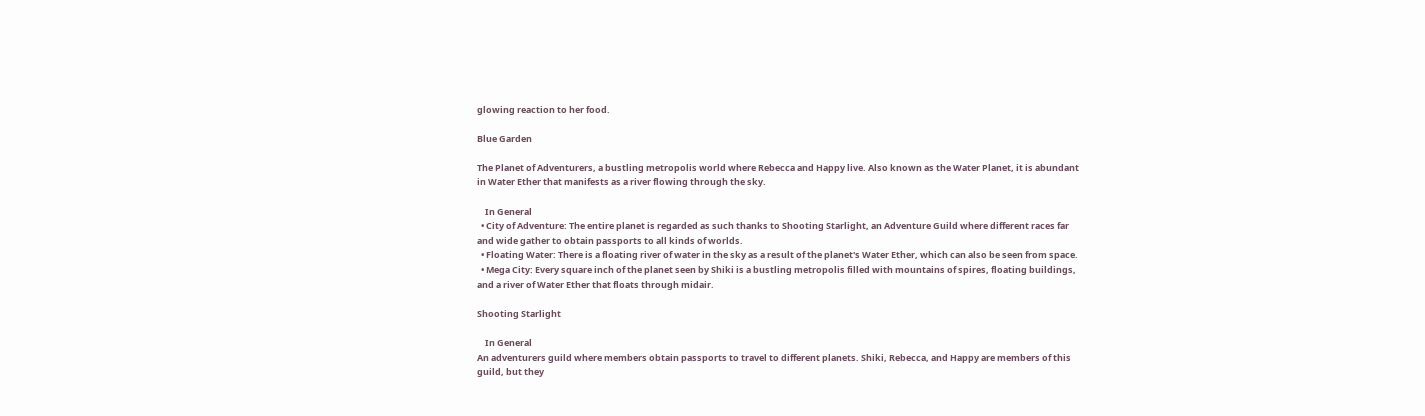glowing reaction to her food.

Blue Garden

The Planet of Adventurers, a bustling metropolis world where Rebecca and Happy live. Also known as the Water Planet, it is abundant in Water Ether that manifests as a river flowing through the sky.

    In General
  • City of Adventure: The entire planet is regarded as such thanks to Shooting Starlight, an Adventure Guild where different races far and wide gather to obtain passports to all kinds of worlds.
  • Floating Water: There is a floating river of water in the sky as a result of the planet's Water Ether, which can also be seen from space.
  • Mega City: Every square inch of the planet seen by Shiki is a bustling metropolis filled with mountains of spires, floating buildings, and a river of Water Ether that floats through midair.

Shooting Starlight

    In General
An adventurers guild where members obtain passports to travel to different planets. Shiki, Rebecca, and Happy are members of this guild, but they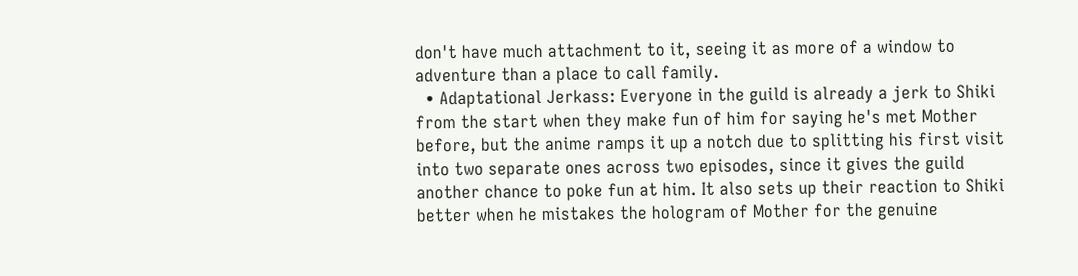don't have much attachment to it, seeing it as more of a window to adventure than a place to call family.
  • Adaptational Jerkass: Everyone in the guild is already a jerk to Shiki from the start when they make fun of him for saying he's met Mother before, but the anime ramps it up a notch due to splitting his first visit into two separate ones across two episodes, since it gives the guild another chance to poke fun at him. It also sets up their reaction to Shiki better when he mistakes the hologram of Mother for the genuine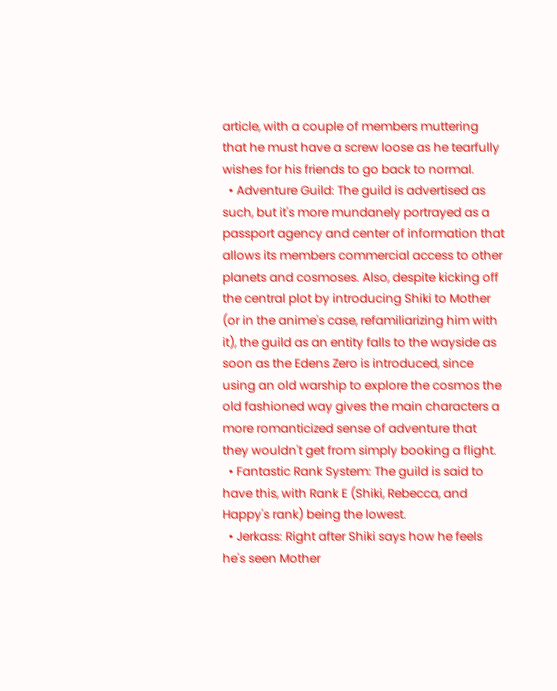article, with a couple of members muttering that he must have a screw loose as he tearfully wishes for his friends to go back to normal.
  • Adventure Guild: The guild is advertised as such, but it's more mundanely portrayed as a passport agency and center of information that allows its members commercial access to other planets and cosmoses. Also, despite kicking off the central plot by introducing Shiki to Mother (or in the anime's case, refamiliarizing him with it), the guild as an entity falls to the wayside as soon as the Edens Zero is introduced, since using an old warship to explore the cosmos the old fashioned way gives the main characters a more romanticized sense of adventure that they wouldn't get from simply booking a flight.
  • Fantastic Rank System: The guild is said to have this, with Rank E (Shiki, Rebecca, and Happy's rank) being the lowest.
  • Jerkass: Right after Shiki says how he feels he's seen Mother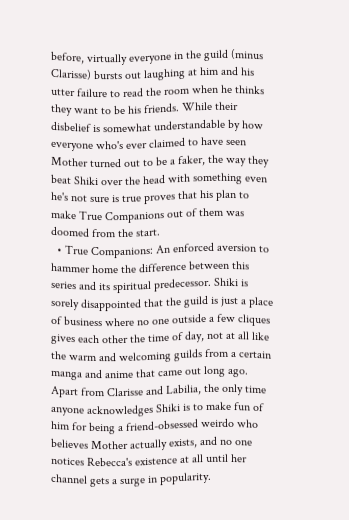before, virtually everyone in the guild (minus Clarisse) bursts out laughing at him and his utter failure to read the room when he thinks they want to be his friends. While their disbelief is somewhat understandable by how everyone who's ever claimed to have seen Mother turned out to be a faker, the way they beat Shiki over the head with something even he's not sure is true proves that his plan to make True Companions out of them was doomed from the start.
  • True Companions: An enforced aversion to hammer home the difference between this series and its spiritual predecessor. Shiki is sorely disappointed that the guild is just a place of business where no one outside a few cliques gives each other the time of day, not at all like the warm and welcoming guilds from a certain manga and anime that came out long ago. Apart from Clarisse and Labilia, the only time anyone acknowledges Shiki is to make fun of him for being a friend-obsessed weirdo who believes Mother actually exists, and no one notices Rebecca's existence at all until her channel gets a surge in popularity.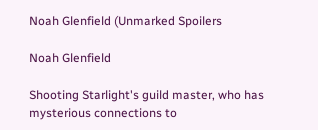Noah Glenfield (Unmarked Spoilers

Noah Glenfield

Shooting Starlight's guild master, who has mysterious connections to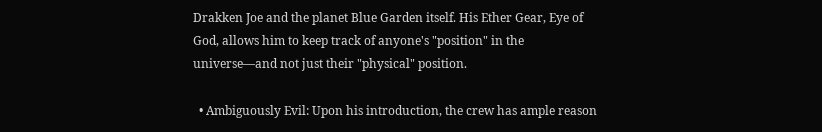Drakken Joe and the planet Blue Garden itself. His Ether Gear, Eye of God, allows him to keep track of anyone's "position" in the universe—and not just their "physical" position.

  • Ambiguously Evil: Upon his introduction, the crew has ample reason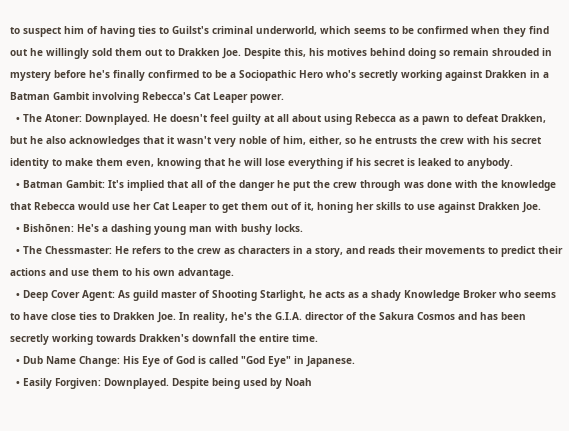to suspect him of having ties to Guilst's criminal underworld, which seems to be confirmed when they find out he willingly sold them out to Drakken Joe. Despite this, his motives behind doing so remain shrouded in mystery before he's finally confirmed to be a Sociopathic Hero who's secretly working against Drakken in a Batman Gambit involving Rebecca's Cat Leaper power.
  • The Atoner: Downplayed. He doesn't feel guilty at all about using Rebecca as a pawn to defeat Drakken, but he also acknowledges that it wasn't very noble of him, either, so he entrusts the crew with his secret identity to make them even, knowing that he will lose everything if his secret is leaked to anybody.
  • Batman Gambit: It's implied that all of the danger he put the crew through was done with the knowledge that Rebecca would use her Cat Leaper to get them out of it, honing her skills to use against Drakken Joe.
  • Bishōnen: He's a dashing young man with bushy locks.
  • The Chessmaster: He refers to the crew as characters in a story, and reads their movements to predict their actions and use them to his own advantage.
  • Deep Cover Agent: As guild master of Shooting Starlight, he acts as a shady Knowledge Broker who seems to have close ties to Drakken Joe. In reality, he's the G.I.A. director of the Sakura Cosmos and has been secretly working towards Drakken's downfall the entire time.
  • Dub Name Change: His Eye of God is called "God Eye" in Japanese.
  • Easily Forgiven: Downplayed. Despite being used by Noah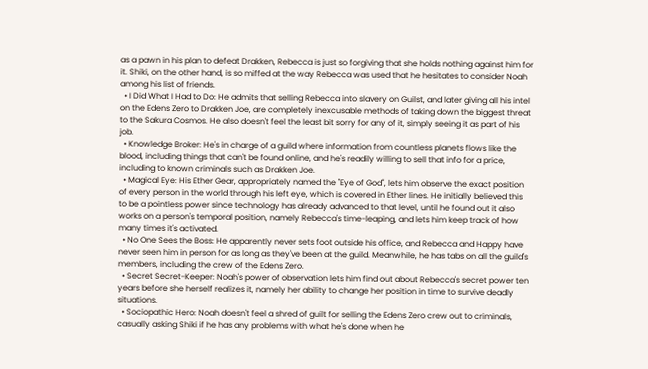as a pawn in his plan to defeat Drakken, Rebecca is just so forgiving that she holds nothing against him for it. Shiki, on the other hand, is so miffed at the way Rebecca was used that he hesitates to consider Noah among his list of friends.
  • I Did What I Had to Do: He admits that selling Rebecca into slavery on Guilst, and later giving all his intel on the Edens Zero to Drakken Joe, are completely inexcusable methods of taking down the biggest threat to the Sakura Cosmos. He also doesn't feel the least bit sorry for any of it, simply seeing it as part of his job.
  • Knowledge Broker: He's in charge of a guild where information from countless planets flows like the blood, including things that can't be found online, and he's readily willing to sell that info for a price, including to known criminals such as Drakken Joe.
  • Magical Eye: His Ether Gear, appropriately named the "Eye of God", lets him observe the exact position of every person in the world through his left eye, which is covered in Ether lines. He initially believed this to be a pointless power since technology has already advanced to that level, until he found out it also works on a person's temporal position, namely Rebecca's time-leaping, and lets him keep track of how many times it's activated.
  • No One Sees the Boss: He apparently never sets foot outside his office, and Rebecca and Happy have never seen him in person for as long as they've been at the guild. Meanwhile, he has tabs on all the guild's members, including the crew of the Edens Zero.
  • Secret Secret-Keeper: Noah's power of observation lets him find out about Rebecca's secret power ten years before she herself realizes it, namely her ability to change her position in time to survive deadly situations.
  • Sociopathic Hero: Noah doesn't feel a shred of guilt for selling the Edens Zero crew out to criminals, casually asking Shiki if he has any problems with what he's done when he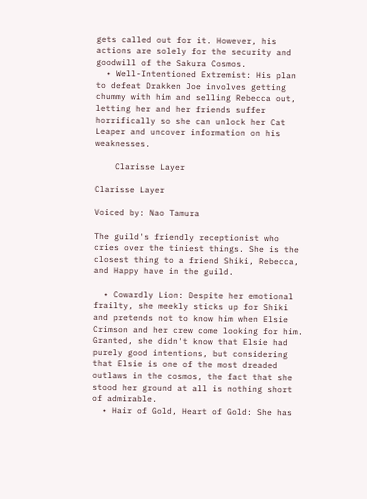gets called out for it. However, his actions are solely for the security and goodwill of the Sakura Cosmos.
  • Well-Intentioned Extremist: His plan to defeat Drakken Joe involves getting chummy with him and selling Rebecca out, letting her and her friends suffer horrifically so she can unlock her Cat Leaper and uncover information on his weaknesses.

    Clarisse Layer

Clarisse Layer

Voiced by: Nao Tamura

The guild's friendly receptionist who cries over the tiniest things. She is the closest thing to a friend Shiki, Rebecca, and Happy have in the guild.

  • Cowardly Lion: Despite her emotional frailty, she meekly sticks up for Shiki and pretends not to know him when Elsie Crimson and her crew come looking for him. Granted, she didn't know that Elsie had purely good intentions, but considering that Elsie is one of the most dreaded outlaws in the cosmos, the fact that she stood her ground at all is nothing short of admirable.
  • Hair of Gold, Heart of Gold: She has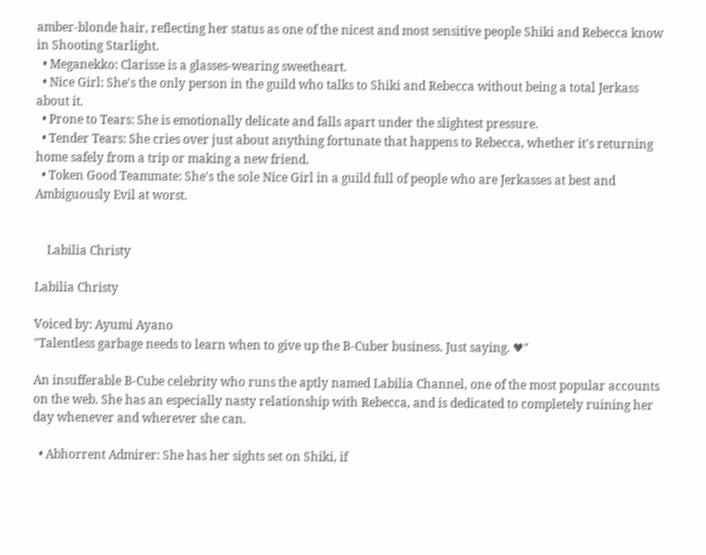amber-blonde hair, reflecting her status as one of the nicest and most sensitive people Shiki and Rebecca know in Shooting Starlight.
  • Meganekko: Clarisse is a glasses-wearing sweetheart.
  • Nice Girl: She's the only person in the guild who talks to Shiki and Rebecca without being a total Jerkass about it.
  • Prone to Tears: She is emotionally delicate and falls apart under the slightest pressure.
  • Tender Tears: She cries over just about anything fortunate that happens to Rebecca, whether it's returning home safely from a trip or making a new friend.
  • Token Good Teammate: She's the sole Nice Girl in a guild full of people who are Jerkasses at best and Ambiguously Evil at worst.


    Labilia Christy

Labilia Christy

Voiced by: Ayumi Ayano
"Talentless garbage needs to learn when to give up the B-Cuber business. Just saying. ♥"

An insufferable B-Cube celebrity who runs the aptly named Labilia Channel, one of the most popular accounts on the web. She has an especially nasty relationship with Rebecca, and is dedicated to completely ruining her day whenever and wherever she can.

  • Abhorrent Admirer: She has her sights set on Shiki, if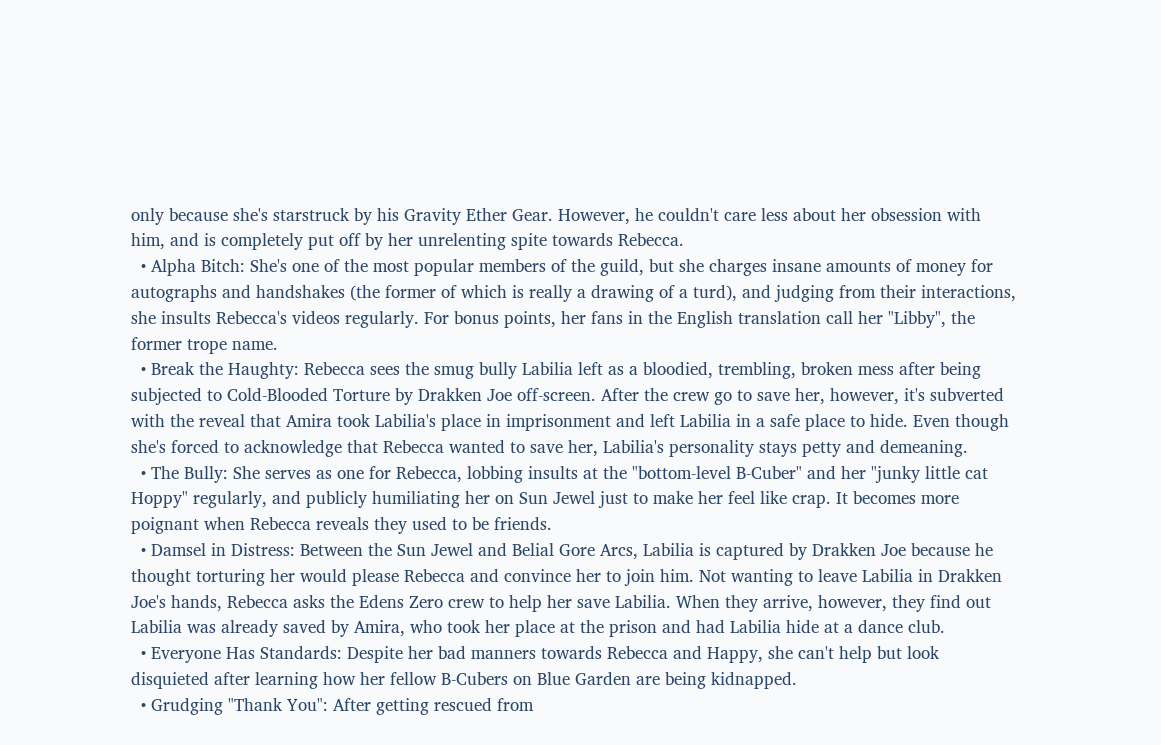only because she's starstruck by his Gravity Ether Gear. However, he couldn't care less about her obsession with him, and is completely put off by her unrelenting spite towards Rebecca.
  • Alpha Bitch: She's one of the most popular members of the guild, but she charges insane amounts of money for autographs and handshakes (the former of which is really a drawing of a turd), and judging from their interactions, she insults Rebecca's videos regularly. For bonus points, her fans in the English translation call her "Libby", the former trope name.
  • Break the Haughty: Rebecca sees the smug bully Labilia left as a bloodied, trembling, broken mess after being subjected to Cold-Blooded Torture by Drakken Joe off-screen. After the crew go to save her, however, it's subverted with the reveal that Amira took Labilia's place in imprisonment and left Labilia in a safe place to hide. Even though she's forced to acknowledge that Rebecca wanted to save her, Labilia's personality stays petty and demeaning.
  • The Bully: She serves as one for Rebecca, lobbing insults at the "bottom-level B-Cuber" and her "junky little cat Hoppy" regularly, and publicly humiliating her on Sun Jewel just to make her feel like crap. It becomes more poignant when Rebecca reveals they used to be friends.
  • Damsel in Distress: Between the Sun Jewel and Belial Gore Arcs, Labilia is captured by Drakken Joe because he thought torturing her would please Rebecca and convince her to join him. Not wanting to leave Labilia in Drakken Joe's hands, Rebecca asks the Edens Zero crew to help her save Labilia. When they arrive, however, they find out Labilia was already saved by Amira, who took her place at the prison and had Labilia hide at a dance club.
  • Everyone Has Standards: Despite her bad manners towards Rebecca and Happy, she can't help but look disquieted after learning how her fellow B-Cubers on Blue Garden are being kidnapped.
  • Grudging "Thank You": After getting rescued from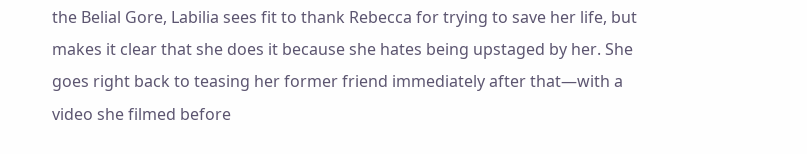the Belial Gore, Labilia sees fit to thank Rebecca for trying to save her life, but makes it clear that she does it because she hates being upstaged by her. She goes right back to teasing her former friend immediately after that—with a video she filmed before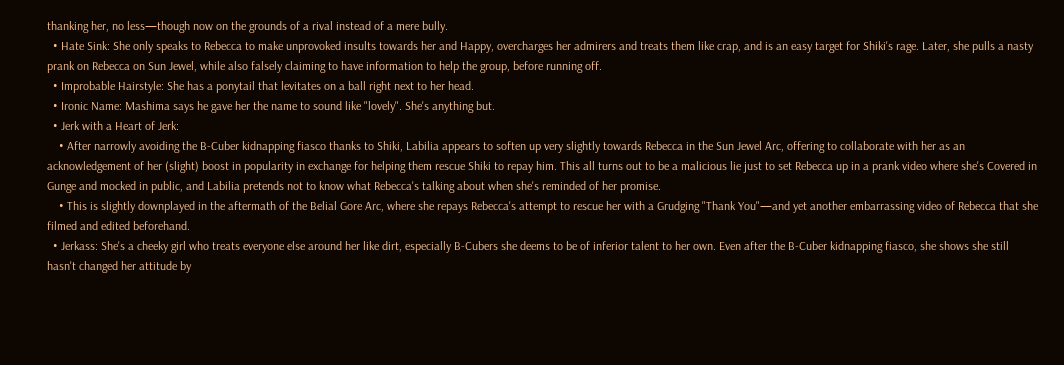thanking her, no less—though now on the grounds of a rival instead of a mere bully.
  • Hate Sink: She only speaks to Rebecca to make unprovoked insults towards her and Happy, overcharges her admirers and treats them like crap, and is an easy target for Shiki's rage. Later, she pulls a nasty prank on Rebecca on Sun Jewel, while also falsely claiming to have information to help the group, before running off.
  • Improbable Hairstyle: She has a ponytail that levitates on a ball right next to her head.
  • Ironic Name: Mashima says he gave her the name to sound like "lovely". She's anything but.
  • Jerk with a Heart of Jerk:
    • After narrowly avoiding the B-Cuber kidnapping fiasco thanks to Shiki, Labilia appears to soften up very slightly towards Rebecca in the Sun Jewel Arc, offering to collaborate with her as an acknowledgement of her (slight) boost in popularity in exchange for helping them rescue Shiki to repay him. This all turns out to be a malicious lie just to set Rebecca up in a prank video where she's Covered in Gunge and mocked in public, and Labilia pretends not to know what Rebecca's talking about when she's reminded of her promise.
    • This is slightly downplayed in the aftermath of the Belial Gore Arc, where she repays Rebecca's attempt to rescue her with a Grudging "Thank You"—and yet another embarrassing video of Rebecca that she filmed and edited beforehand.
  • Jerkass: She's a cheeky girl who treats everyone else around her like dirt, especially B-Cubers she deems to be of inferior talent to her own. Even after the B-Cuber kidnapping fiasco, she shows she still hasn't changed her attitude by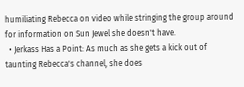humiliating Rebecca on video while stringing the group around for information on Sun Jewel she doesn't have.
  • Jerkass Has a Point: As much as she gets a kick out of taunting Rebecca's channel, she does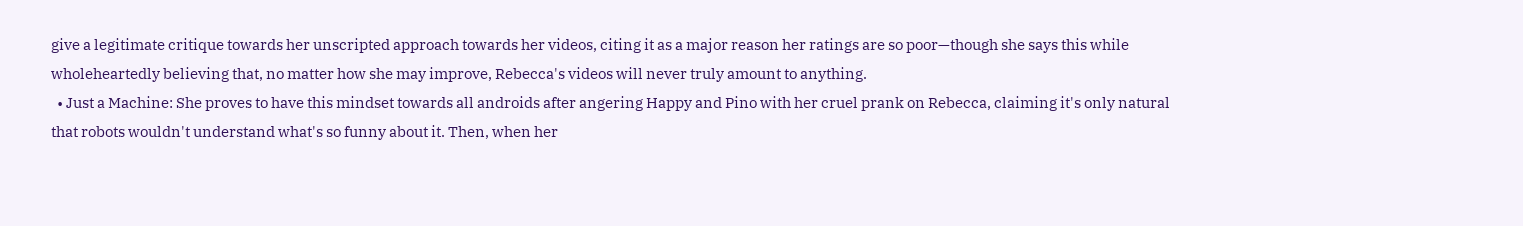give a legitimate critique towards her unscripted approach towards her videos, citing it as a major reason her ratings are so poor—though she says this while wholeheartedly believing that, no matter how she may improve, Rebecca's videos will never truly amount to anything.
  • Just a Machine: She proves to have this mindset towards all androids after angering Happy and Pino with her cruel prank on Rebecca, claiming it's only natural that robots wouldn't understand what's so funny about it. Then, when her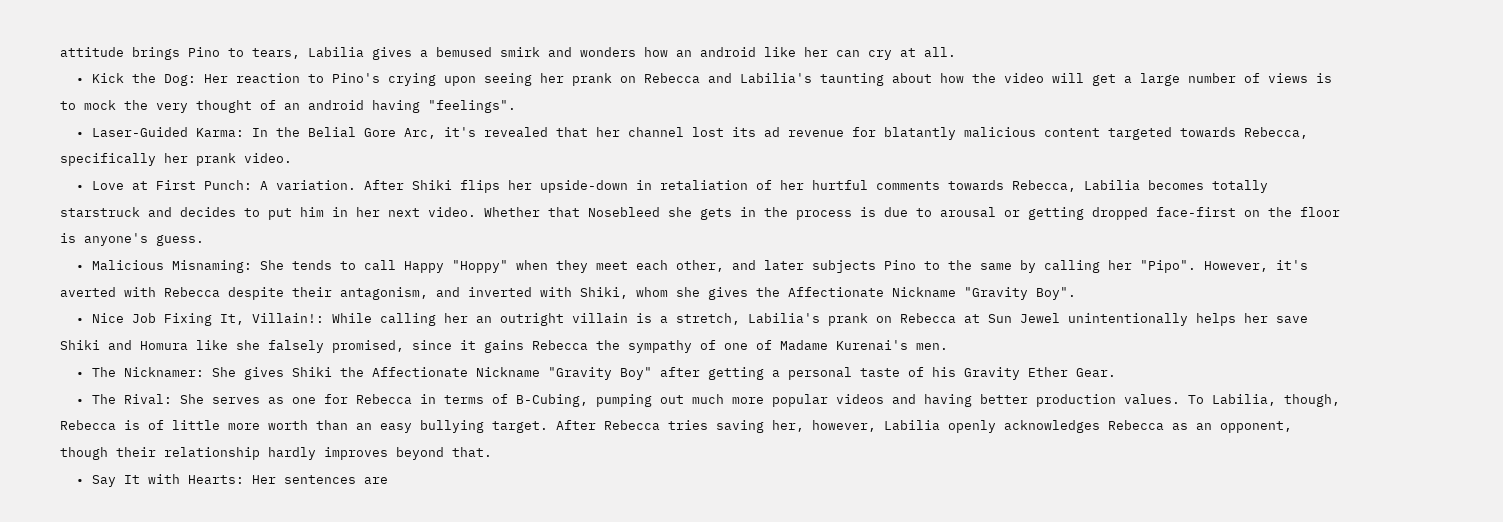attitude brings Pino to tears, Labilia gives a bemused smirk and wonders how an android like her can cry at all.
  • Kick the Dog: Her reaction to Pino's crying upon seeing her prank on Rebecca and Labilia's taunting about how the video will get a large number of views is to mock the very thought of an android having "feelings".
  • Laser-Guided Karma: In the Belial Gore Arc, it's revealed that her channel lost its ad revenue for blatantly malicious content targeted towards Rebecca, specifically her prank video.
  • Love at First Punch: A variation. After Shiki flips her upside-down in retaliation of her hurtful comments towards Rebecca, Labilia becomes totally starstruck and decides to put him in her next video. Whether that Nosebleed she gets in the process is due to arousal or getting dropped face-first on the floor is anyone's guess.
  • Malicious Misnaming: She tends to call Happy "Hoppy" when they meet each other, and later subjects Pino to the same by calling her "Pipo". However, it's averted with Rebecca despite their antagonism, and inverted with Shiki, whom she gives the Affectionate Nickname "Gravity Boy".
  • Nice Job Fixing It, Villain!: While calling her an outright villain is a stretch, Labilia's prank on Rebecca at Sun Jewel unintentionally helps her save Shiki and Homura like she falsely promised, since it gains Rebecca the sympathy of one of Madame Kurenai's men.
  • The Nicknamer: She gives Shiki the Affectionate Nickname "Gravity Boy" after getting a personal taste of his Gravity Ether Gear.
  • The Rival: She serves as one for Rebecca in terms of B-Cubing, pumping out much more popular videos and having better production values. To Labilia, though, Rebecca is of little more worth than an easy bullying target. After Rebecca tries saving her, however, Labilia openly acknowledges Rebecca as an opponent, though their relationship hardly improves beyond that.
  • Say It with Hearts: Her sentences are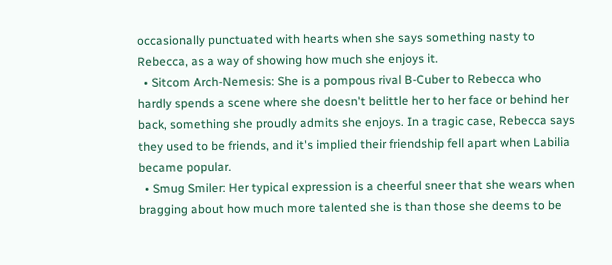occasionally punctuated with hearts when she says something nasty to Rebecca, as a way of showing how much she enjoys it.
  • Sitcom Arch-Nemesis: She is a pompous rival B-Cuber to Rebecca who hardly spends a scene where she doesn't belittle her to her face or behind her back, something she proudly admits she enjoys. In a tragic case, Rebecca says they used to be friends, and it's implied their friendship fell apart when Labilia became popular.
  • Smug Smiler: Her typical expression is a cheerful sneer that she wears when bragging about how much more talented she is than those she deems to be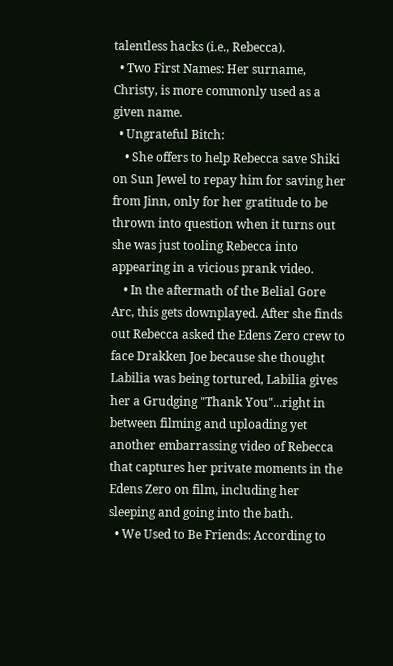talentless hacks (i.e., Rebecca).
  • Two First Names: Her surname, Christy, is more commonly used as a given name.
  • Ungrateful Bitch:
    • She offers to help Rebecca save Shiki on Sun Jewel to repay him for saving her from Jinn, only for her gratitude to be thrown into question when it turns out she was just tooling Rebecca into appearing in a vicious prank video.
    • In the aftermath of the Belial Gore Arc, this gets downplayed. After she finds out Rebecca asked the Edens Zero crew to face Drakken Joe because she thought Labilia was being tortured, Labilia gives her a Grudging "Thank You"...right in between filming and uploading yet another embarrassing video of Rebecca that captures her private moments in the Edens Zero on film, including her sleeping and going into the bath.
  • We Used to Be Friends: According to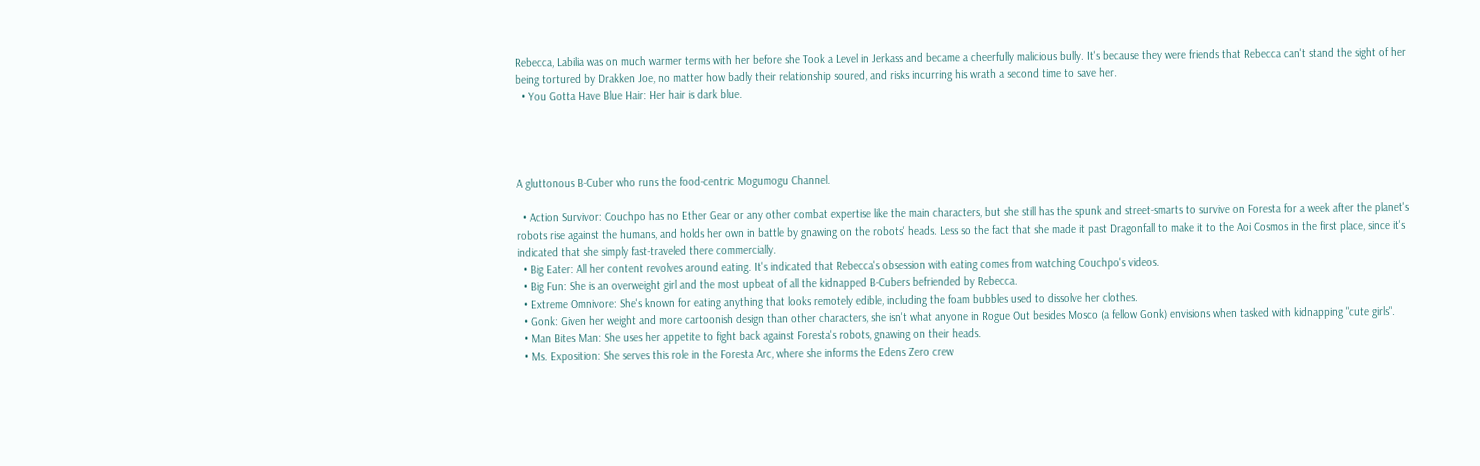Rebecca, Labilia was on much warmer terms with her before she Took a Level in Jerkass and became a cheerfully malicious bully. It's because they were friends that Rebecca can't stand the sight of her being tortured by Drakken Joe, no matter how badly their relationship soured, and risks incurring his wrath a second time to save her.
  • You Gotta Have Blue Hair: Her hair is dark blue.




A gluttonous B-Cuber who runs the food-centric Mogumogu Channel.

  • Action Survivor: Couchpo has no Ether Gear or any other combat expertise like the main characters, but she still has the spunk and street-smarts to survive on Foresta for a week after the planet's robots rise against the humans, and holds her own in battle by gnawing on the robots' heads. Less so the fact that she made it past Dragonfall to make it to the Aoi Cosmos in the first place, since it's indicated that she simply fast-traveled there commercially.
  • Big Eater: All her content revolves around eating. It's indicated that Rebecca's obsession with eating comes from watching Couchpo's videos.
  • Big Fun: She is an overweight girl and the most upbeat of all the kidnapped B-Cubers befriended by Rebecca.
  • Extreme Omnivore: She's known for eating anything that looks remotely edible, including the foam bubbles used to dissolve her clothes.
  • Gonk: Given her weight and more cartoonish design than other characters, she isn't what anyone in Rogue Out besides Mosco (a fellow Gonk) envisions when tasked with kidnapping "cute girls".
  • Man Bites Man: She uses her appetite to fight back against Foresta's robots, gnawing on their heads.
  • Ms. Exposition: She serves this role in the Foresta Arc, where she informs the Edens Zero crew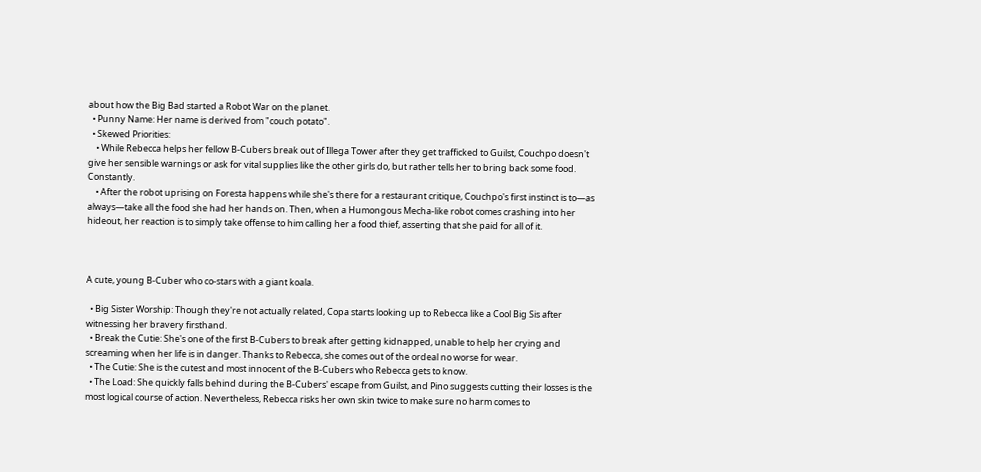about how the Big Bad started a Robot War on the planet.
  • Punny Name: Her name is derived from "couch potato".
  • Skewed Priorities:
    • While Rebecca helps her fellow B-Cubers break out of Illega Tower after they get trafficked to Guilst, Couchpo doesn't give her sensible warnings or ask for vital supplies like the other girls do, but rather tells her to bring back some food. Constantly.
    • After the robot uprising on Foresta happens while she's there for a restaurant critique, Couchpo's first instinct is to—as always—take all the food she had her hands on. Then, when a Humongous Mecha-like robot comes crashing into her hideout, her reaction is to simply take offense to him calling her a food thief, asserting that she paid for all of it.



A cute, young B-Cuber who co-stars with a giant koala.

  • Big Sister Worship: Though they're not actually related, Copa starts looking up to Rebecca like a Cool Big Sis after witnessing her bravery firsthand.
  • Break the Cutie: She's one of the first B-Cubers to break after getting kidnapped, unable to help her crying and screaming when her life is in danger. Thanks to Rebecca, she comes out of the ordeal no worse for wear.
  • The Cutie: She is the cutest and most innocent of the B-Cubers who Rebecca gets to know.
  • The Load: She quickly falls behind during the B-Cubers' escape from Guilst, and Pino suggests cutting their losses is the most logical course of action. Nevertheless, Rebecca risks her own skin twice to make sure no harm comes to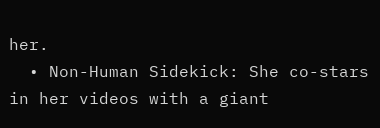her.
  • Non-Human Sidekick: She co-stars in her videos with a giant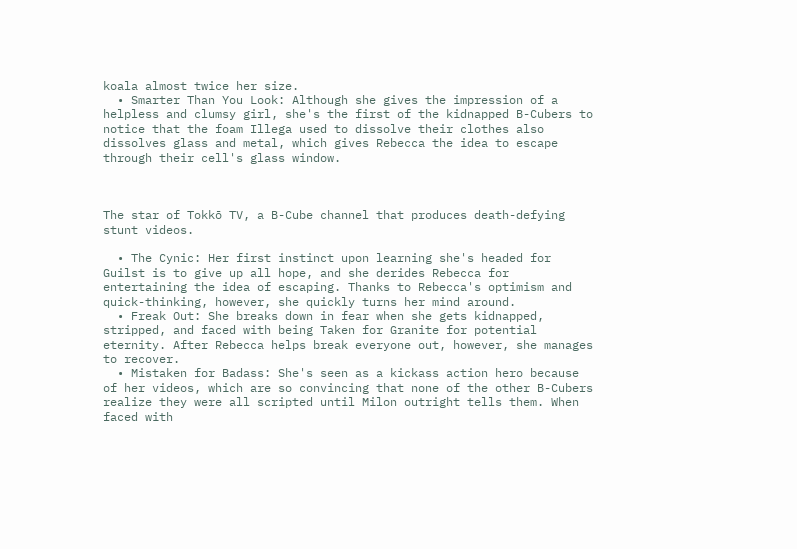koala almost twice her size.
  • Smarter Than You Look: Although she gives the impression of a helpless and clumsy girl, she's the first of the kidnapped B-Cubers to notice that the foam Illega used to dissolve their clothes also dissolves glass and metal, which gives Rebecca the idea to escape through their cell's glass window.



The star of Tokkō TV, a B-Cube channel that produces death-defying stunt videos.

  • The Cynic: Her first instinct upon learning she's headed for Guilst is to give up all hope, and she derides Rebecca for entertaining the idea of escaping. Thanks to Rebecca's optimism and quick-thinking, however, she quickly turns her mind around.
  • Freak Out: She breaks down in fear when she gets kidnapped, stripped, and faced with being Taken for Granite for potential eternity. After Rebecca helps break everyone out, however, she manages to recover.
  • Mistaken for Badass: She's seen as a kickass action hero because of her videos, which are so convincing that none of the other B-Cubers realize they were all scripted until Milon outright tells them. When faced with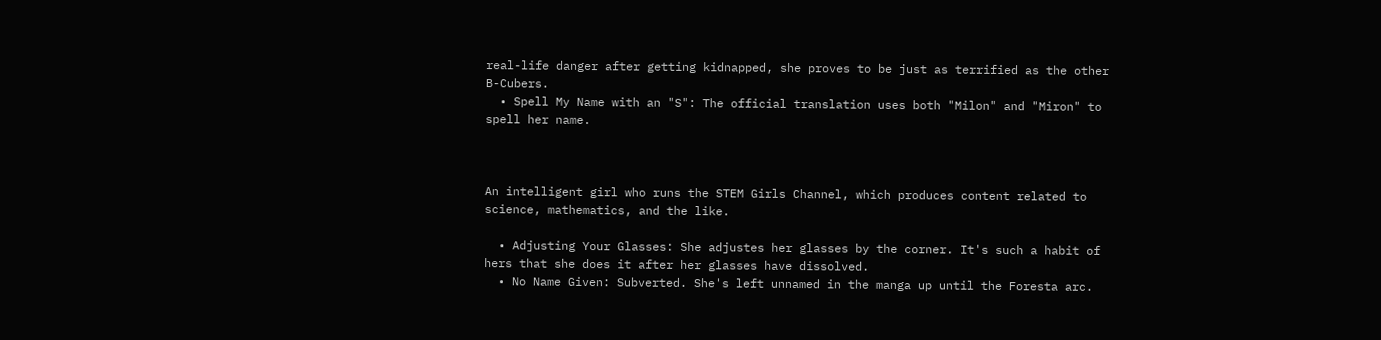real-life danger after getting kidnapped, she proves to be just as terrified as the other B-Cubers.
  • Spell My Name with an "S": The official translation uses both "Milon" and "Miron" to spell her name.



An intelligent girl who runs the STEM Girls Channel, which produces content related to science, mathematics, and the like.

  • Adjusting Your Glasses: She adjustes her glasses by the corner. It's such a habit of hers that she does it after her glasses have dissolved.
  • No Name Given: Subverted. She's left unnamed in the manga up until the Foresta arc.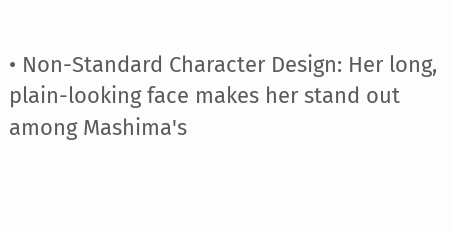• Non-Standard Character Design: Her long, plain-looking face makes her stand out among Mashima's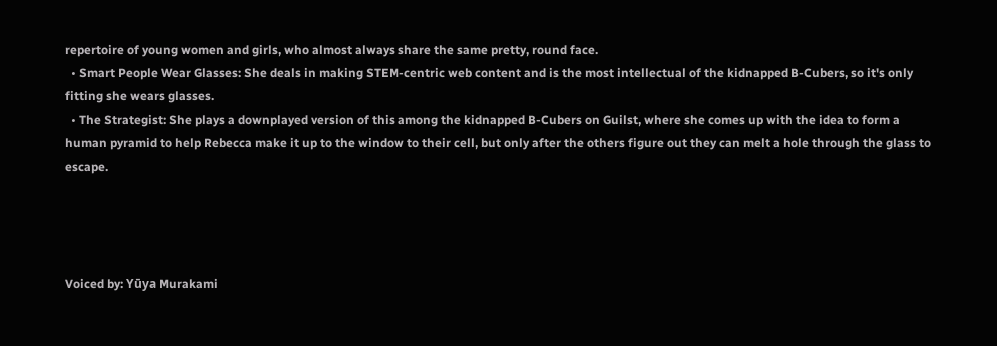repertoire of young women and girls, who almost always share the same pretty, round face.
  • Smart People Wear Glasses: She deals in making STEM-centric web content and is the most intellectual of the kidnapped B-Cubers, so it's only fitting she wears glasses.
  • The Strategist: She plays a downplayed version of this among the kidnapped B-Cubers on Guilst, where she comes up with the idea to form a human pyramid to help Rebecca make it up to the window to their cell, but only after the others figure out they can melt a hole through the glass to escape.




Voiced by: Yūya Murakami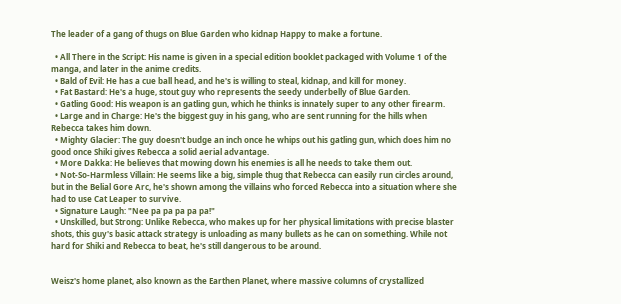The leader of a gang of thugs on Blue Garden who kidnap Happy to make a fortune.

  • All There in the Script: His name is given in a special edition booklet packaged with Volume 1 of the manga, and later in the anime credits.
  • Bald of Evil: He has a cue ball head, and he's is willing to steal, kidnap, and kill for money.
  • Fat Bastard: He's a huge, stout guy who represents the seedy underbelly of Blue Garden.
  • Gatling Good: His weapon is an gatling gun, which he thinks is innately super to any other firearm.
  • Large and in Charge: He's the biggest guy in his gang, who are sent running for the hills when Rebecca takes him down.
  • Mighty Glacier: The guy doesn't budge an inch once he whips out his gatling gun, which does him no good once Shiki gives Rebecca a solid aerial advantage.
  • More Dakka: He believes that mowing down his enemies is all he needs to take them out.
  • Not-So-Harmless Villain: He seems like a big, simple thug that Rebecca can easily run circles around, but in the Belial Gore Arc, he's shown among the villains who forced Rebecca into a situation where she had to use Cat Leaper to survive.
  • Signature Laugh: "Nee pa pa pa pa pa!"
  • Unskilled, but Strong: Unlike Rebecca, who makes up for her physical limitations with precise blaster shots, this guy's basic attack strategy is unloading as many bullets as he can on something. While not hard for Shiki and Rebecca to beat, he's still dangerous to be around.


Weisz's home planet, also known as the Earthen Planet, where massive columns of crystallized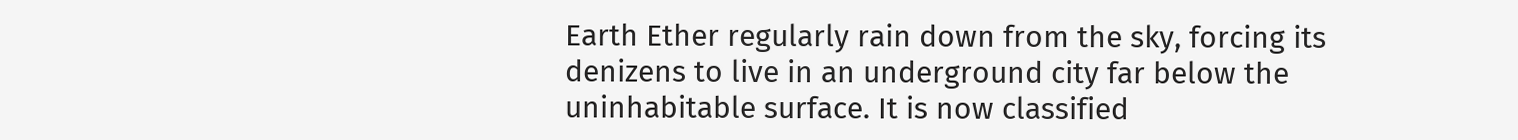Earth Ether regularly rain down from the sky, forcing its denizens to live in an underground city far below the uninhabitable surface. It is now classified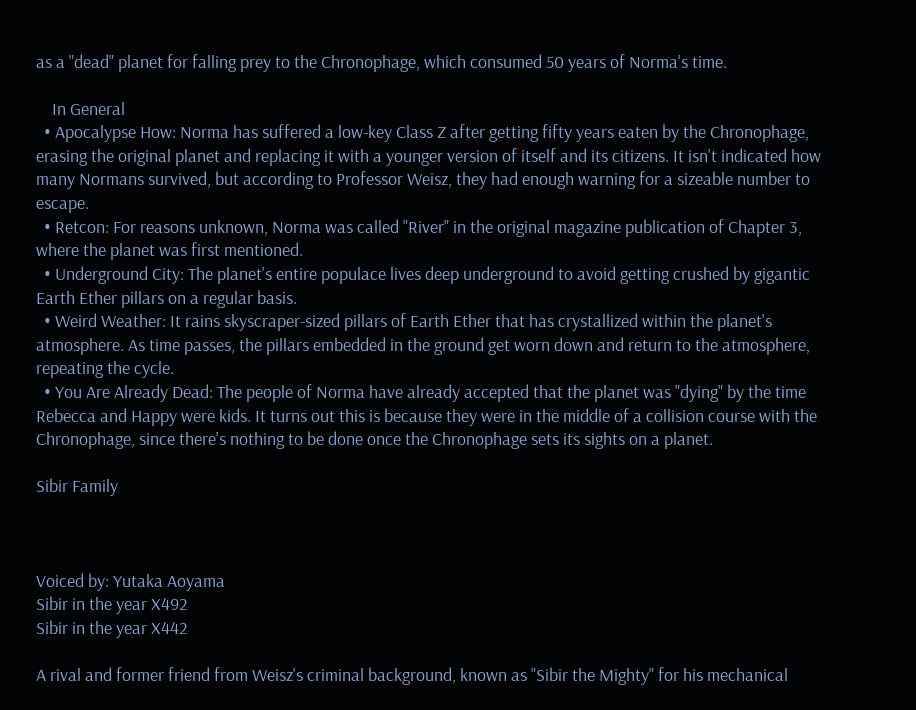as a "dead" planet for falling prey to the Chronophage, which consumed 50 years of Norma's time.

    In General
  • Apocalypse How: Norma has suffered a low-key Class Z after getting fifty years eaten by the Chronophage, erasing the original planet and replacing it with a younger version of itself and its citizens. It isn't indicated how many Normans survived, but according to Professor Weisz, they had enough warning for a sizeable number to escape.
  • Retcon: For reasons unknown, Norma was called "River" in the original magazine publication of Chapter 3, where the planet was first mentioned.
  • Underground City: The planet's entire populace lives deep underground to avoid getting crushed by gigantic Earth Ether pillars on a regular basis.
  • Weird Weather: It rains skyscraper-sized pillars of Earth Ether that has crystallized within the planet's atmosphere. As time passes, the pillars embedded in the ground get worn down and return to the atmosphere, repeating the cycle.
  • You Are Already Dead: The people of Norma have already accepted that the planet was "dying" by the time Rebecca and Happy were kids. It turns out this is because they were in the middle of a collision course with the Chronophage, since there's nothing to be done once the Chronophage sets its sights on a planet.

Sibir Family



Voiced by: Yutaka Aoyama
Sibir in the year X492
Sibir in the year X442

A rival and former friend from Weisz's criminal background, known as "Sibir the Mighty" for his mechanical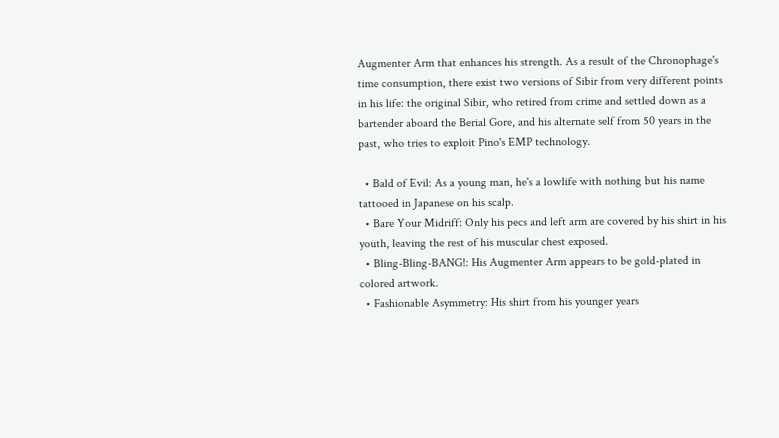Augmenter Arm that enhances his strength. As a result of the Chronophage's time consumption, there exist two versions of Sibir from very different points in his life: the original Sibir, who retired from crime and settled down as a bartender aboard the Berial Gore, and his alternate self from 50 years in the past, who tries to exploit Pino's EMP technology.

  • Bald of Evil: As a young man, he's a lowlife with nothing but his name tattooed in Japanese on his scalp.
  • Bare Your Midriff: Only his pecs and left arm are covered by his shirt in his youth, leaving the rest of his muscular chest exposed.
  • Bling-Bling-BANG!: His Augmenter Arm appears to be gold-plated in colored artwork.
  • Fashionable Asymmetry: His shirt from his younger years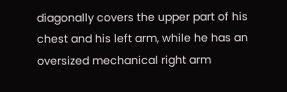diagonally covers the upper part of his chest and his left arm, while he has an oversized mechanical right arm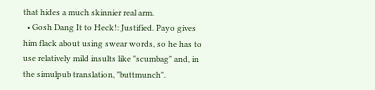that hides a much skinnier real arm.
  • Gosh Dang It to Heck!: Justified. Payo gives him flack about using swear words, so he has to use relatively mild insults like "scumbag" and, in the simulpub translation, "buttmunch".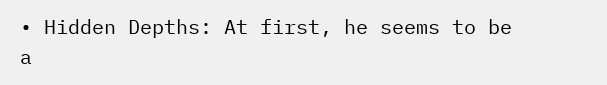• Hidden Depths: At first, he seems to be a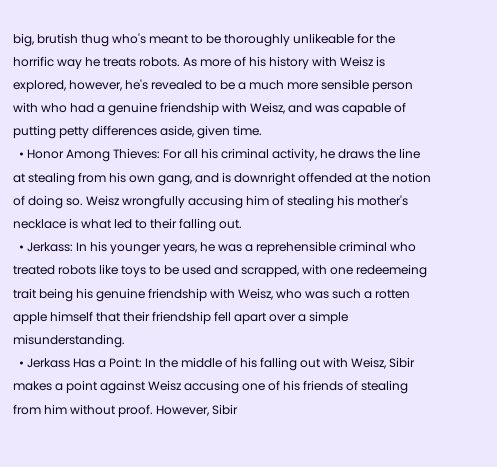big, brutish thug who's meant to be thoroughly unlikeable for the horrific way he treats robots. As more of his history with Weisz is explored, however, he's revealed to be a much more sensible person with who had a genuine friendship with Weisz, and was capable of putting petty differences aside, given time.
  • Honor Among Thieves: For all his criminal activity, he draws the line at stealing from his own gang, and is downright offended at the notion of doing so. Weisz wrongfully accusing him of stealing his mother's necklace is what led to their falling out.
  • Jerkass: In his younger years, he was a reprehensible criminal who treated robots like toys to be used and scrapped, with one redeemeing trait being his genuine friendship with Weisz, who was such a rotten apple himself that their friendship fell apart over a simple misunderstanding.
  • Jerkass Has a Point: In the middle of his falling out with Weisz, Sibir makes a point against Weisz accusing one of his friends of stealing from him without proof. However, Sibir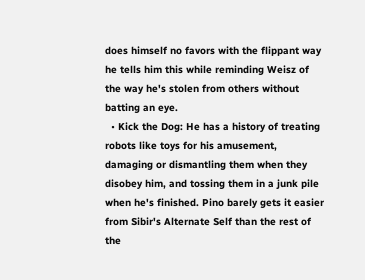does himself no favors with the flippant way he tells him this while reminding Weisz of the way he's stolen from others without batting an eye.
  • Kick the Dog: He has a history of treating robots like toys for his amusement, damaging or dismantling them when they disobey him, and tossing them in a junk pile when he's finished. Pino barely gets it easier from Sibir's Alternate Self than the rest of the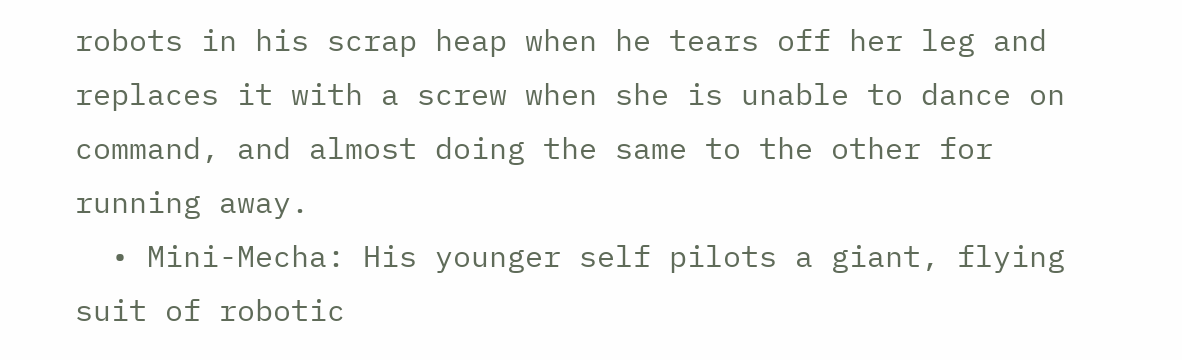robots in his scrap heap when he tears off her leg and replaces it with a screw when she is unable to dance on command, and almost doing the same to the other for running away.
  • Mini-Mecha: His younger self pilots a giant, flying suit of robotic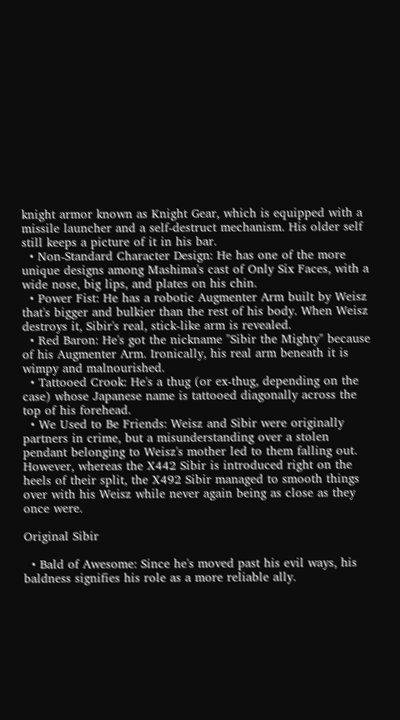knight armor known as Knight Gear, which is equipped with a missile launcher and a self-destruct mechanism. His older self still keeps a picture of it in his bar.
  • Non-Standard Character Design: He has one of the more unique designs among Mashima's cast of Only Six Faces, with a wide nose, big lips, and plates on his chin.
  • Power Fist: He has a robotic Augmenter Arm built by Weisz that's bigger and bulkier than the rest of his body. When Weisz destroys it, Sibir's real, stick-like arm is revealed.
  • Red Baron: He's got the nickname "Sibir the Mighty" because of his Augmenter Arm. Ironically, his real arm beneath it is wimpy and malnourished.
  • Tattooed Crook: He's a thug (or ex-thug, depending on the case) whose Japanese name is tattooed diagonally across the top of his forehead.
  • We Used to Be Friends: Weisz and Sibir were originally partners in crime, but a misunderstanding over a stolen pendant belonging to Weisz's mother led to them falling out. However, whereas the X442 Sibir is introduced right on the heels of their split, the X492 Sibir managed to smooth things over with his Weisz while never again being as close as they once were.

Original Sibir

  • Bald of Awesome: Since he's moved past his evil ways, his baldness signifies his role as a more reliable ally.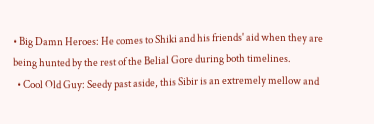• Big Damn Heroes: He comes to Shiki and his friends' aid when they are being hunted by the rest of the Belial Gore during both timelines.
  • Cool Old Guy: Seedy past aside, this Sibir is an extremely mellow and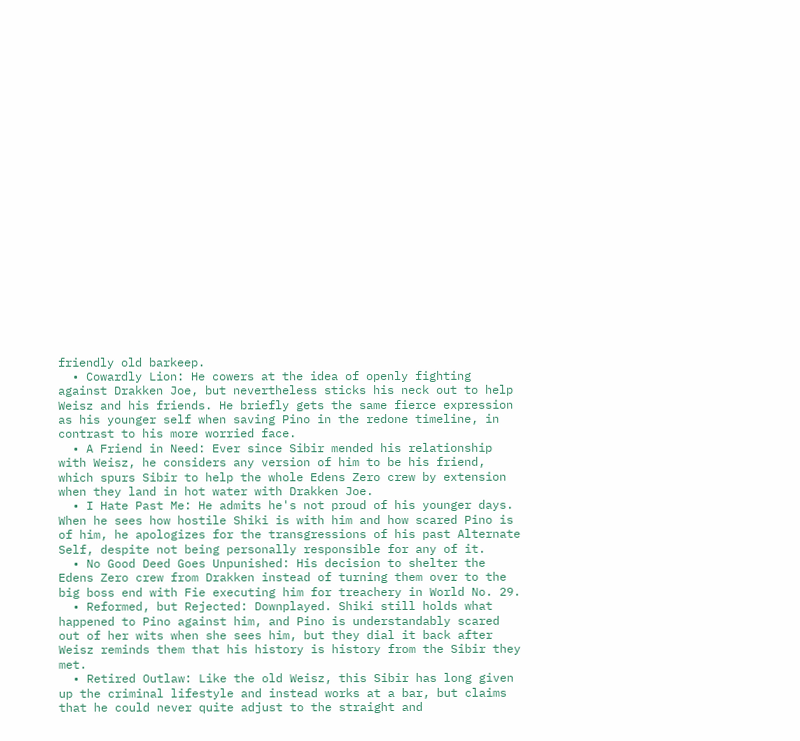friendly old barkeep.
  • Cowardly Lion: He cowers at the idea of openly fighting against Drakken Joe, but nevertheless sticks his neck out to help Weisz and his friends. He briefly gets the same fierce expression as his younger self when saving Pino in the redone timeline, in contrast to his more worried face.
  • A Friend in Need: Ever since Sibir mended his relationship with Weisz, he considers any version of him to be his friend, which spurs Sibir to help the whole Edens Zero crew by extension when they land in hot water with Drakken Joe.
  • I Hate Past Me: He admits he's not proud of his younger days. When he sees how hostile Shiki is with him and how scared Pino is of him, he apologizes for the transgressions of his past Alternate Self, despite not being personally responsible for any of it.
  • No Good Deed Goes Unpunished: His decision to shelter the Edens Zero crew from Drakken instead of turning them over to the big boss end with Fie executing him for treachery in World No. 29.
  • Reformed, but Rejected: Downplayed. Shiki still holds what happened to Pino against him, and Pino is understandably scared out of her wits when she sees him, but they dial it back after Weisz reminds them that his history is history from the Sibir they met.
  • Retired Outlaw: Like the old Weisz, this Sibir has long given up the criminal lifestyle and instead works at a bar, but claims that he could never quite adjust to the straight and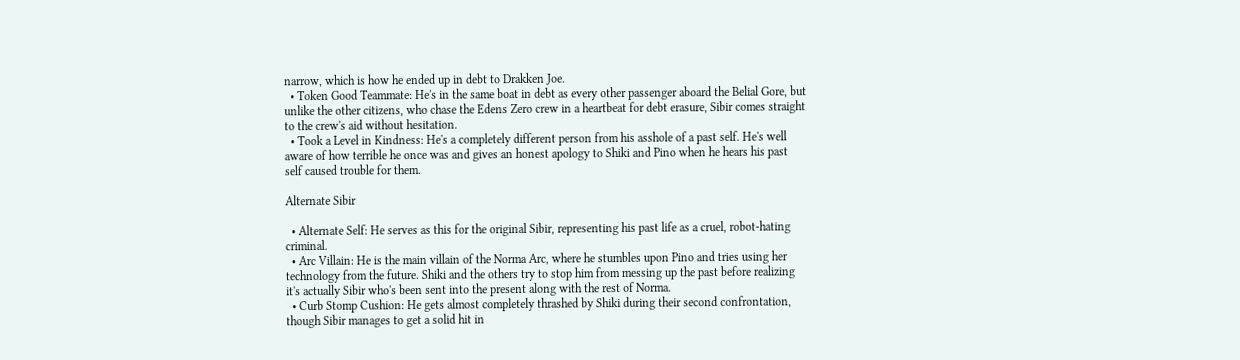narrow, which is how he ended up in debt to Drakken Joe.
  • Token Good Teammate: He's in the same boat in debt as every other passenger aboard the Belial Gore, but unlike the other citizens, who chase the Edens Zero crew in a heartbeat for debt erasure, Sibir comes straight to the crew's aid without hesitation.
  • Took a Level in Kindness: He's a completely different person from his asshole of a past self. He's well aware of how terrible he once was and gives an honest apology to Shiki and Pino when he hears his past self caused trouble for them.

Alternate Sibir

  • Alternate Self: He serves as this for the original Sibir, representing his past life as a cruel, robot-hating criminal.
  • Arc Villain: He is the main villain of the Norma Arc, where he stumbles upon Pino and tries using her technology from the future. Shiki and the others try to stop him from messing up the past before realizing it's actually Sibir who's been sent into the present along with the rest of Norma.
  • Curb Stomp Cushion: He gets almost completely thrashed by Shiki during their second confrontation, though Sibir manages to get a solid hit in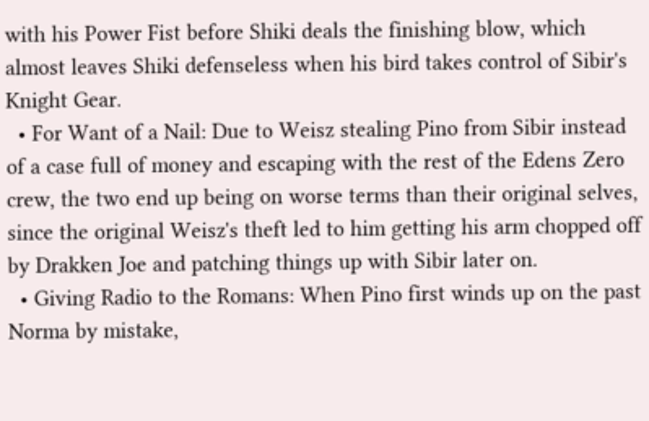with his Power Fist before Shiki deals the finishing blow, which almost leaves Shiki defenseless when his bird takes control of Sibir's Knight Gear.
  • For Want of a Nail: Due to Weisz stealing Pino from Sibir instead of a case full of money and escaping with the rest of the Edens Zero crew, the two end up being on worse terms than their original selves, since the original Weisz's theft led to him getting his arm chopped off by Drakken Joe and patching things up with Sibir later on.
  • Giving Radio to the Romans: When Pino first winds up on the past Norma by mistake,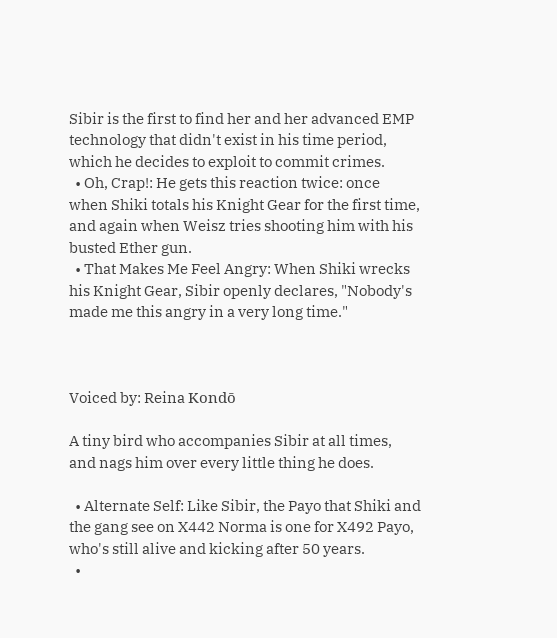Sibir is the first to find her and her advanced EMP technology that didn't exist in his time period, which he decides to exploit to commit crimes.
  • Oh, Crap!: He gets this reaction twice: once when Shiki totals his Knight Gear for the first time, and again when Weisz tries shooting him with his busted Ether gun.
  • That Makes Me Feel Angry: When Shiki wrecks his Knight Gear, Sibir openly declares, "Nobody's made me this angry in a very long time."



Voiced by: Reina Kondō

A tiny bird who accompanies Sibir at all times, and nags him over every little thing he does.

  • Alternate Self: Like Sibir, the Payo that Shiki and the gang see on X442 Norma is one for X492 Payo, who's still alive and kicking after 50 years.
  •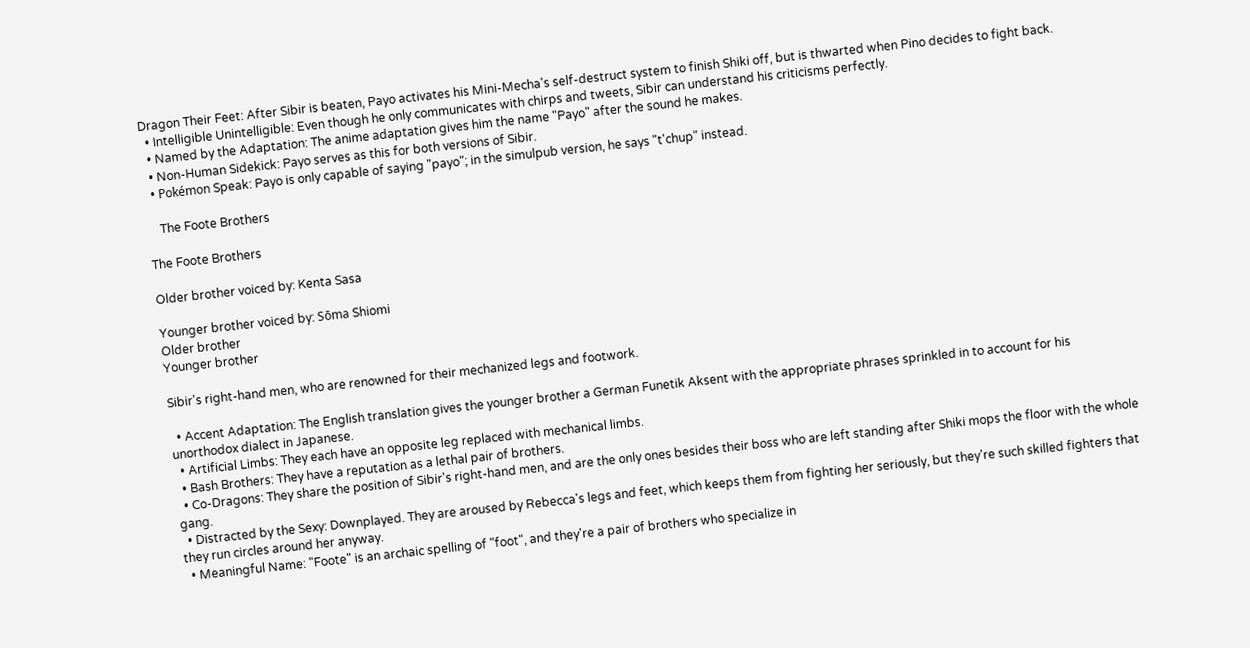Dragon Their Feet: After Sibir is beaten, Payo activates his Mini-Mecha's self-destruct system to finish Shiki off, but is thwarted when Pino decides to fight back.
  • Intelligible Unintelligible: Even though he only communicates with chirps and tweets, Sibir can understand his criticisms perfectly.
  • Named by the Adaptation: The anime adaptation gives him the name "Payo" after the sound he makes.
  • Non-Human Sidekick: Payo serves as this for both versions of Sibir.
  • Pokémon Speak: Payo is only capable of saying "payo"; in the simulpub version, he says "t'chup" instead.

    The Foote Brothers

The Foote Brothers

Older brother voiced by: Kenta Sasa

Younger brother voiced by: Sōma Shiomi
Older brother
Younger brother

Sibir's right-hand men, who are renowned for their mechanized legs and footwork.

  • Accent Adaptation: The English translation gives the younger brother a German Funetik Aksent with the appropriate phrases sprinkled in to account for his unorthodox dialect in Japanese.
  • Artificial Limbs: They each have an opposite leg replaced with mechanical limbs.
  • Bash Brothers: They have a reputation as a lethal pair of brothers.
  • Co-Dragons: They share the position of Sibir's right-hand men, and are the only ones besides their boss who are left standing after Shiki mops the floor with the whole gang.
  • Distracted by the Sexy: Downplayed. They are aroused by Rebecca's legs and feet, which keeps them from fighting her seriously, but they're such skilled fighters that they run circles around her anyway.
  • Meaningful Name: "Foote" is an archaic spelling of "foot", and they're a pair of brothers who specialize in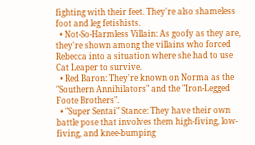fighting with their feet. They're also shameless foot and leg fetishists.
  • Not-So-Harmless Villain: As goofy as they are, they're shown among the villains who forced Rebecca into a situation where she had to use Cat Leaper to survive.
  • Red Baron: They're known on Norma as the "Southern Annihilators" and the "Iron-Legged Foote Brothers".
  • "Super Sentai" Stance: They have their own battle pose that involves them high-fiving, low-fiving, and knee-bumping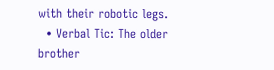with their robotic legs.
  • Verbal Tic: The older brother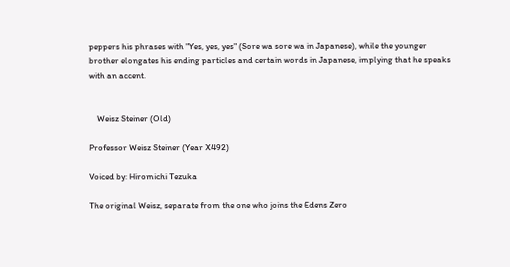peppers his phrases with "Yes, yes, yes" (Sore wa sore wa in Japanese), while the younger brother elongates his ending particles and certain words in Japanese, implying that he speaks with an accent.


    Weisz Steiner (Old)

Professor Weisz Steiner (Year X492)

Voiced by: Hiromichi Tezuka

The original Weisz, separate from the one who joins the Edens Zero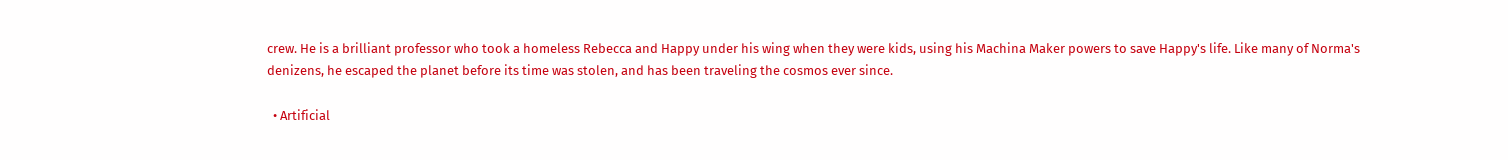crew. He is a brilliant professor who took a homeless Rebecca and Happy under his wing when they were kids, using his Machina Maker powers to save Happy's life. Like many of Norma's denizens, he escaped the planet before its time was stolen, and has been traveling the cosmos ever since.

  • Artificial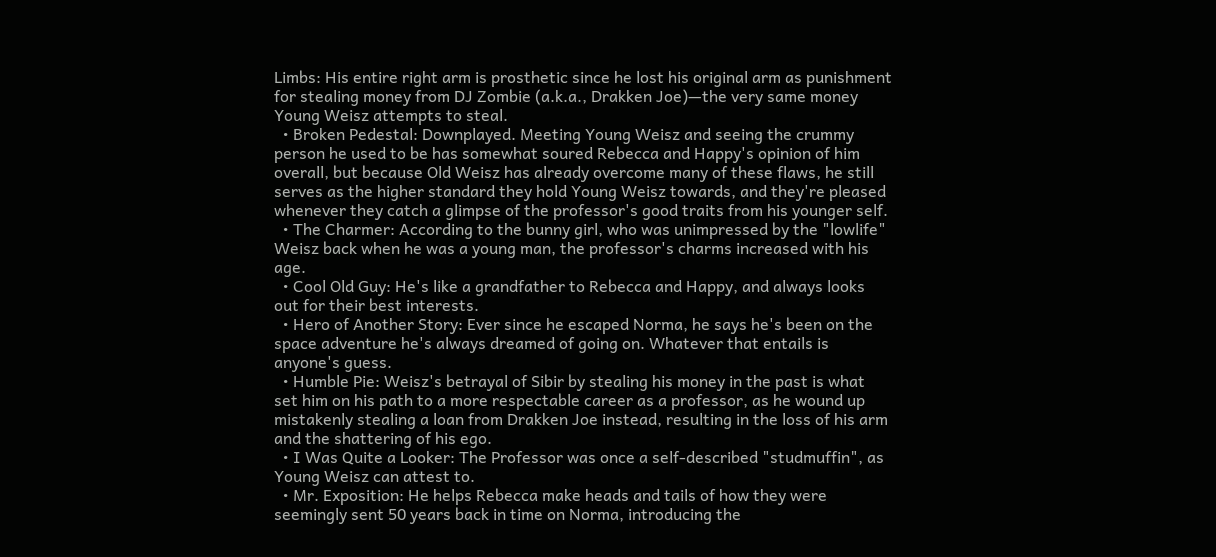Limbs: His entire right arm is prosthetic since he lost his original arm as punishment for stealing money from DJ Zombie (a.k.a., Drakken Joe)—the very same money Young Weisz attempts to steal.
  • Broken Pedestal: Downplayed. Meeting Young Weisz and seeing the crummy person he used to be has somewhat soured Rebecca and Happy's opinion of him overall, but because Old Weisz has already overcome many of these flaws, he still serves as the higher standard they hold Young Weisz towards, and they're pleased whenever they catch a glimpse of the professor's good traits from his younger self.
  • The Charmer: According to the bunny girl, who was unimpressed by the "lowlife" Weisz back when he was a young man, the professor's charms increased with his age.
  • Cool Old Guy: He's like a grandfather to Rebecca and Happy, and always looks out for their best interests.
  • Hero of Another Story: Ever since he escaped Norma, he says he's been on the space adventure he's always dreamed of going on. Whatever that entails is anyone's guess.
  • Humble Pie: Weisz's betrayal of Sibir by stealing his money in the past is what set him on his path to a more respectable career as a professor, as he wound up mistakenly stealing a loan from Drakken Joe instead, resulting in the loss of his arm and the shattering of his ego.
  • I Was Quite a Looker: The Professor was once a self-described "studmuffin", as Young Weisz can attest to.
  • Mr. Exposition: He helps Rebecca make heads and tails of how they were seemingly sent 50 years back in time on Norma, introducing the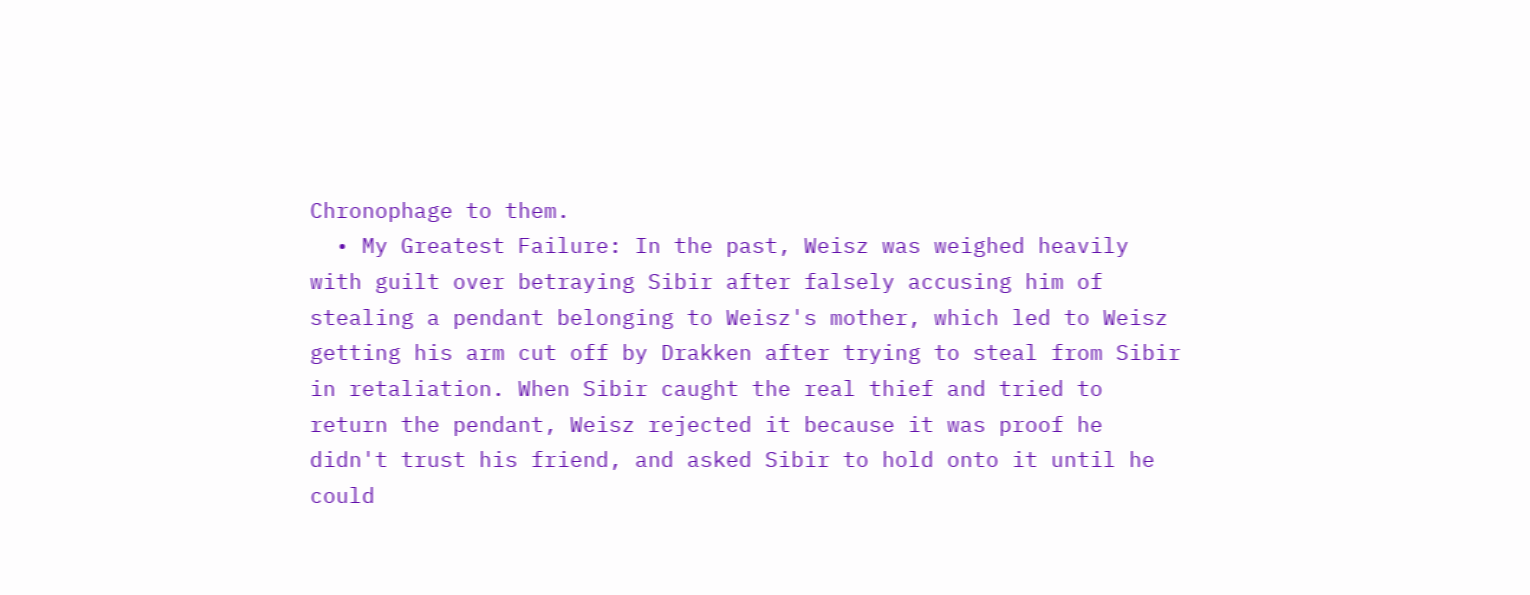Chronophage to them.
  • My Greatest Failure: In the past, Weisz was weighed heavily with guilt over betraying Sibir after falsely accusing him of stealing a pendant belonging to Weisz's mother, which led to Weisz getting his arm cut off by Drakken after trying to steal from Sibir in retaliation. When Sibir caught the real thief and tried to return the pendant, Weisz rejected it because it was proof he didn't trust his friend, and asked Sibir to hold onto it until he could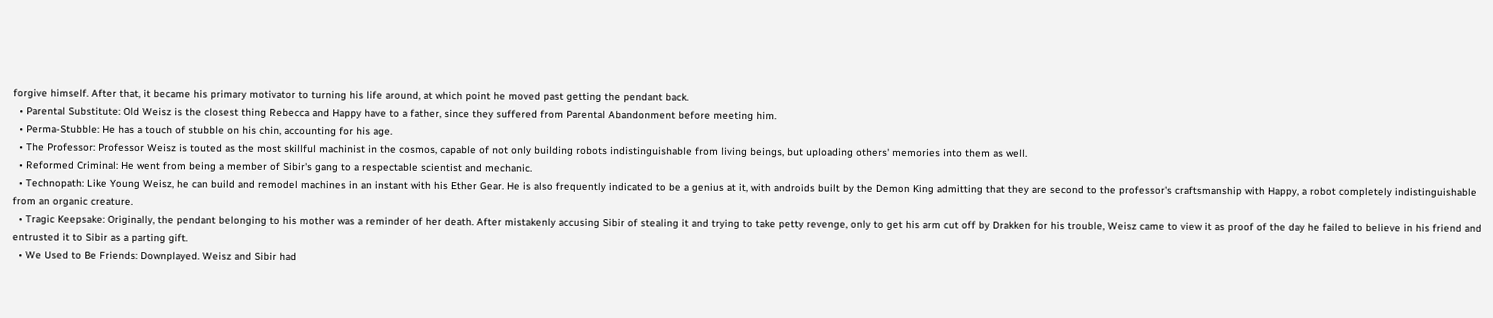forgive himself. After that, it became his primary motivator to turning his life around, at which point he moved past getting the pendant back.
  • Parental Substitute: Old Weisz is the closest thing Rebecca and Happy have to a father, since they suffered from Parental Abandonment before meeting him.
  • Perma-Stubble: He has a touch of stubble on his chin, accounting for his age.
  • The Professor: Professor Weisz is touted as the most skillful machinist in the cosmos, capable of not only building robots indistinguishable from living beings, but uploading others' memories into them as well.
  • Reformed Criminal: He went from being a member of Sibir's gang to a respectable scientist and mechanic.
  • Technopath: Like Young Weisz, he can build and remodel machines in an instant with his Ether Gear. He is also frequently indicated to be a genius at it, with androids built by the Demon King admitting that they are second to the professor's craftsmanship with Happy, a robot completely indistinguishable from an organic creature.
  • Tragic Keepsake: Originally, the pendant belonging to his mother was a reminder of her death. After mistakenly accusing Sibir of stealing it and trying to take petty revenge, only to get his arm cut off by Drakken for his trouble, Weisz came to view it as proof of the day he failed to believe in his friend and entrusted it to Sibir as a parting gift.
  • We Used to Be Friends: Downplayed. Weisz and Sibir had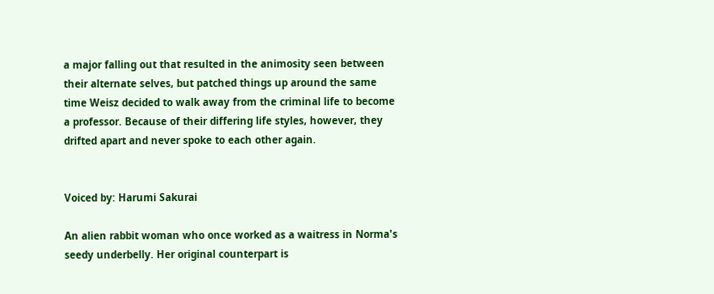a major falling out that resulted in the animosity seen between their alternate selves, but patched things up around the same time Weisz decided to walk away from the criminal life to become a professor. Because of their differing life styles, however, they drifted apart and never spoke to each other again.


Voiced by: Harumi Sakurai

An alien rabbit woman who once worked as a waitress in Norma's seedy underbelly. Her original counterpart is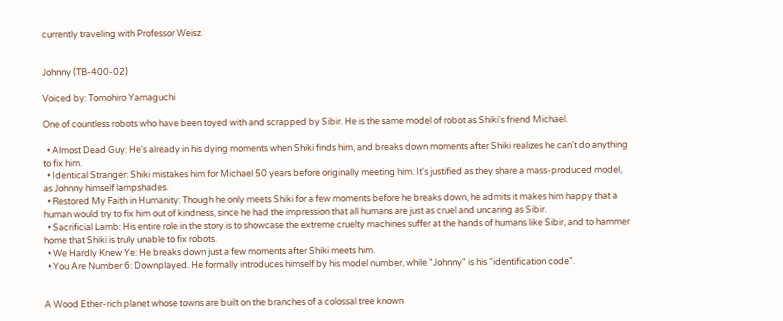currently traveling with Professor Weisz.


Johnny (TB-400-02)

Voiced by: Tomohiro Yamaguchi

One of countless robots who have been toyed with and scrapped by Sibir. He is the same model of robot as Shiki's friend Michael.

  • Almost Dead Guy: He's already in his dying moments when Shiki finds him, and breaks down moments after Shiki realizes he can't do anything to fix him.
  • Identical Stranger: Shiki mistakes him for Michael 50 years before originally meeting him. It's justified as they share a mass-produced model, as Johnny himself lampshades.
  • Restored My Faith in Humanity: Though he only meets Shiki for a few moments before he breaks down, he admits it makes him happy that a human would try to fix him out of kindness, since he had the impression that all humans are just as cruel and uncaring as Sibir.
  • Sacrificial Lamb: His entire role in the story is to showcase the extreme cruelty machines suffer at the hands of humans like Sibir, and to hammer home that Shiki is truly unable to fix robots.
  • We Hardly Knew Ye: He breaks down just a few moments after Shiki meets him.
  • You Are Number 6: Downplayed. He formally introduces himself by his model number, while "Johnny" is his "identification code".


A Wood Ether-rich planet whose towns are built on the branches of a colossal tree known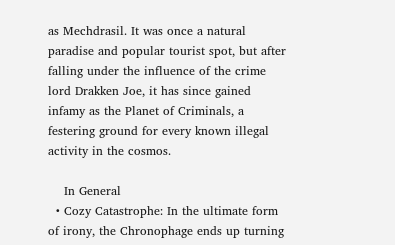as Mechdrasil. It was once a natural paradise and popular tourist spot, but after falling under the influence of the crime lord Drakken Joe, it has since gained infamy as the Planet of Criminals, a festering ground for every known illegal activity in the cosmos.

    In General
  • Cozy Catastrophe: In the ultimate form of irony, the Chronophage ends up turning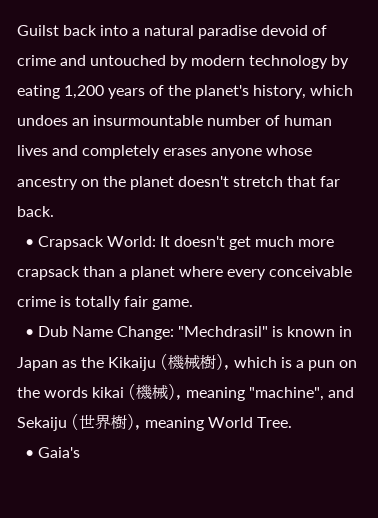Guilst back into a natural paradise devoid of crime and untouched by modern technology by eating 1,200 years of the planet's history, which undoes an insurmountable number of human lives and completely erases anyone whose ancestry on the planet doesn't stretch that far back.
  • Crapsack World: It doesn't get much more crapsack than a planet where every conceivable crime is totally fair game.
  • Dub Name Change: "Mechdrasil" is known in Japan as the Kikaiju (機械樹), which is a pun on the words kikai (機械), meaning "machine", and Sekaiju (世界樹), meaning World Tree.
  • Gaia's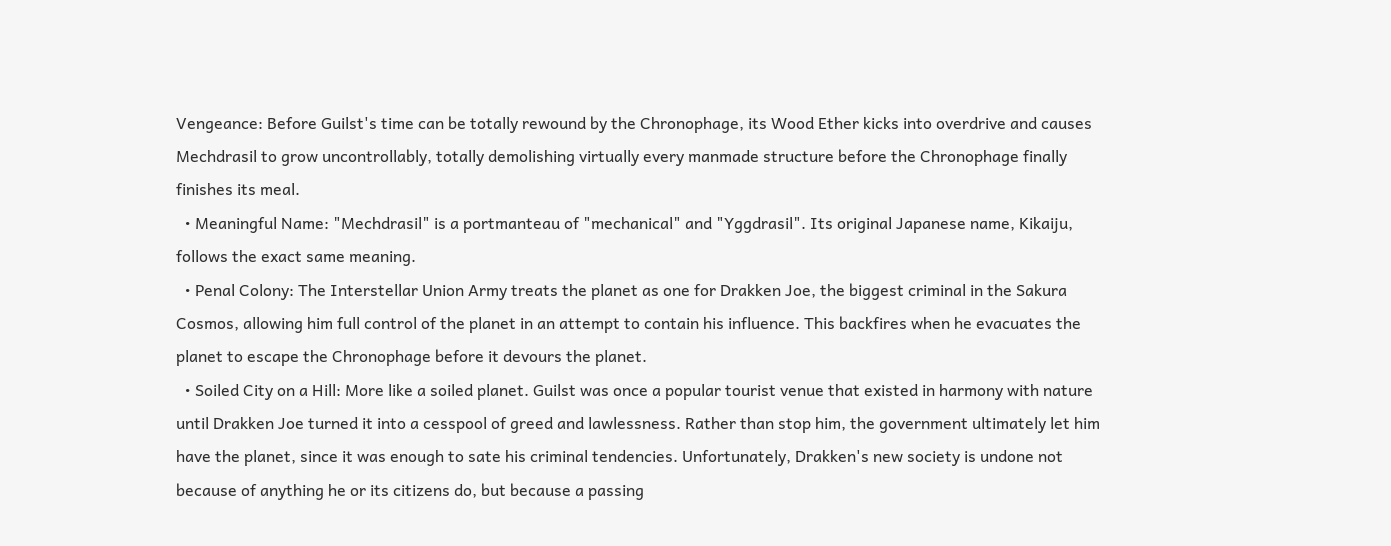Vengeance: Before Guilst's time can be totally rewound by the Chronophage, its Wood Ether kicks into overdrive and causes Mechdrasil to grow uncontrollably, totally demolishing virtually every manmade structure before the Chronophage finally finishes its meal.
  • Meaningful Name: "Mechdrasil" is a portmanteau of "mechanical" and "Yggdrasil". Its original Japanese name, Kikaiju, follows the exact same meaning.
  • Penal Colony: The Interstellar Union Army treats the planet as one for Drakken Joe, the biggest criminal in the Sakura Cosmos, allowing him full control of the planet in an attempt to contain his influence. This backfires when he evacuates the planet to escape the Chronophage before it devours the planet.
  • Soiled City on a Hill: More like a soiled planet. Guilst was once a popular tourist venue that existed in harmony with nature until Drakken Joe turned it into a cesspool of greed and lawlessness. Rather than stop him, the government ultimately let him have the planet, since it was enough to sate his criminal tendencies. Unfortunately, Drakken's new society is undone not because of anything he or its citizens do, but because a passing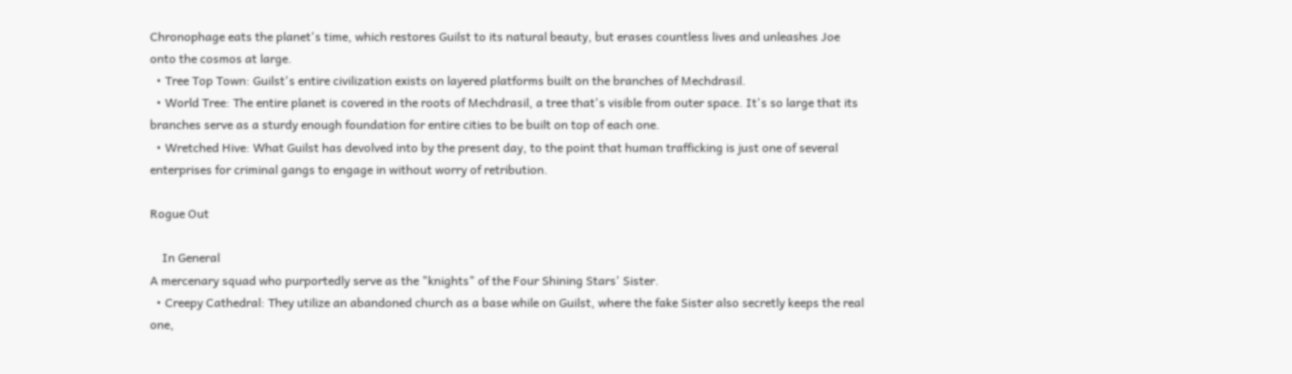Chronophage eats the planet's time, which restores Guilst to its natural beauty, but erases countless lives and unleashes Joe onto the cosmos at large.
  • Tree Top Town: Guilst's entire civilization exists on layered platforms built on the branches of Mechdrasil.
  • World Tree: The entire planet is covered in the roots of Mechdrasil, a tree that's visible from outer space. It's so large that its branches serve as a sturdy enough foundation for entire cities to be built on top of each one.
  • Wretched Hive: What Guilst has devolved into by the present day, to the point that human trafficking is just one of several enterprises for criminal gangs to engage in without worry of retribution.

Rogue Out

    In General
A mercenary squad who purportedly serve as the "knights" of the Four Shining Stars' Sister.
  • Creepy Cathedral: They utilize an abandoned church as a base while on Guilst, where the fake Sister also secretly keeps the real one,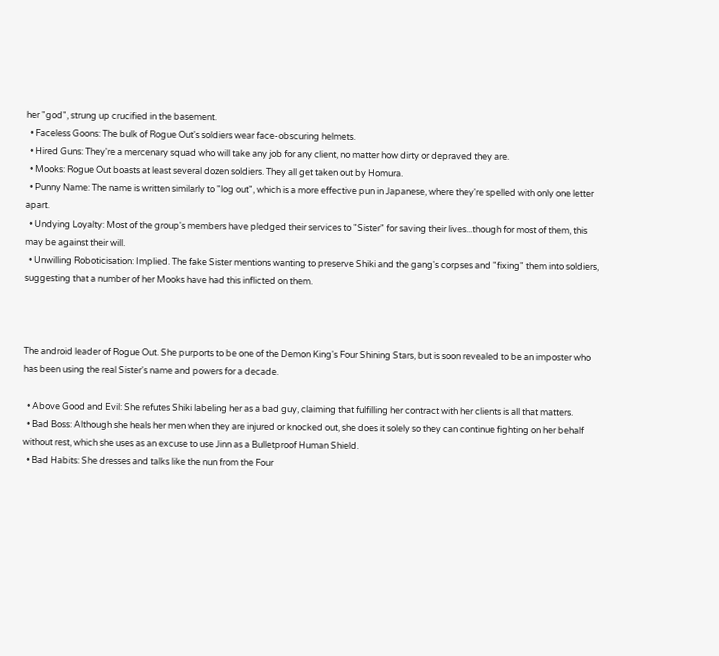her "god", strung up crucified in the basement.
  • Faceless Goons: The bulk of Rogue Out's soldiers wear face-obscuring helmets.
  • Hired Guns: They're a mercenary squad who will take any job for any client, no matter how dirty or depraved they are.
  • Mooks: Rogue Out boasts at least several dozen soldiers. They all get taken out by Homura.
  • Punny Name: The name is written similarly to "log out", which is a more effective pun in Japanese, where they're spelled with only one letter apart.
  • Undying Loyalty: Most of the group's members have pledged their services to "Sister" for saving their lives...though for most of them, this may be against their will.
  • Unwilling Roboticisation: Implied. The fake Sister mentions wanting to preserve Shiki and the gang's corpses and "fixing" them into soldiers, suggesting that a number of her Mooks have had this inflicted on them.



The android leader of Rogue Out. She purports to be one of the Demon King's Four Shining Stars, but is soon revealed to be an imposter who has been using the real Sister's name and powers for a decade.

  • Above Good and Evil: She refutes Shiki labeling her as a bad guy, claiming that fulfilling her contract with her clients is all that matters.
  • Bad Boss: Although she heals her men when they are injured or knocked out, she does it solely so they can continue fighting on her behalf without rest, which she uses as an excuse to use Jinn as a Bulletproof Human Shield.
  • Bad Habits: She dresses and talks like the nun from the Four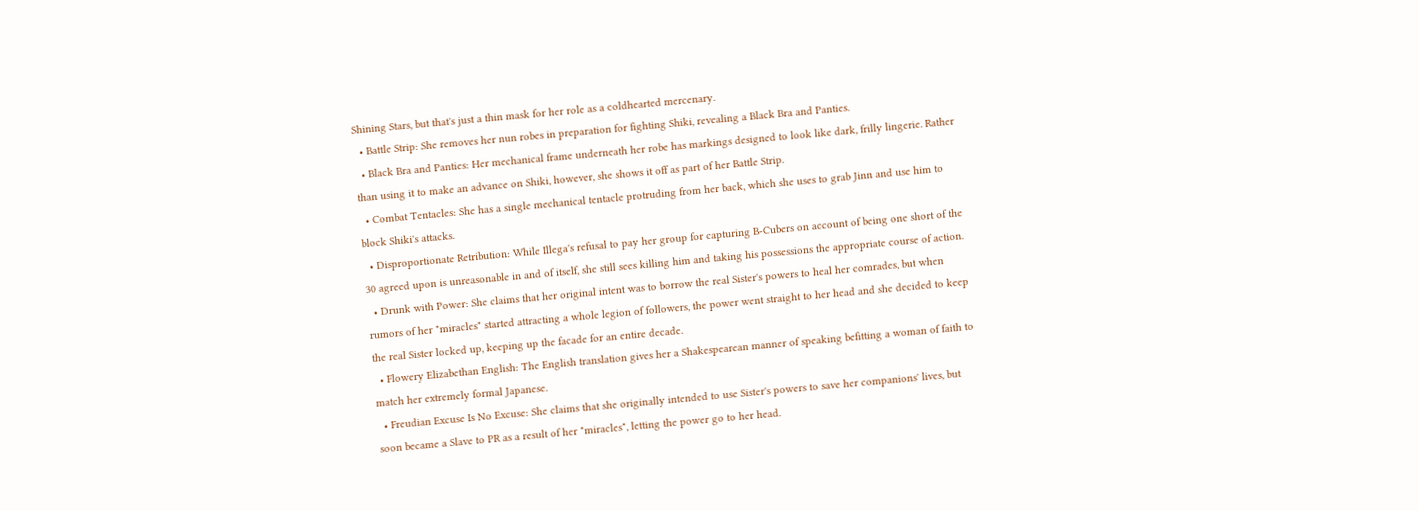Shining Stars, but that's just a thin mask for her role as a coldhearted mercenary.
  • Battle Strip: She removes her nun robes in preparation for fighting Shiki, revealing a Black Bra and Panties.
  • Black Bra and Panties: Her mechanical frame underneath her robe has markings designed to look like dark, frilly lingerie. Rather than using it to make an advance on Shiki, however, she shows it off as part of her Battle Strip.
  • Combat Tentacles: She has a single mechanical tentacle protruding from her back, which she uses to grab Jinn and use him to block Shiki's attacks.
  • Disproportionate Retribution: While Illega's refusal to pay her group for capturing B-Cubers on account of being one short of the 30 agreed upon is unreasonable in and of itself, she still sees killing him and taking his possessions the appropriate course of action.
  • Drunk with Power: She claims that her original intent was to borrow the real Sister's powers to heal her comrades, but when rumors of her "miracles" started attracting a whole legion of followers, the power went straight to her head and she decided to keep the real Sister locked up, keeping up the facade for an entire decade.
  • Flowery Elizabethan English: The English translation gives her a Shakespearean manner of speaking befitting a woman of faith to match her extremely formal Japanese.
  • Freudian Excuse Is No Excuse: She claims that she originally intended to use Sister's powers to save her companions' lives, but soon became a Slave to PR as a result of her "miracles", letting the power go to her head.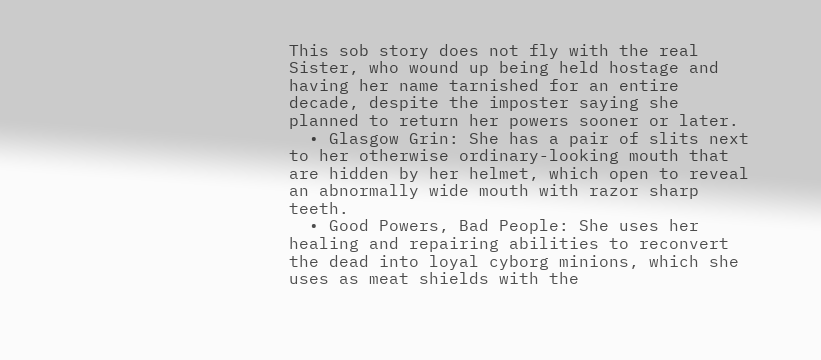This sob story does not fly with the real Sister, who wound up being held hostage and having her name tarnished for an entire decade, despite the imposter saying she planned to return her powers sooner or later.
  • Glasgow Grin: She has a pair of slits next to her otherwise ordinary-looking mouth that are hidden by her helmet, which open to reveal an abnormally wide mouth with razor sharp teeth.
  • Good Powers, Bad People: She uses her healing and repairing abilities to reconvert the dead into loyal cyborg minions, which she uses as meat shields with the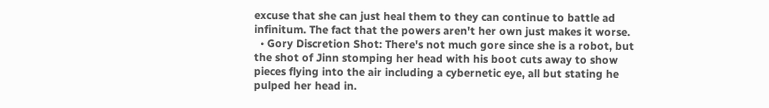excuse that she can just heal them to they can continue to battle ad infinitum. The fact that the powers aren't her own just makes it worse.
  • Gory Discretion Shot: There's not much gore since she is a robot, but the shot of Jinn stomping her head with his boot cuts away to show pieces flying into the air including a cybernetic eye, all but stating he pulped her head in.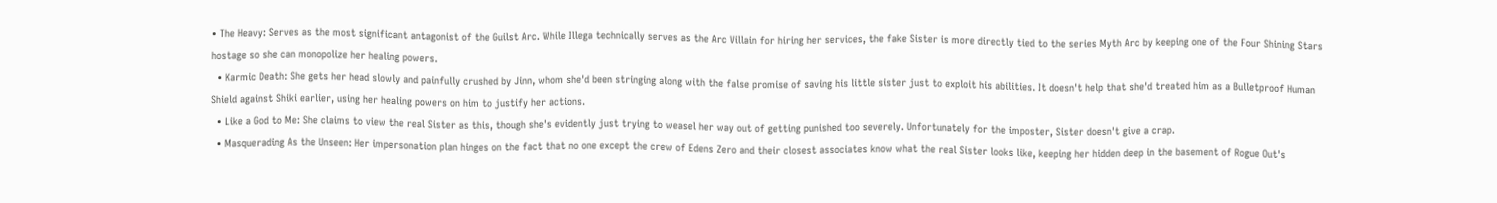• The Heavy: Serves as the most significant antagonist of the Guilst Arc. While Illega technically serves as the Arc Villain for hiring her services, the fake Sister is more directly tied to the series Myth Arc by keeping one of the Four Shining Stars hostage so she can monopolize her healing powers.
  • Karmic Death: She gets her head slowly and painfully crushed by Jinn, whom she'd been stringing along with the false promise of saving his little sister just to exploit his abilities. It doesn't help that she'd treated him as a Bulletproof Human Shield against Shiki earlier, using her healing powers on him to justify her actions.
  • Like a God to Me: She claims to view the real Sister as this, though she's evidently just trying to weasel her way out of getting punished too severely. Unfortunately for the imposter, Sister doesn't give a crap.
  • Masquerading As the Unseen: Her impersonation plan hinges on the fact that no one except the crew of Edens Zero and their closest associates know what the real Sister looks like, keeping her hidden deep in the basement of Rogue Out's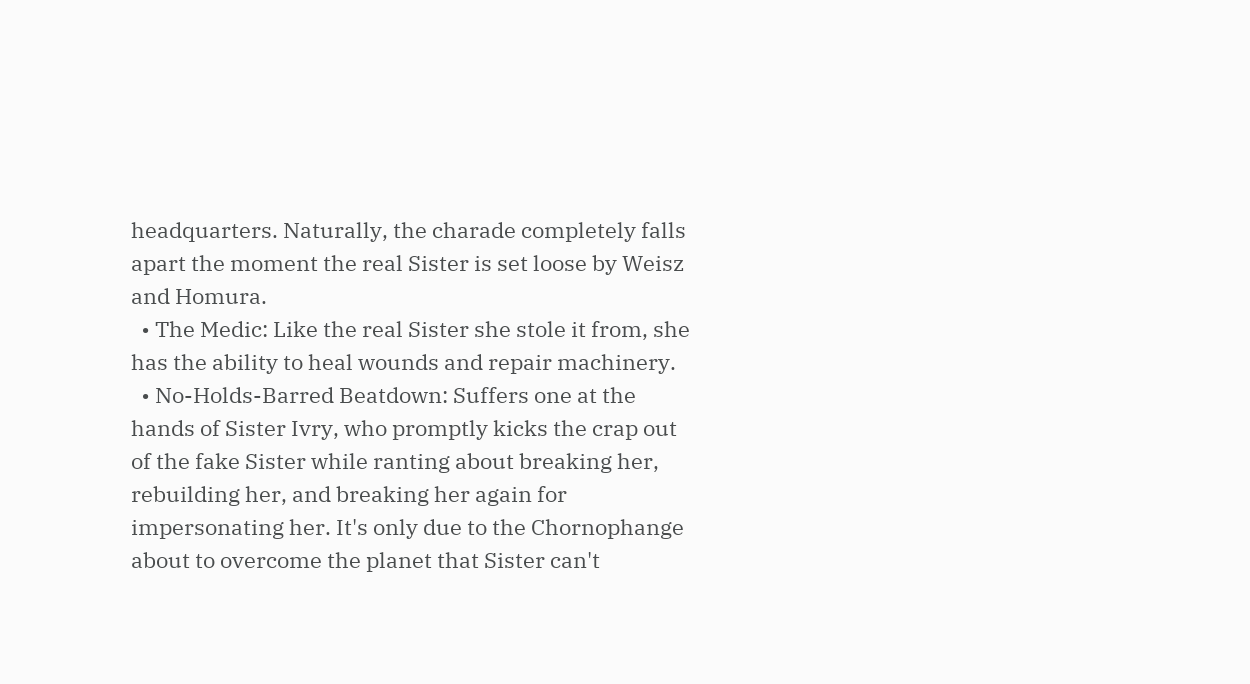headquarters. Naturally, the charade completely falls apart the moment the real Sister is set loose by Weisz and Homura.
  • The Medic: Like the real Sister she stole it from, she has the ability to heal wounds and repair machinery.
  • No-Holds-Barred Beatdown: Suffers one at the hands of Sister Ivry, who promptly kicks the crap out of the fake Sister while ranting about breaking her, rebuilding her, and breaking her again for impersonating her. It's only due to the Chornophange about to overcome the planet that Sister can't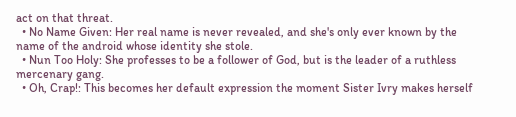act on that threat.
  • No Name Given: Her real name is never revealed, and she's only ever known by the name of the android whose identity she stole.
  • Nun Too Holy: She professes to be a follower of God, but is the leader of a ruthless mercenary gang.
  • Oh, Crap!: This becomes her default expression the moment Sister Ivry makes herself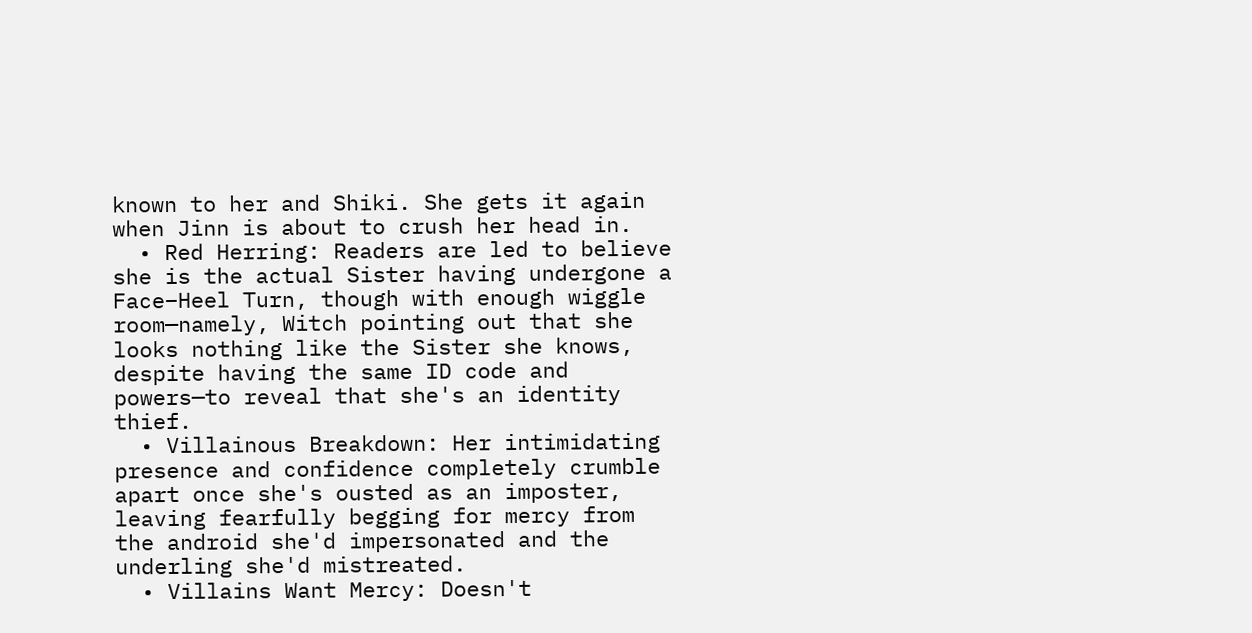known to her and Shiki. She gets it again when Jinn is about to crush her head in.
  • Red Herring: Readers are led to believe she is the actual Sister having undergone a Face–Heel Turn, though with enough wiggle room—namely, Witch pointing out that she looks nothing like the Sister she knows, despite having the same ID code and powers—to reveal that she's an identity thief.
  • Villainous Breakdown: Her intimidating presence and confidence completely crumble apart once she's ousted as an imposter, leaving fearfully begging for mercy from the android she'd impersonated and the underling she'd mistreated.
  • Villains Want Mercy: Doesn't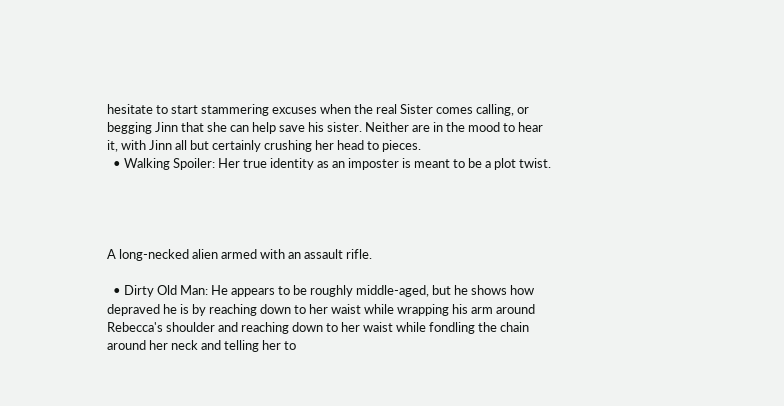hesitate to start stammering excuses when the real Sister comes calling, or begging Jinn that she can help save his sister. Neither are in the mood to hear it, with Jinn all but certainly crushing her head to pieces.
  • Walking Spoiler: Her true identity as an imposter is meant to be a plot twist.




A long-necked alien armed with an assault rifle.

  • Dirty Old Man: He appears to be roughly middle-aged, but he shows how depraved he is by reaching down to her waist while wrapping his arm around Rebecca's shoulder and reaching down to her waist while fondling the chain around her neck and telling her to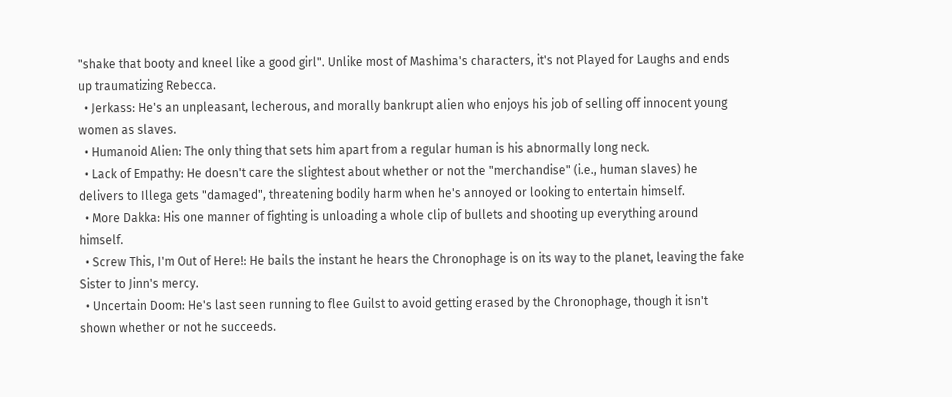"shake that booty and kneel like a good girl". Unlike most of Mashima's characters, it's not Played for Laughs and ends up traumatizing Rebecca.
  • Jerkass: He's an unpleasant, lecherous, and morally bankrupt alien who enjoys his job of selling off innocent young women as slaves.
  • Humanoid Alien: The only thing that sets him apart from a regular human is his abnormally long neck.
  • Lack of Empathy: He doesn't care the slightest about whether or not the "merchandise" (i.e., human slaves) he delivers to Illega gets "damaged", threatening bodily harm when he's annoyed or looking to entertain himself.
  • More Dakka: His one manner of fighting is unloading a whole clip of bullets and shooting up everything around himself.
  • Screw This, I'm Out of Here!: He bails the instant he hears the Chronophage is on its way to the planet, leaving the fake Sister to Jinn's mercy.
  • Uncertain Doom: He's last seen running to flee Guilst to avoid getting erased by the Chronophage, though it isn't shown whether or not he succeeds.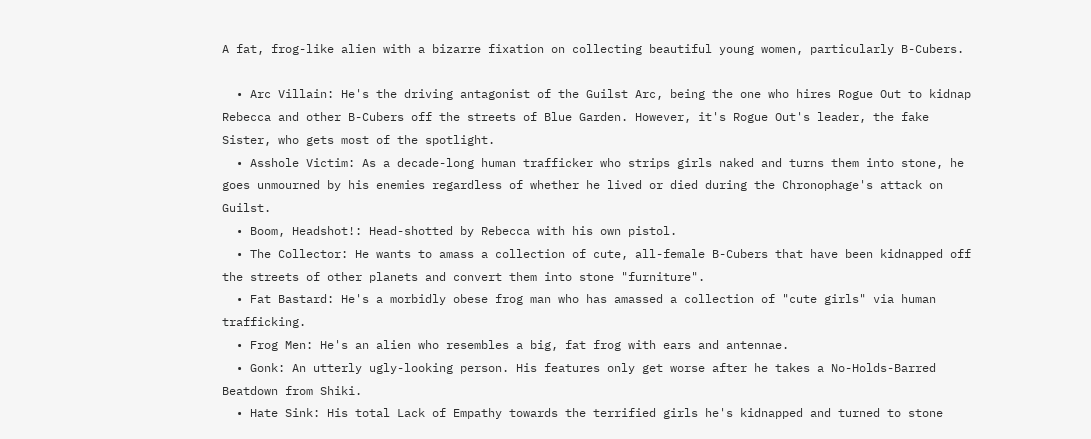A fat, frog-like alien with a bizarre fixation on collecting beautiful young women, particularly B-Cubers.

  • Arc Villain: He's the driving antagonist of the Guilst Arc, being the one who hires Rogue Out to kidnap Rebecca and other B-Cubers off the streets of Blue Garden. However, it's Rogue Out's leader, the fake Sister, who gets most of the spotlight.
  • Asshole Victim: As a decade-long human trafficker who strips girls naked and turns them into stone, he goes unmourned by his enemies regardless of whether he lived or died during the Chronophage's attack on Guilst.
  • Boom, Headshot!: Head-shotted by Rebecca with his own pistol.
  • The Collector: He wants to amass a collection of cute, all-female B-Cubers that have been kidnapped off the streets of other planets and convert them into stone "furniture".
  • Fat Bastard: He's a morbidly obese frog man who has amassed a collection of "cute girls" via human trafficking.
  • Frog Men: He's an alien who resembles a big, fat frog with ears and antennae.
  • Gonk: An utterly ugly-looking person. His features only get worse after he takes a No-Holds-Barred Beatdown from Shiki.
  • Hate Sink: His total Lack of Empathy towards the terrified girls he's kidnapped and turned to stone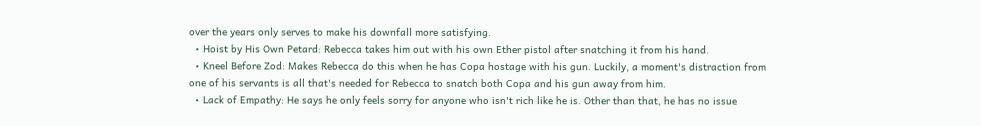over the years only serves to make his downfall more satisfying.
  • Hoist by His Own Petard: Rebecca takes him out with his own Ether pistol after snatching it from his hand.
  • Kneel Before Zod: Makes Rebecca do this when he has Copa hostage with his gun. Luckily, a moment's distraction from one of his servants is all that's needed for Rebecca to snatch both Copa and his gun away from him.
  • Lack of Empathy: He says he only feels sorry for anyone who isn't rich like he is. Other than that, he has no issue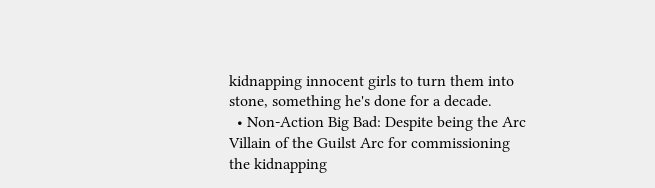kidnapping innocent girls to turn them into stone, something he's done for a decade.
  • Non-Action Big Bad: Despite being the Arc Villain of the Guilst Arc for commissioning the kidnapping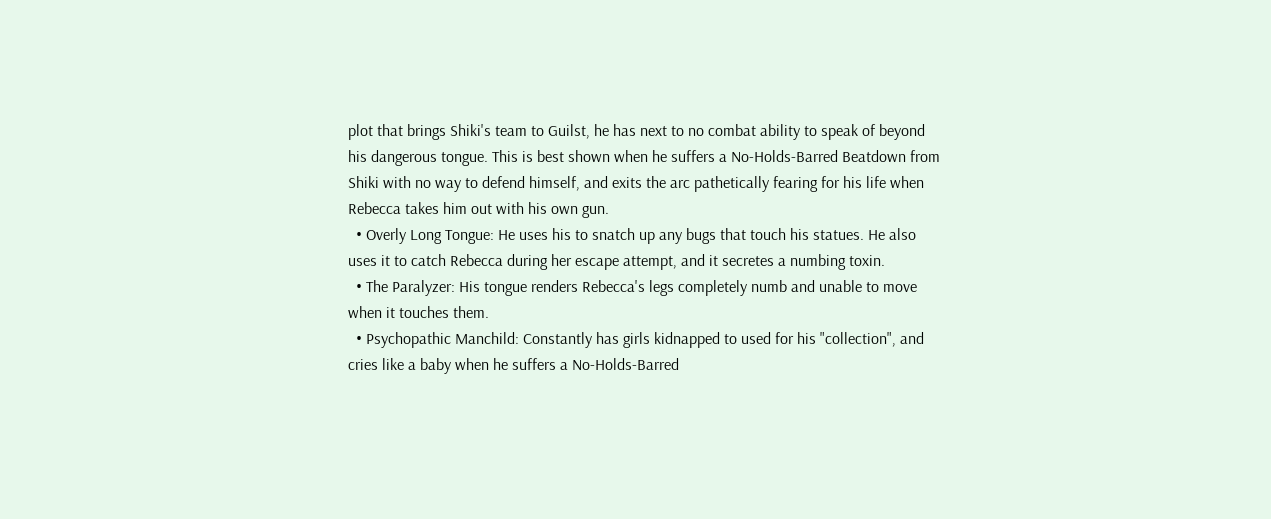plot that brings Shiki's team to Guilst, he has next to no combat ability to speak of beyond his dangerous tongue. This is best shown when he suffers a No-Holds-Barred Beatdown from Shiki with no way to defend himself, and exits the arc pathetically fearing for his life when Rebecca takes him out with his own gun.
  • Overly Long Tongue: He uses his to snatch up any bugs that touch his statues. He also uses it to catch Rebecca during her escape attempt, and it secretes a numbing toxin.
  • The Paralyzer: His tongue renders Rebecca's legs completely numb and unable to move when it touches them.
  • Psychopathic Manchild: Constantly has girls kidnapped to used for his "collection", and cries like a baby when he suffers a No-Holds-Barred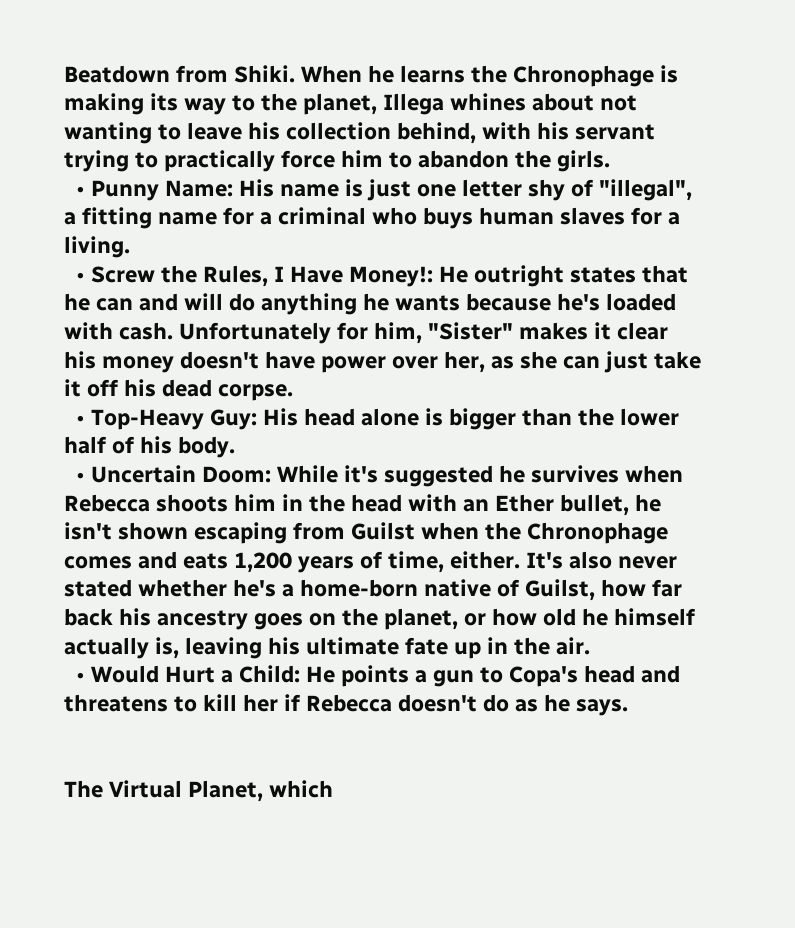Beatdown from Shiki. When he learns the Chronophage is making its way to the planet, Illega whines about not wanting to leave his collection behind, with his servant trying to practically force him to abandon the girls.
  • Punny Name: His name is just one letter shy of "illegal", a fitting name for a criminal who buys human slaves for a living.
  • Screw the Rules, I Have Money!: He outright states that he can and will do anything he wants because he's loaded with cash. Unfortunately for him, "Sister" makes it clear his money doesn't have power over her, as she can just take it off his dead corpse.
  • Top-Heavy Guy: His head alone is bigger than the lower half of his body.
  • Uncertain Doom: While it's suggested he survives when Rebecca shoots him in the head with an Ether bullet, he isn't shown escaping from Guilst when the Chronophage comes and eats 1,200 years of time, either. It's also never stated whether he's a home-born native of Guilst, how far back his ancestry goes on the planet, or how old he himself actually is, leaving his ultimate fate up in the air.
  • Would Hurt a Child: He points a gun to Copa's head and threatens to kill her if Rebecca doesn't do as he says.


The Virtual Planet, which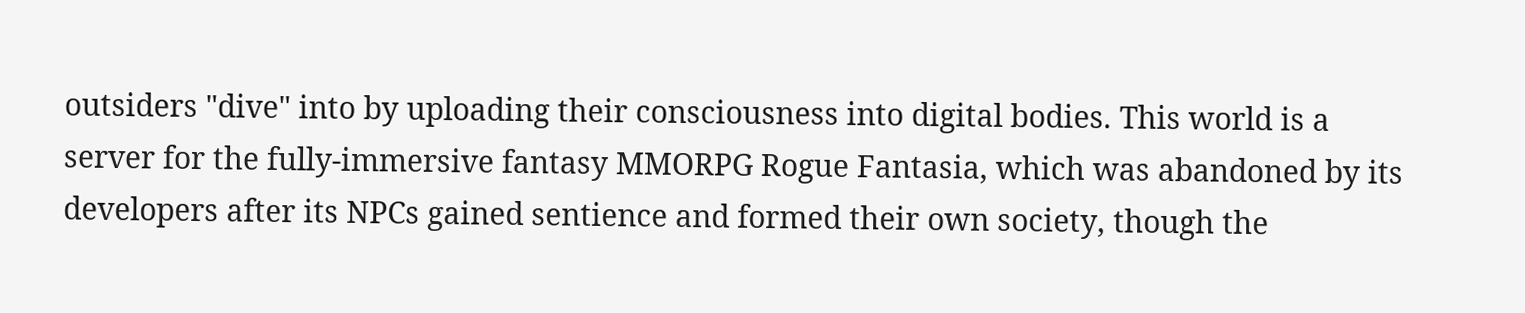outsiders "dive" into by uploading their consciousness into digital bodies. This world is a server for the fully-immersive fantasy MMORPG Rogue Fantasia, which was abandoned by its developers after its NPCs gained sentience and formed their own society, though the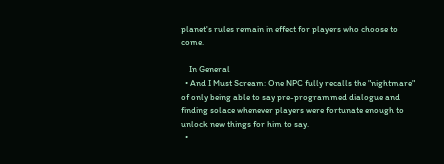planet's rules remain in effect for players who choose to come.

    In General
  • And I Must Scream: One NPC fully recalls the "nightmare" of only being able to say pre-programmed dialogue and finding solace whenever players were fortunate enough to unlock new things for him to say.
  •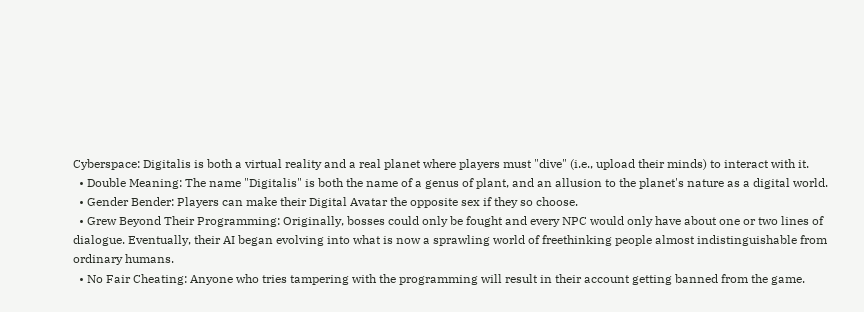Cyberspace: Digitalis is both a virtual reality and a real planet where players must "dive" (i.e., upload their minds) to interact with it.
  • Double Meaning: The name "Digitalis" is both the name of a genus of plant, and an allusion to the planet's nature as a digital world.
  • Gender Bender: Players can make their Digital Avatar the opposite sex if they so choose.
  • Grew Beyond Their Programming: Originally, bosses could only be fought and every NPC would only have about one or two lines of dialogue. Eventually, their AI began evolving into what is now a sprawling world of freethinking people almost indistinguishable from ordinary humans.
  • No Fair Cheating: Anyone who tries tampering with the programming will result in their account getting banned from the game.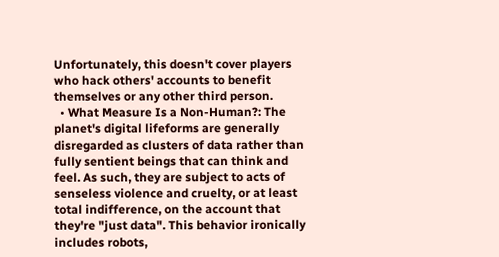Unfortunately, this doesn't cover players who hack others' accounts to benefit themselves or any other third person.
  • What Measure Is a Non-Human?: The planet's digital lifeforms are generally disregarded as clusters of data rather than fully sentient beings that can think and feel. As such, they are subject to acts of senseless violence and cruelty, or at least total indifference, on the account that they're "just data". This behavior ironically includes robots,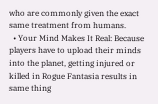who are commonly given the exact same treatment from humans.
  • Your Mind Makes It Real: Because players have to upload their minds into the planet, getting injured or killed in Rogue Fantasia results in same thing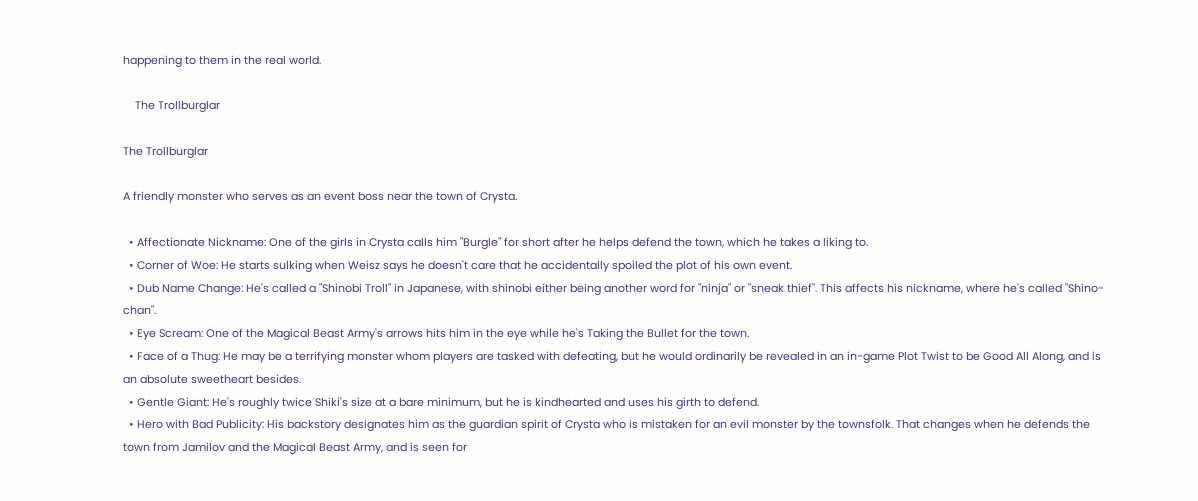happening to them in the real world.

    The Trollburglar

The Trollburglar

A friendly monster who serves as an event boss near the town of Crysta.

  • Affectionate Nickname: One of the girls in Crysta calls him "Burgle" for short after he helps defend the town, which he takes a liking to.
  • Corner of Woe: He starts sulking when Weisz says he doesn't care that he accidentally spoiled the plot of his own event.
  • Dub Name Change: He's called a "Shinobi Troll" in Japanese, with shinobi either being another word for "ninja" or "sneak thief". This affects his nickname, where he's called "Shino-chan".
  • Eye Scream: One of the Magical Beast Army's arrows hits him in the eye while he's Taking the Bullet for the town.
  • Face of a Thug: He may be a terrifying monster whom players are tasked with defeating, but he would ordinarily be revealed in an in-game Plot Twist to be Good All Along, and is an absolute sweetheart besides.
  • Gentle Giant: He's roughly twice Shiki's size at a bare minimum, but he is kindhearted and uses his girth to defend.
  • Hero with Bad Publicity: His backstory designates him as the guardian spirit of Crysta who is mistaken for an evil monster by the townsfolk. That changes when he defends the town from Jamilov and the Magical Beast Army, and is seen for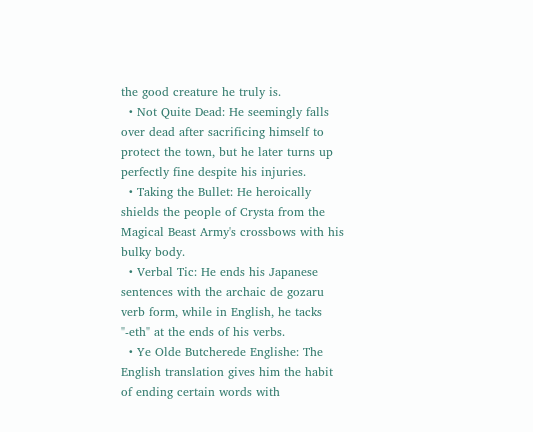the good creature he truly is.
  • Not Quite Dead: He seemingly falls over dead after sacrificing himself to protect the town, but he later turns up perfectly fine despite his injuries.
  • Taking the Bullet: He heroically shields the people of Crysta from the Magical Beast Army's crossbows with his bulky body.
  • Verbal Tic: He ends his Japanese sentences with the archaic de gozaru verb form, while in English, he tacks "-eth" at the ends of his verbs.
  • Ye Olde Butcherede Englishe: The English translation gives him the habit of ending certain words with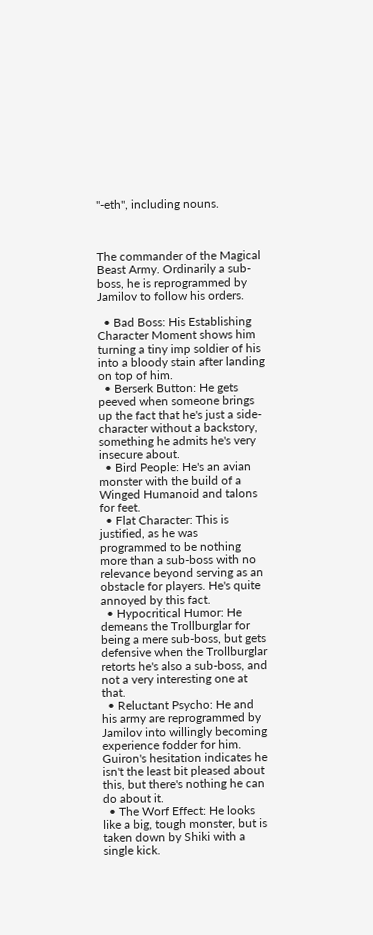"-eth", including nouns.



The commander of the Magical Beast Army. Ordinarily a sub-boss, he is reprogrammed by Jamilov to follow his orders.

  • Bad Boss: His Establishing Character Moment shows him turning a tiny imp soldier of his into a bloody stain after landing on top of him.
  • Berserk Button: He gets peeved when someone brings up the fact that he's just a side-character without a backstory, something he admits he's very insecure about.
  • Bird People: He's an avian monster with the build of a Winged Humanoid and talons for feet.
  • Flat Character: This is justified, as he was programmed to be nothing more than a sub-boss with no relevance beyond serving as an obstacle for players. He's quite annoyed by this fact.
  • Hypocritical Humor: He demeans the Trollburglar for being a mere sub-boss, but gets defensive when the Trollburglar retorts he's also a sub-boss, and not a very interesting one at that.
  • Reluctant Psycho: He and his army are reprogrammed by Jamilov into willingly becoming experience fodder for him. Guiron's hesitation indicates he isn't the least bit pleased about this, but there's nothing he can do about it.
  • The Worf Effect: He looks like a big, tough monster, but is taken down by Shiki with a single kick.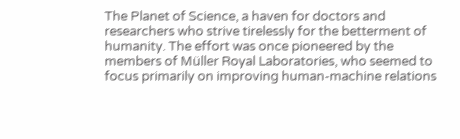The Planet of Science, a haven for doctors and researchers who strive tirelessly for the betterment of humanity. The effort was once pioneered by the members of Müller Royal Laboratories, who seemed to focus primarily on improving human-machine relations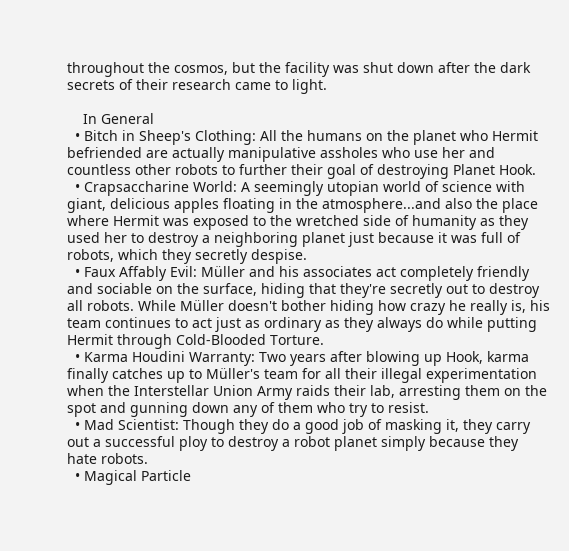throughout the cosmos, but the facility was shut down after the dark secrets of their research came to light.

    In General
  • Bitch in Sheep's Clothing: All the humans on the planet who Hermit befriended are actually manipulative assholes who use her and countless other robots to further their goal of destroying Planet Hook.
  • Crapsaccharine World: A seemingly utopian world of science with giant, delicious apples floating in the atmosphere...and also the place where Hermit was exposed to the wretched side of humanity as they used her to destroy a neighboring planet just because it was full of robots, which they secretly despise.
  • Faux Affably Evil: Müller and his associates act completely friendly and sociable on the surface, hiding that they're secretly out to destroy all robots. While Müller doesn't bother hiding how crazy he really is, his team continues to act just as ordinary as they always do while putting Hermit through Cold-Blooded Torture.
  • Karma Houdini Warranty: Two years after blowing up Hook, karma finally catches up to Müller's team for all their illegal experimentation when the Interstellar Union Army raids their lab, arresting them on the spot and gunning down any of them who try to resist.
  • Mad Scientist: Though they do a good job of masking it, they carry out a successful ploy to destroy a robot planet simply because they hate robots.
  • Magical Particle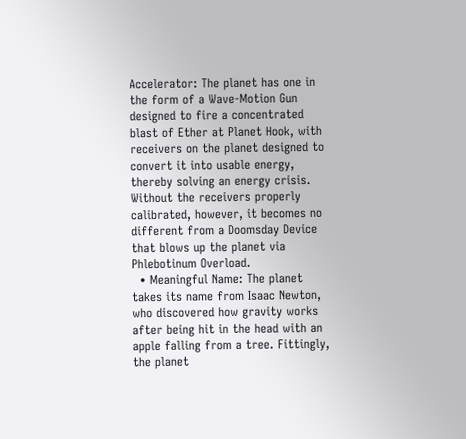Accelerator: The planet has one in the form of a Wave-Motion Gun designed to fire a concentrated blast of Ether at Planet Hook, with receivers on the planet designed to convert it into usable energy, thereby solving an energy crisis. Without the receivers properly calibrated, however, it becomes no different from a Doomsday Device that blows up the planet via Phlebotinum Overload.
  • Meaningful Name: The planet takes its name from Isaac Newton, who discovered how gravity works after being hit in the head with an apple falling from a tree. Fittingly, the planet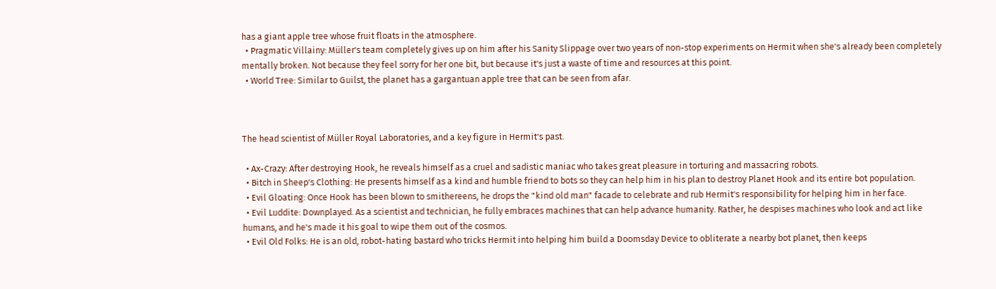has a giant apple tree whose fruit floats in the atmosphere.
  • Pragmatic Villainy: Müller's team completely gives up on him after his Sanity Slippage over two years of non-stop experiments on Hermit when she's already been completely mentally broken. Not because they feel sorry for her one bit, but because it's just a waste of time and resources at this point.
  • World Tree: Similar to Guilst, the planet has a gargantuan apple tree that can be seen from afar.



The head scientist of Müller Royal Laboratories, and a key figure in Hermit's past.

  • Ax-Crazy: After destroying Hook, he reveals himself as a cruel and sadistic maniac who takes great pleasure in torturing and massacring robots.
  • Bitch in Sheep's Clothing: He presents himself as a kind and humble friend to bots so they can help him in his plan to destroy Planet Hook and its entire bot population.
  • Evil Gloating: Once Hook has been blown to smithereens, he drops the "kind old man" facade to celebrate and rub Hermit's responsibility for helping him in her face.
  • Evil Luddite: Downplayed. As a scientist and technician, he fully embraces machines that can help advance humanity. Rather, he despises machines who look and act like humans, and he's made it his goal to wipe them out of the cosmos.
  • Evil Old Folks: He is an old, robot-hating bastard who tricks Hermit into helping him build a Doomsday Device to obliterate a nearby bot planet, then keeps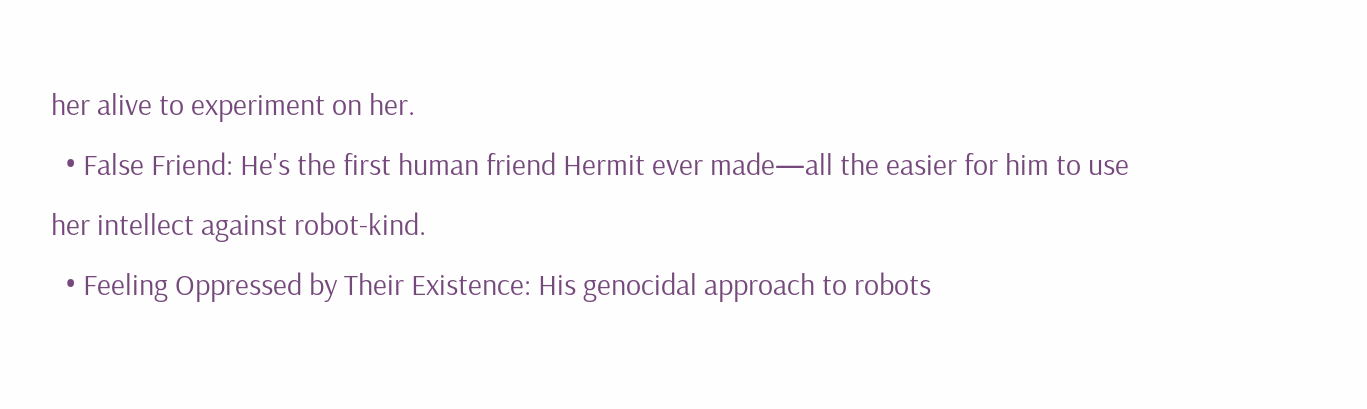her alive to experiment on her.
  • False Friend: He's the first human friend Hermit ever made—all the easier for him to use her intellect against robot-kind.
  • Feeling Oppressed by Their Existence: His genocidal approach to robots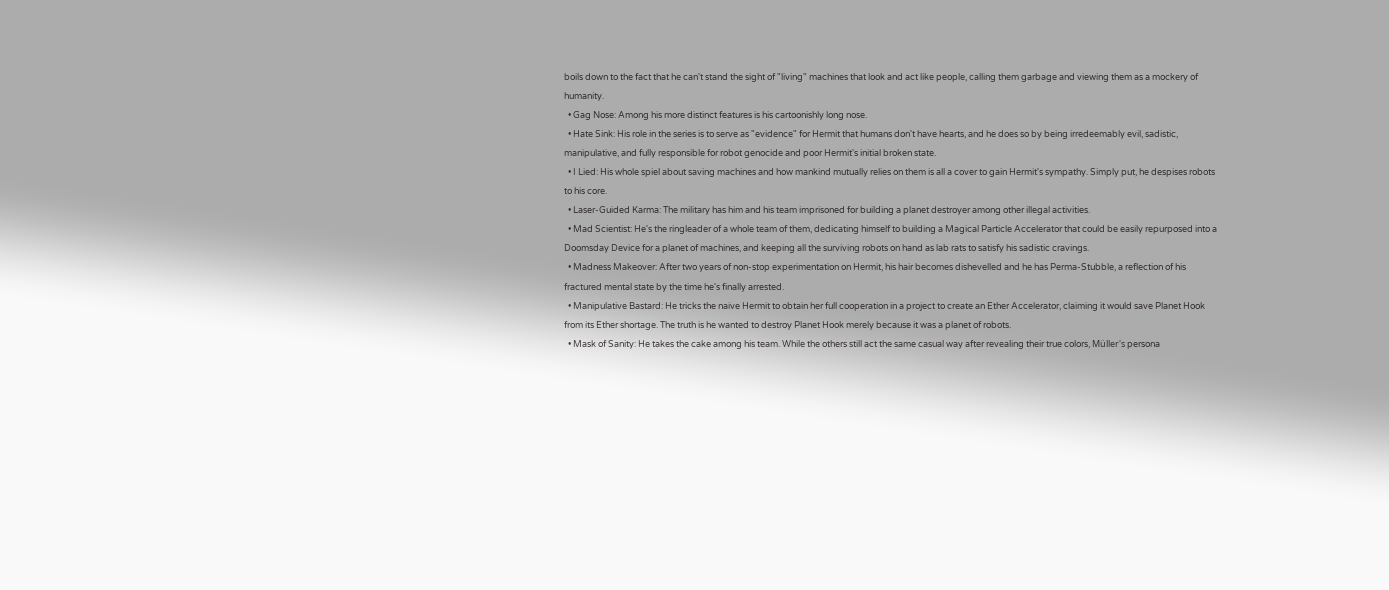boils down to the fact that he can't stand the sight of "living" machines that look and act like people, calling them garbage and viewing them as a mockery of humanity.
  • Gag Nose: Among his more distinct features is his cartoonishly long nose.
  • Hate Sink: His role in the series is to serve as "evidence" for Hermit that humans don't have hearts, and he does so by being irredeemably evil, sadistic, manipulative, and fully responsible for robot genocide and poor Hermit's initial broken state.
  • I Lied: His whole spiel about saving machines and how mankind mutually relies on them is all a cover to gain Hermit's sympathy. Simply put, he despises robots to his core.
  • Laser-Guided Karma: The military has him and his team imprisoned for building a planet destroyer among other illegal activities.
  • Mad Scientist: He's the ringleader of a whole team of them, dedicating himself to building a Magical Particle Accelerator that could be easily repurposed into a Doomsday Device for a planet of machines, and keeping all the surviving robots on hand as lab rats to satisfy his sadistic cravings.
  • Madness Makeover: After two years of non-stop experimentation on Hermit, his hair becomes dishevelled and he has Perma-Stubble, a reflection of his fractured mental state by the time he's finally arrested.
  • Manipulative Bastard: He tricks the naive Hermit to obtain her full cooperation in a project to create an Ether Accelerator, claiming it would save Planet Hook from its Ether shortage. The truth is he wanted to destroy Planet Hook merely because it was a planet of robots.
  • Mask of Sanity: He takes the cake among his team. While the others still act the same casual way after revealing their true colors, Müller's persona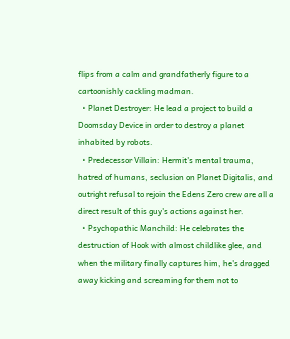flips from a calm and grandfatherly figure to a cartoonishly cackling madman.
  • Planet Destroyer: He lead a project to build a Doomsday Device in order to destroy a planet inhabited by robots.
  • Predecessor Villain: Hermit's mental trauma, hatred of humans, seclusion on Planet Digitalis, and outright refusal to rejoin the Edens Zero crew are all a direct result of this guy's actions against her.
  • Psychopathic Manchild: He celebrates the destruction of Hook with almost childlike glee, and when the military finally captures him, he's dragged away kicking and screaming for them not to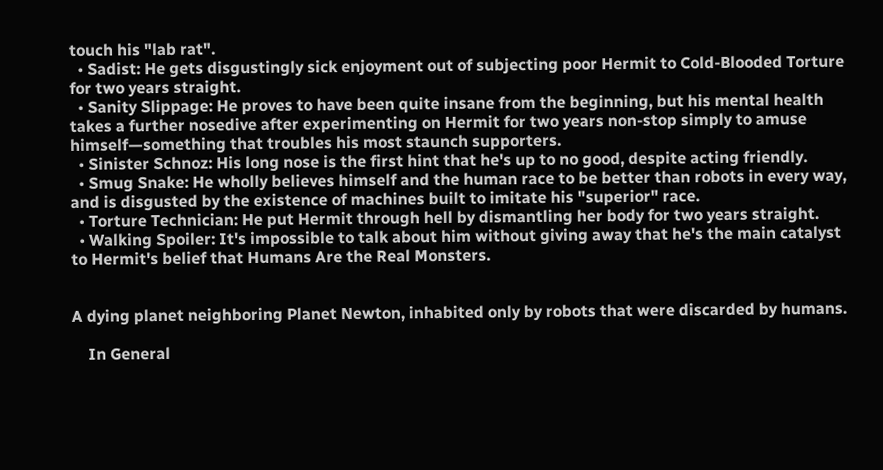touch his "lab rat".
  • Sadist: He gets disgustingly sick enjoyment out of subjecting poor Hermit to Cold-Blooded Torture for two years straight.
  • Sanity Slippage: He proves to have been quite insane from the beginning, but his mental health takes a further nosedive after experimenting on Hermit for two years non-stop simply to amuse himself—something that troubles his most staunch supporters.
  • Sinister Schnoz: His long nose is the first hint that he's up to no good, despite acting friendly.
  • Smug Snake: He wholly believes himself and the human race to be better than robots in every way, and is disgusted by the existence of machines built to imitate his "superior" race.
  • Torture Technician: He put Hermit through hell by dismantling her body for two years straight.
  • Walking Spoiler: It's impossible to talk about him without giving away that he's the main catalyst to Hermit's belief that Humans Are the Real Monsters.


A dying planet neighboring Planet Newton, inhabited only by robots that were discarded by humans.

    In General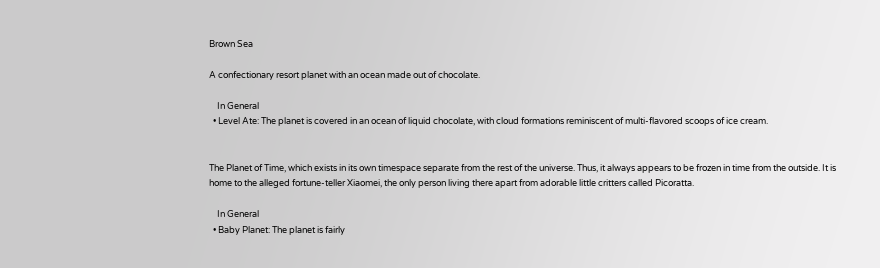Brown Sea

A confectionary resort planet with an ocean made out of chocolate.

    In General
  • Level Ate: The planet is covered in an ocean of liquid chocolate, with cloud formations reminiscent of multi-flavored scoops of ice cream.


The Planet of Time, which exists in its own timespace separate from the rest of the universe. Thus, it always appears to be frozen in time from the outside. It is home to the alleged fortune-teller Xiaomei, the only person living there apart from adorable little critters called Picoratta.

    In General
  • Baby Planet: The planet is fairly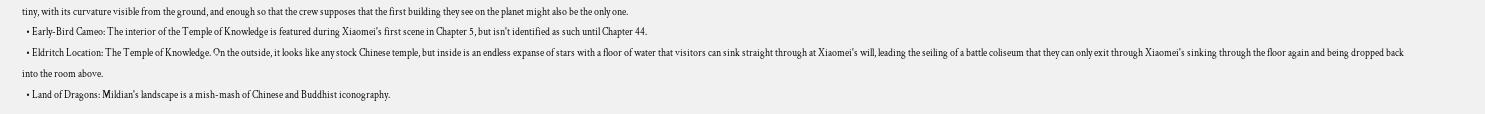tiny, with its curvature visible from the ground, and enough so that the crew supposes that the first building they see on the planet might also be the only one.
  • Early-Bird Cameo: The interior of the Temple of Knowledge is featured during Xiaomei's first scene in Chapter 5, but isn't identified as such until Chapter 44.
  • Eldritch Location: The Temple of Knowledge. On the outside, it looks like any stock Chinese temple, but inside is an endless expanse of stars with a floor of water that visitors can sink straight through at Xiaomei's will, leading the seiling of a battle coliseum that they can only exit through Xiaomei's sinking through the floor again and being dropped back into the room above.
  • Land of Dragons: Mildian's landscape is a mish-mash of Chinese and Buddhist iconography.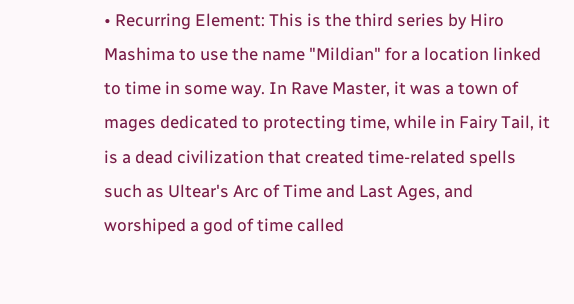• Recurring Element: This is the third series by Hiro Mashima to use the name "Mildian" for a location linked to time in some way. In Rave Master, it was a town of mages dedicated to protecting time, while in Fairy Tail, it is a dead civilization that created time-related spells such as Ultear's Arc of Time and Last Ages, and worshiped a god of time called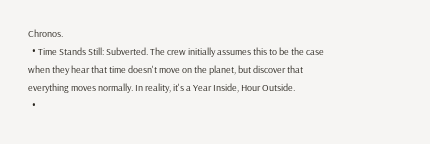Chronos.
  • Time Stands Still: Subverted. The crew initially assumes this to be the case when they hear that time doesn't move on the planet, but discover that everything moves normally. In reality, it's a Year Inside, Hour Outside.
  •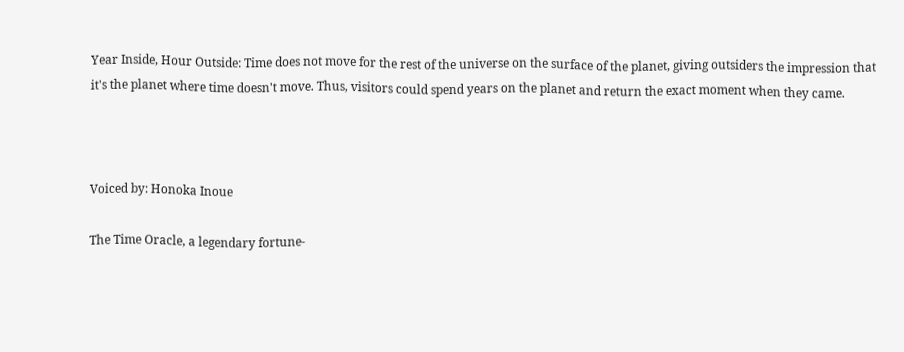Year Inside, Hour Outside: Time does not move for the rest of the universe on the surface of the planet, giving outsiders the impression that it's the planet where time doesn't move. Thus, visitors could spend years on the planet and return the exact moment when they came.



Voiced by: Honoka Inoue

The Time Oracle, a legendary fortune-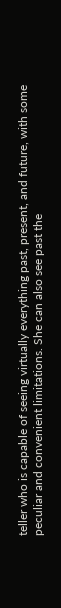teller who is capable of seeing virtually everything past, present, and future, with some peculiar and convenient limitations. She can also see past the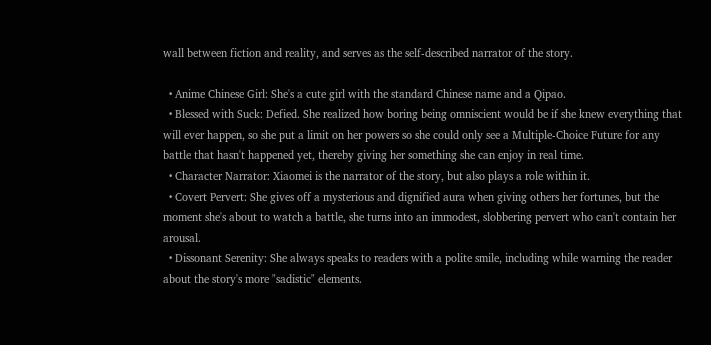wall between fiction and reality, and serves as the self-described narrator of the story.

  • Anime Chinese Girl: She's a cute girl with the standard Chinese name and a Qipao.
  • Blessed with Suck: Defied. She realized how boring being omniscient would be if she knew everything that will ever happen, so she put a limit on her powers so she could only see a Multiple-Choice Future for any battle that hasn't happened yet, thereby giving her something she can enjoy in real time.
  • Character Narrator: Xiaomei is the narrator of the story, but also plays a role within it.
  • Covert Pervert: She gives off a mysterious and dignified aura when giving others her fortunes, but the moment she's about to watch a battle, she turns into an immodest, slobbering pervert who can't contain her arousal.
  • Dissonant Serenity: She always speaks to readers with a polite smile, including while warning the reader about the story's more "sadistic" elements.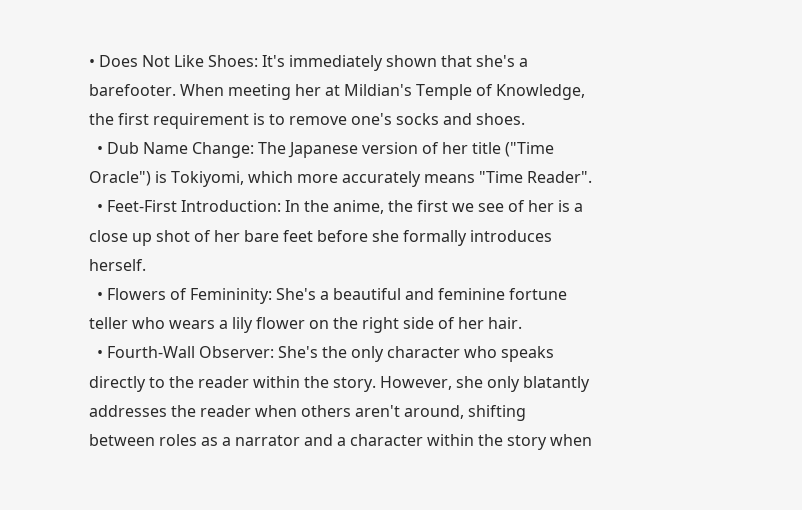• Does Not Like Shoes: It's immediately shown that she's a barefooter. When meeting her at Mildian's Temple of Knowledge, the first requirement is to remove one's socks and shoes.
  • Dub Name Change: The Japanese version of her title ("Time Oracle") is Tokiyomi, which more accurately means "Time Reader".
  • Feet-First Introduction: In the anime, the first we see of her is a close up shot of her bare feet before she formally introduces herself.
  • Flowers of Femininity: She's a beautiful and feminine fortune teller who wears a lily flower on the right side of her hair.
  • Fourth-Wall Observer: She's the only character who speaks directly to the reader within the story. However, she only blatantly addresses the reader when others aren't around, shifting between roles as a narrator and a character within the story when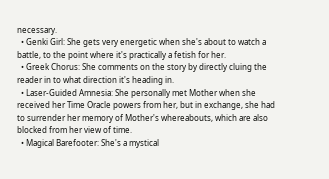necessary.
  • Genki Girl: She gets very energetic when she's about to watch a battle, to the point where it's practically a fetish for her.
  • Greek Chorus: She comments on the story by directly cluing the reader in to what direction it's heading in.
  • Laser-Guided Amnesia: She personally met Mother when she received her Time Oracle powers from her, but in exchange, she had to surrender her memory of Mother's whereabouts, which are also blocked from her view of time.
  • Magical Barefooter: She's a mystical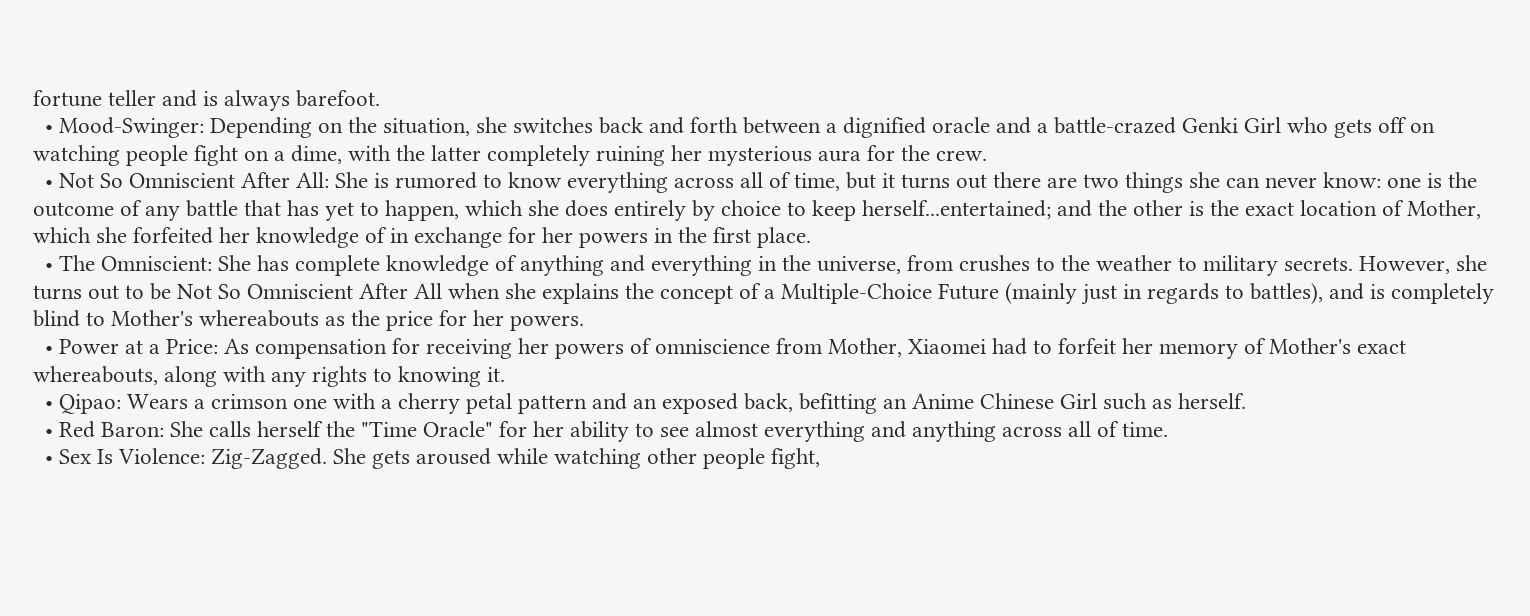fortune teller and is always barefoot.
  • Mood-Swinger: Depending on the situation, she switches back and forth between a dignified oracle and a battle-crazed Genki Girl who gets off on watching people fight on a dime, with the latter completely ruining her mysterious aura for the crew.
  • Not So Omniscient After All: She is rumored to know everything across all of time, but it turns out there are two things she can never know: one is the outcome of any battle that has yet to happen, which she does entirely by choice to keep herself...entertained; and the other is the exact location of Mother, which she forfeited her knowledge of in exchange for her powers in the first place.
  • The Omniscient: She has complete knowledge of anything and everything in the universe, from crushes to the weather to military secrets. However, she turns out to be Not So Omniscient After All when she explains the concept of a Multiple-Choice Future (mainly just in regards to battles), and is completely blind to Mother's whereabouts as the price for her powers.
  • Power at a Price: As compensation for receiving her powers of omniscience from Mother, Xiaomei had to forfeit her memory of Mother's exact whereabouts, along with any rights to knowing it.
  • Qipao: Wears a crimson one with a cherry petal pattern and an exposed back, befitting an Anime Chinese Girl such as herself.
  • Red Baron: She calls herself the "Time Oracle" for her ability to see almost everything and anything across all of time.
  • Sex Is Violence: Zig-Zagged. She gets aroused while watching other people fight,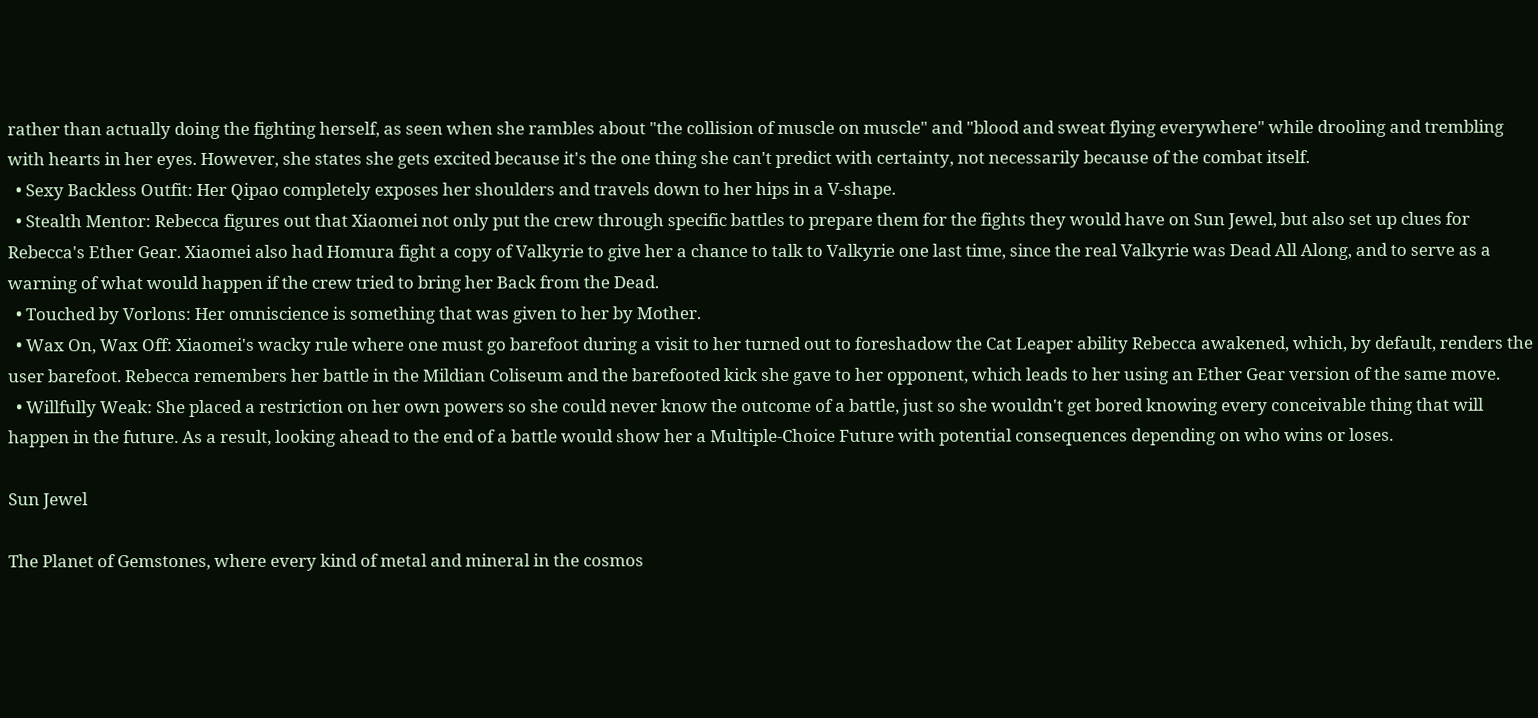rather than actually doing the fighting herself, as seen when she rambles about "the collision of muscle on muscle" and "blood and sweat flying everywhere" while drooling and trembling with hearts in her eyes. However, she states she gets excited because it's the one thing she can't predict with certainty, not necessarily because of the combat itself.
  • Sexy Backless Outfit: Her Qipao completely exposes her shoulders and travels down to her hips in a V-shape.
  • Stealth Mentor: Rebecca figures out that Xiaomei not only put the crew through specific battles to prepare them for the fights they would have on Sun Jewel, but also set up clues for Rebecca's Ether Gear. Xiaomei also had Homura fight a copy of Valkyrie to give her a chance to talk to Valkyrie one last time, since the real Valkyrie was Dead All Along, and to serve as a warning of what would happen if the crew tried to bring her Back from the Dead.
  • Touched by Vorlons: Her omniscience is something that was given to her by Mother.
  • Wax On, Wax Off: Xiaomei's wacky rule where one must go barefoot during a visit to her turned out to foreshadow the Cat Leaper ability Rebecca awakened, which, by default, renders the user barefoot. Rebecca remembers her battle in the Mildian Coliseum and the barefooted kick she gave to her opponent, which leads to her using an Ether Gear version of the same move.
  • Willfully Weak: She placed a restriction on her own powers so she could never know the outcome of a battle, just so she wouldn't get bored knowing every conceivable thing that will happen in the future. As a result, looking ahead to the end of a battle would show her a Multiple-Choice Future with potential consequences depending on who wins or loses.

Sun Jewel

The Planet of Gemstones, where every kind of metal and mineral in the cosmos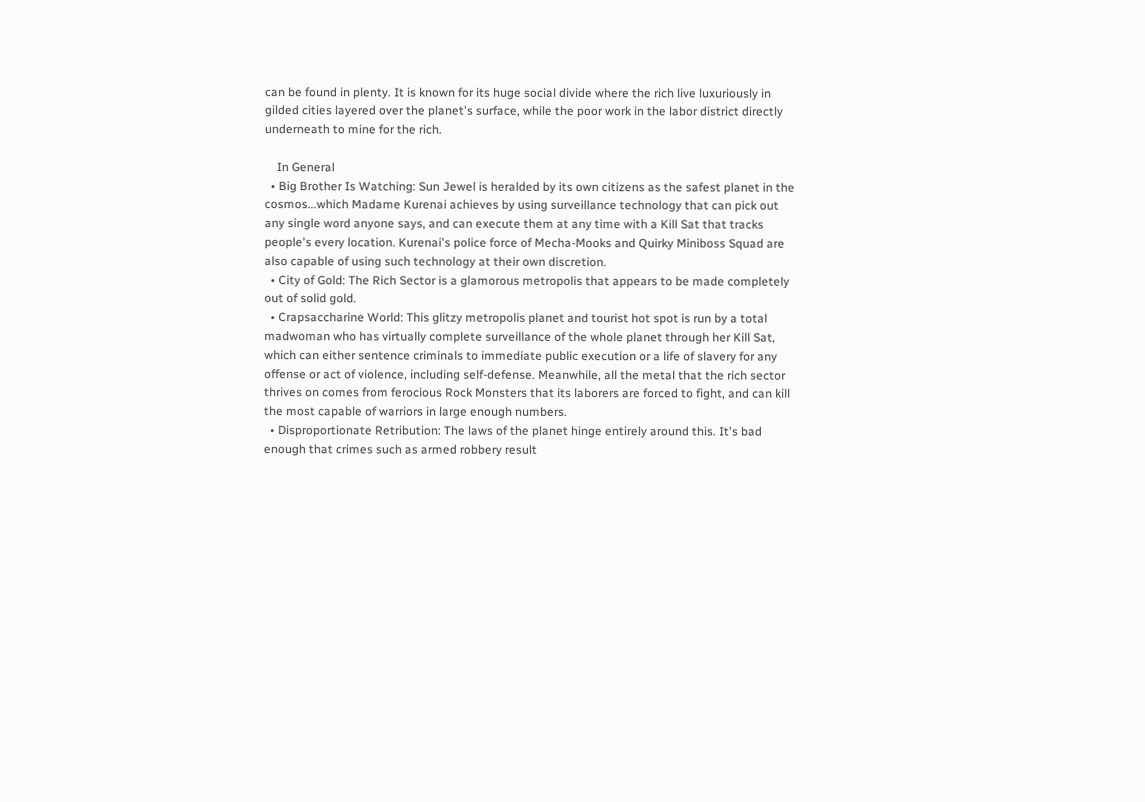can be found in plenty. It is known for its huge social divide where the rich live luxuriously in gilded cities layered over the planet's surface, while the poor work in the labor district directly underneath to mine for the rich.

    In General
  • Big Brother Is Watching: Sun Jewel is heralded by its own citizens as the safest planet in the cosmos...which Madame Kurenai achieves by using surveillance technology that can pick out any single word anyone says, and can execute them at any time with a Kill Sat that tracks people's every location. Kurenai's police force of Mecha-Mooks and Quirky Miniboss Squad are also capable of using such technology at their own discretion.
  • City of Gold: The Rich Sector is a glamorous metropolis that appears to be made completely out of solid gold.
  • Crapsaccharine World: This glitzy metropolis planet and tourist hot spot is run by a total madwoman who has virtually complete surveillance of the whole planet through her Kill Sat, which can either sentence criminals to immediate public execution or a life of slavery for any offense or act of violence, including self-defense. Meanwhile, all the metal that the rich sector thrives on comes from ferocious Rock Monsters that its laborers are forced to fight, and can kill the most capable of warriors in large enough numbers.
  • Disproportionate Retribution: The laws of the planet hinge entirely around this. It's bad enough that crimes such as armed robbery result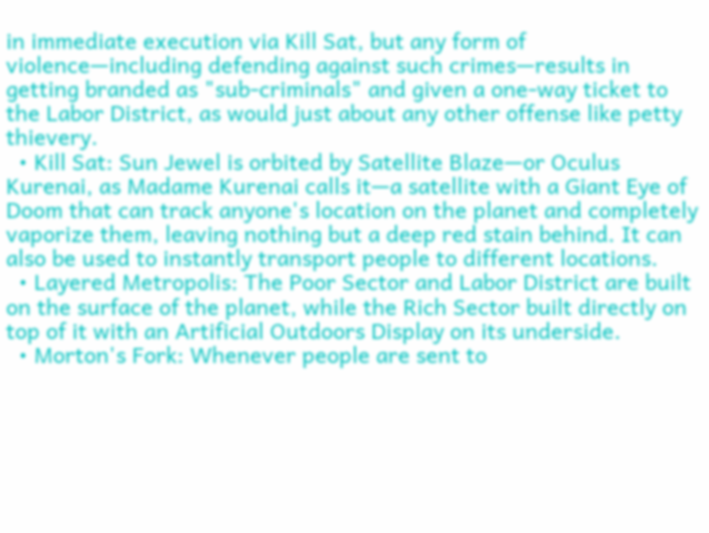in immediate execution via Kill Sat, but any form of violence—including defending against such crimes—results in getting branded as "sub-criminals" and given a one-way ticket to the Labor District, as would just about any other offense like petty thievery.
  • Kill Sat: Sun Jewel is orbited by Satellite Blaze—or Oculus Kurenai, as Madame Kurenai calls it—a satellite with a Giant Eye of Doom that can track anyone's location on the planet and completely vaporize them, leaving nothing but a deep red stain behind. It can also be used to instantly transport people to different locations.
  • Layered Metropolis: The Poor Sector and Labor District are built on the surface of the planet, while the Rich Sector built directly on top of it with an Artificial Outdoors Display on its underside.
  • Morton's Fork: Whenever people are sent to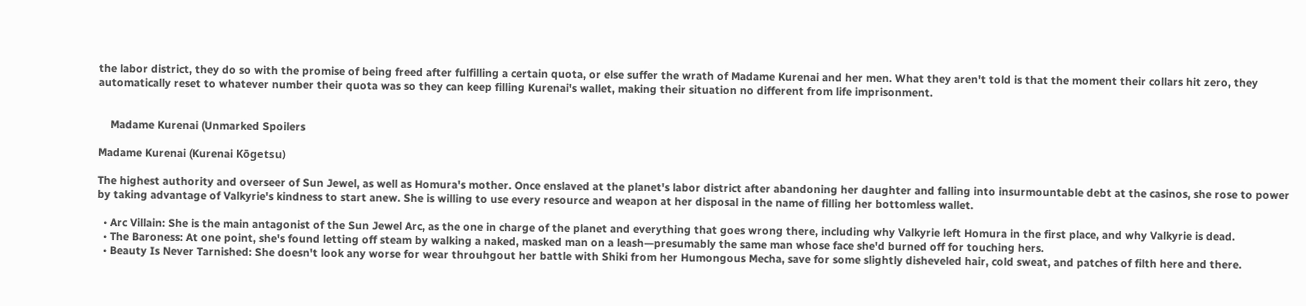the labor district, they do so with the promise of being freed after fulfilling a certain quota, or else suffer the wrath of Madame Kurenai and her men. What they aren't told is that the moment their collars hit zero, they automatically reset to whatever number their quota was so they can keep filling Kurenai's wallet, making their situation no different from life imprisonment.


    Madame Kurenai (Unmarked Spoilers

Madame Kurenai (Kurenai Kōgetsu)

The highest authority and overseer of Sun Jewel, as well as Homura's mother. Once enslaved at the planet's labor district after abandoning her daughter and falling into insurmountable debt at the casinos, she rose to power by taking advantage of Valkyrie's kindness to start anew. She is willing to use every resource and weapon at her disposal in the name of filling her bottomless wallet.

  • Arc Villain: She is the main antagonist of the Sun Jewel Arc, as the one in charge of the planet and everything that goes wrong there, including why Valkyrie left Homura in the first place, and why Valkyrie is dead.
  • The Baroness: At one point, she's found letting off steam by walking a naked, masked man on a leash—presumably the same man whose face she'd burned off for touching hers.
  • Beauty Is Never Tarnished: She doesn't look any worse for wear throuhgout her battle with Shiki from her Humongous Mecha, save for some slightly disheveled hair, cold sweat, and patches of filth here and there.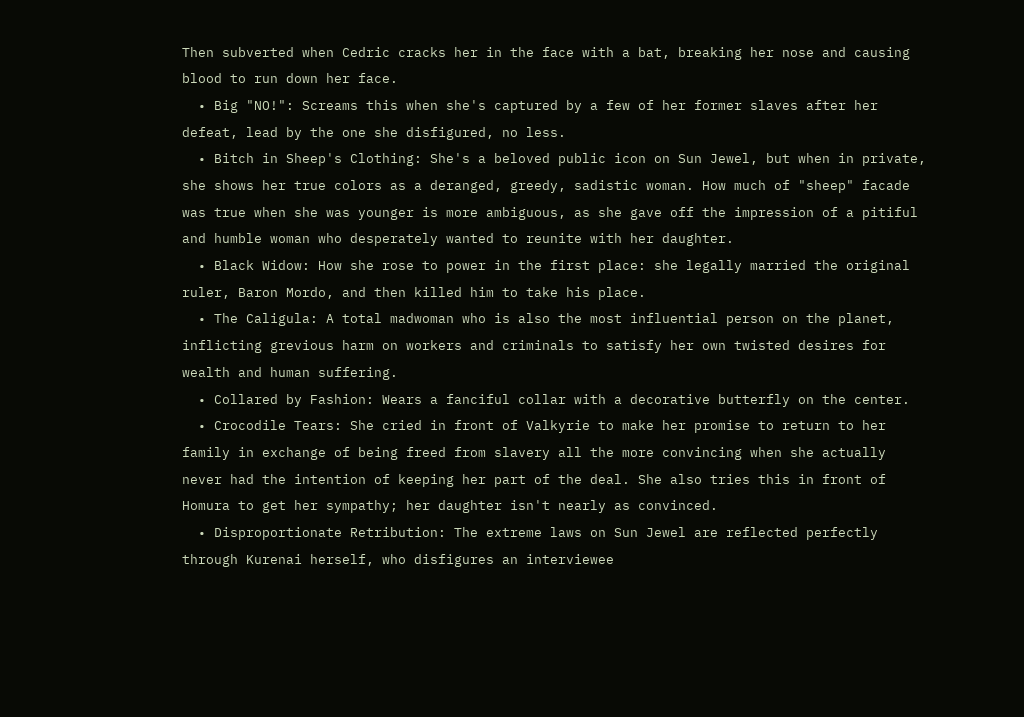Then subverted when Cedric cracks her in the face with a bat, breaking her nose and causing blood to run down her face.
  • Big "NO!": Screams this when she's captured by a few of her former slaves after her defeat, lead by the one she disfigured, no less.
  • Bitch in Sheep's Clothing: She's a beloved public icon on Sun Jewel, but when in private, she shows her true colors as a deranged, greedy, sadistic woman. How much of "sheep" facade was true when she was younger is more ambiguous, as she gave off the impression of a pitiful and humble woman who desperately wanted to reunite with her daughter.
  • Black Widow: How she rose to power in the first place: she legally married the original ruler, Baron Mordo, and then killed him to take his place.
  • The Caligula: A total madwoman who is also the most influential person on the planet, inflicting grevious harm on workers and criminals to satisfy her own twisted desires for wealth and human suffering.
  • Collared by Fashion: Wears a fanciful collar with a decorative butterfly on the center.
  • Crocodile Tears: She cried in front of Valkyrie to make her promise to return to her family in exchange of being freed from slavery all the more convincing when she actually never had the intention of keeping her part of the deal. She also tries this in front of Homura to get her sympathy; her daughter isn't nearly as convinced.
  • Disproportionate Retribution: The extreme laws on Sun Jewel are reflected perfectly through Kurenai herself, who disfigures an interviewee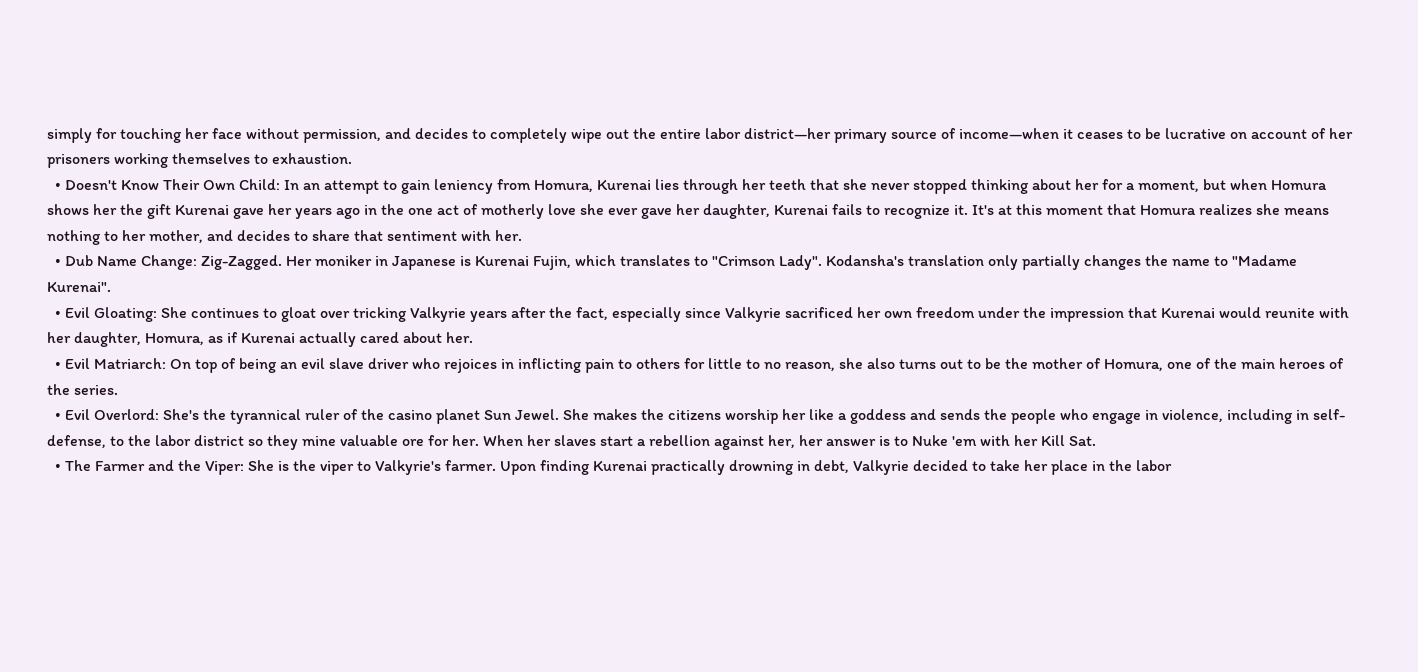simply for touching her face without permission, and decides to completely wipe out the entire labor district—her primary source of income—when it ceases to be lucrative on account of her prisoners working themselves to exhaustion.
  • Doesn't Know Their Own Child: In an attempt to gain leniency from Homura, Kurenai lies through her teeth that she never stopped thinking about her for a moment, but when Homura shows her the gift Kurenai gave her years ago in the one act of motherly love she ever gave her daughter, Kurenai fails to recognize it. It's at this moment that Homura realizes she means nothing to her mother, and decides to share that sentiment with her.
  • Dub Name Change: Zig-Zagged. Her moniker in Japanese is Kurenai Fujin, which translates to "Crimson Lady". Kodansha's translation only partially changes the name to "Madame Kurenai".
  • Evil Gloating: She continues to gloat over tricking Valkyrie years after the fact, especially since Valkyrie sacrificed her own freedom under the impression that Kurenai would reunite with her daughter, Homura, as if Kurenai actually cared about her.
  • Evil Matriarch: On top of being an evil slave driver who rejoices in inflicting pain to others for little to no reason, she also turns out to be the mother of Homura, one of the main heroes of the series.
  • Evil Overlord: She's the tyrannical ruler of the casino planet Sun Jewel. She makes the citizens worship her like a goddess and sends the people who engage in violence, including in self-defense, to the labor district so they mine valuable ore for her. When her slaves start a rebellion against her, her answer is to Nuke 'em with her Kill Sat.
  • The Farmer and the Viper: She is the viper to Valkyrie's farmer. Upon finding Kurenai practically drowning in debt, Valkyrie decided to take her place in the labor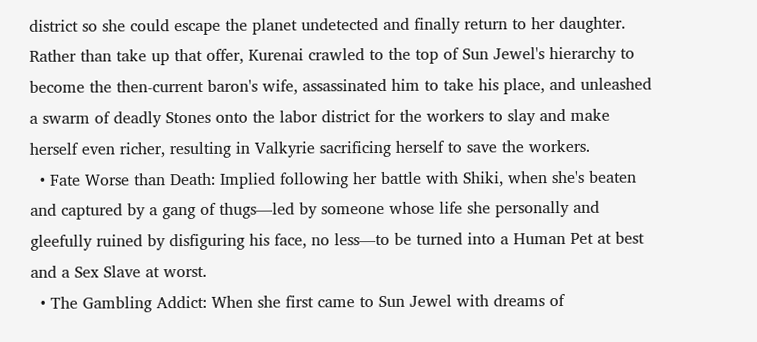district so she could escape the planet undetected and finally return to her daughter. Rather than take up that offer, Kurenai crawled to the top of Sun Jewel's hierarchy to become the then-current baron's wife, assassinated him to take his place, and unleashed a swarm of deadly Stones onto the labor district for the workers to slay and make herself even richer, resulting in Valkyrie sacrificing herself to save the workers.
  • Fate Worse than Death: Implied following her battle with Shiki, when she's beaten and captured by a gang of thugs—led by someone whose life she personally and gleefully ruined by disfiguring his face, no less—to be turned into a Human Pet at best and a Sex Slave at worst.
  • The Gambling Addict: When she first came to Sun Jewel with dreams of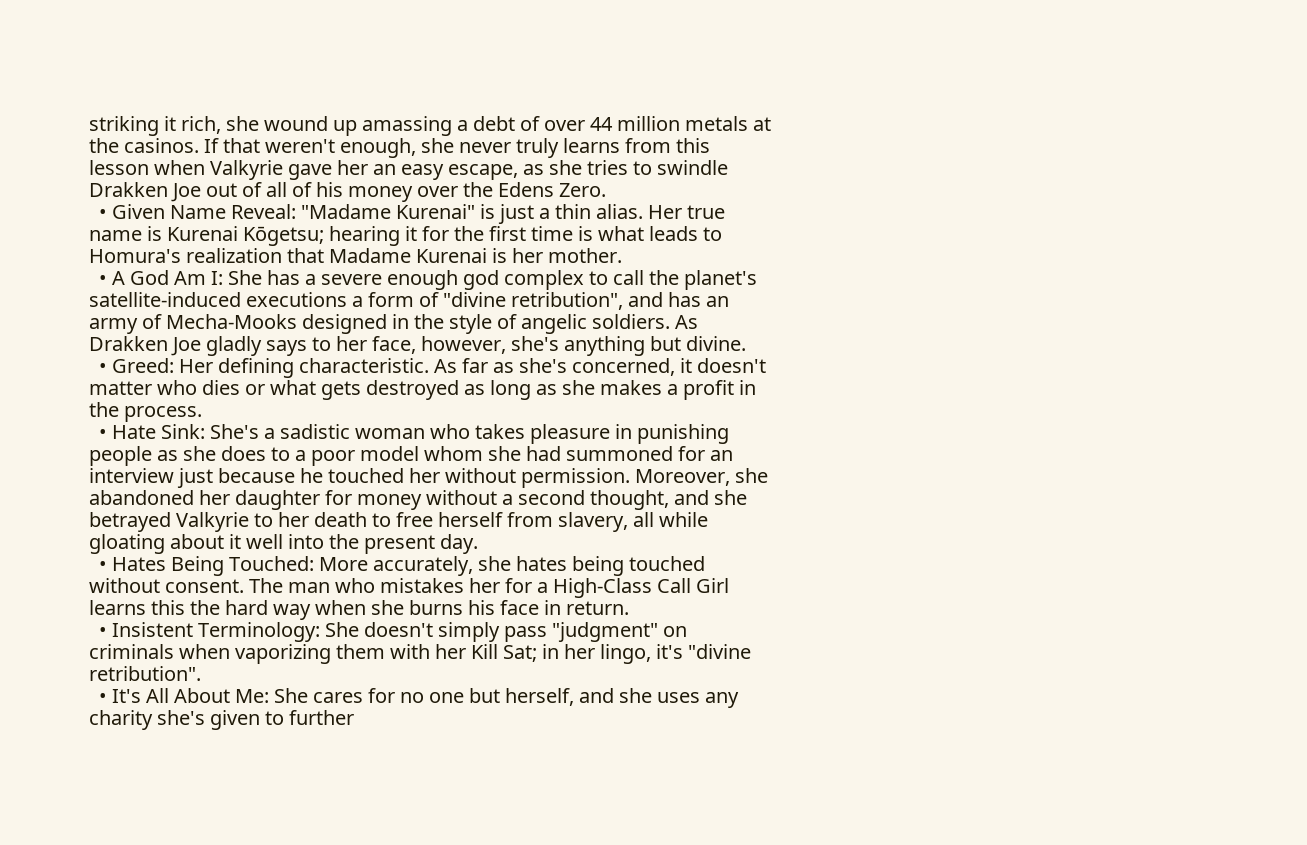striking it rich, she wound up amassing a debt of over 44 million metals at the casinos. If that weren't enough, she never truly learns from this lesson when Valkyrie gave her an easy escape, as she tries to swindle Drakken Joe out of all of his money over the Edens Zero.
  • Given Name Reveal: "Madame Kurenai" is just a thin alias. Her true name is Kurenai Kōgetsu; hearing it for the first time is what leads to Homura's realization that Madame Kurenai is her mother.
  • A God Am I: She has a severe enough god complex to call the planet's satellite-induced executions a form of "divine retribution", and has an army of Mecha-Mooks designed in the style of angelic soldiers. As Drakken Joe gladly says to her face, however, she's anything but divine.
  • Greed: Her defining characteristic. As far as she's concerned, it doesn't matter who dies or what gets destroyed as long as she makes a profit in the process.
  • Hate Sink: She's a sadistic woman who takes pleasure in punishing people as she does to a poor model whom she had summoned for an interview just because he touched her without permission. Moreover, she abandoned her daughter for money without a second thought, and she betrayed Valkyrie to her death to free herself from slavery, all while gloating about it well into the present day.
  • Hates Being Touched: More accurately, she hates being touched without consent. The man who mistakes her for a High-Class Call Girl learns this the hard way when she burns his face in return.
  • Insistent Terminology: She doesn't simply pass "judgment" on criminals when vaporizing them with her Kill Sat; in her lingo, it's "divine retribution".
  • It's All About Me: She cares for no one but herself, and she uses any charity she's given to further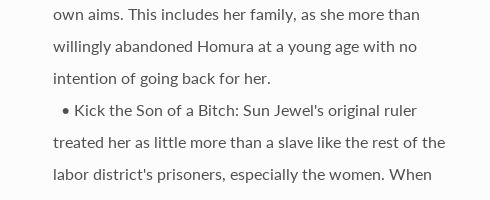own aims. This includes her family, as she more than willingly abandoned Homura at a young age with no intention of going back for her.
  • Kick the Son of a Bitch: Sun Jewel's original ruler treated her as little more than a slave like the rest of the labor district's prisoners, especially the women. When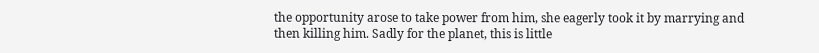the opportunity arose to take power from him, she eagerly took it by marrying and then killing him. Sadly for the planet, this is little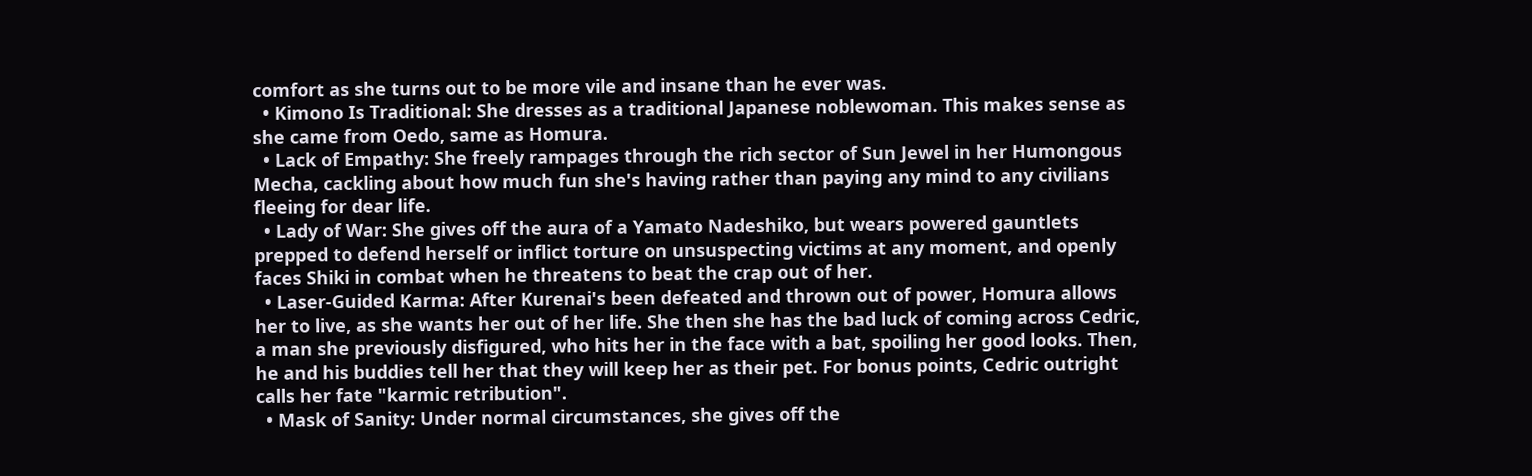comfort as she turns out to be more vile and insane than he ever was.
  • Kimono Is Traditional: She dresses as a traditional Japanese noblewoman. This makes sense as she came from Oedo, same as Homura.
  • Lack of Empathy: She freely rampages through the rich sector of Sun Jewel in her Humongous Mecha, cackling about how much fun she's having rather than paying any mind to any civilians fleeing for dear life.
  • Lady of War: She gives off the aura of a Yamato Nadeshiko, but wears powered gauntlets prepped to defend herself or inflict torture on unsuspecting victims at any moment, and openly faces Shiki in combat when he threatens to beat the crap out of her.
  • Laser-Guided Karma: After Kurenai's been defeated and thrown out of power, Homura allows her to live, as she wants her out of her life. She then she has the bad luck of coming across Cedric, a man she previously disfigured, who hits her in the face with a bat, spoiling her good looks. Then, he and his buddies tell her that they will keep her as their pet. For bonus points, Cedric outright calls her fate "karmic retribution".
  • Mask of Sanity: Under normal circumstances, she gives off the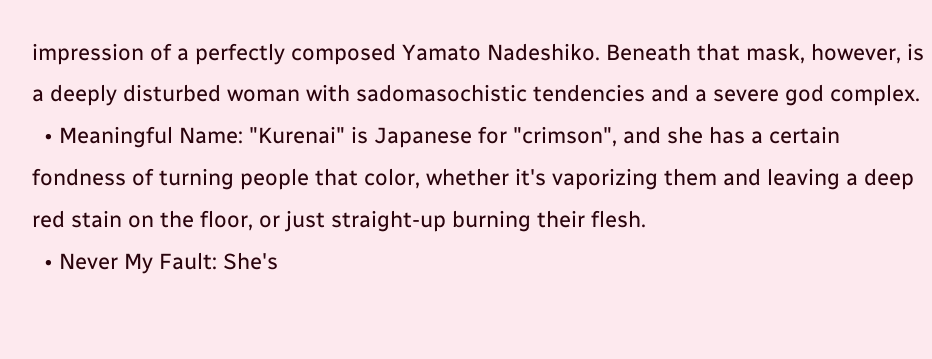impression of a perfectly composed Yamato Nadeshiko. Beneath that mask, however, is a deeply disturbed woman with sadomasochistic tendencies and a severe god complex.
  • Meaningful Name: "Kurenai" is Japanese for "crimson", and she has a certain fondness of turning people that color, whether it's vaporizing them and leaving a deep red stain on the floor, or just straight-up burning their flesh.
  • Never My Fault: She's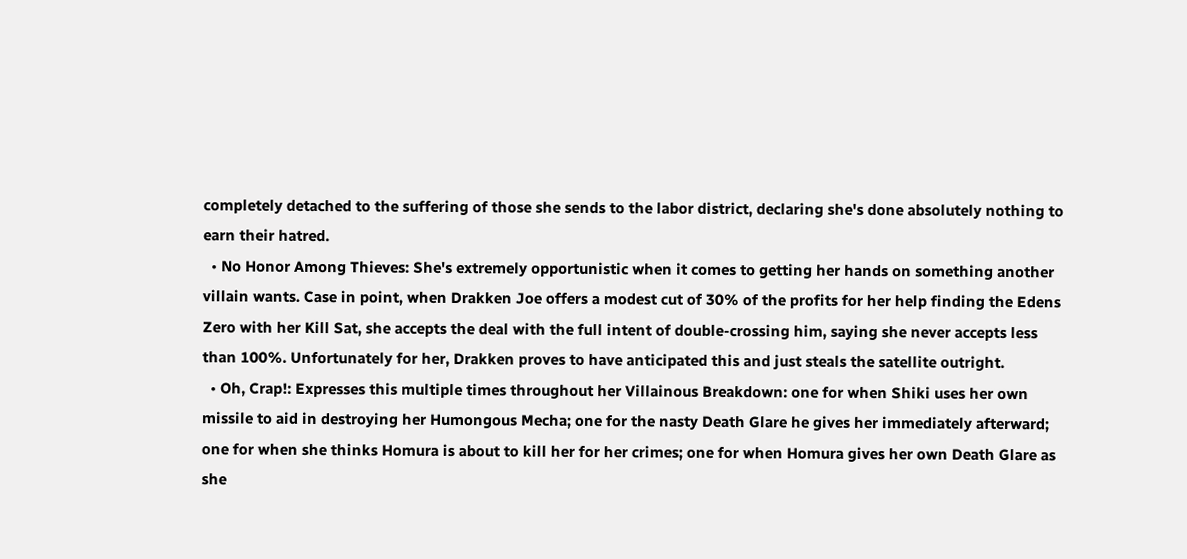completely detached to the suffering of those she sends to the labor district, declaring she's done absolutely nothing to earn their hatred.
  • No Honor Among Thieves: She's extremely opportunistic when it comes to getting her hands on something another villain wants. Case in point, when Drakken Joe offers a modest cut of 30% of the profits for her help finding the Edens Zero with her Kill Sat, she accepts the deal with the full intent of double-crossing him, saying she never accepts less than 100%. Unfortunately for her, Drakken proves to have anticipated this and just steals the satellite outright.
  • Oh, Crap!: Expresses this multiple times throughout her Villainous Breakdown: one for when Shiki uses her own missile to aid in destroying her Humongous Mecha; one for the nasty Death Glare he gives her immediately afterward; one for when she thinks Homura is about to kill her for her crimes; one for when Homura gives her own Death Glare as she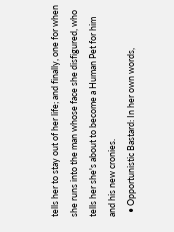tells her to stay out of her life; and finally, one for when she runs into the man whose face she disfigured, who tells her she's about to become a Human Pet for him and his new cronies.
  • Opportunistic Bastard: In her own words,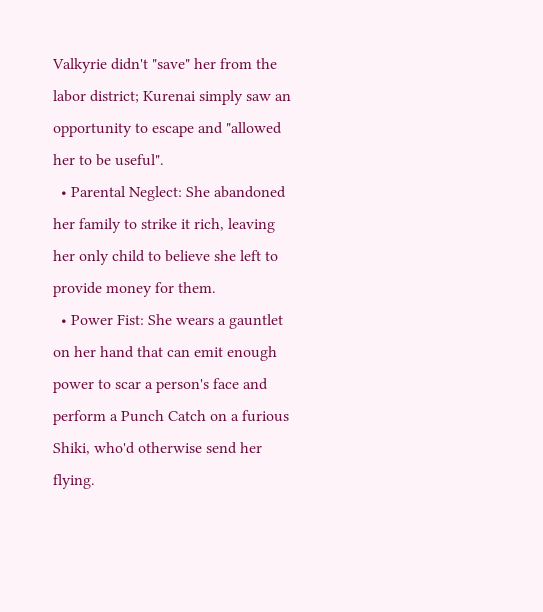Valkyrie didn't "save" her from the labor district; Kurenai simply saw an opportunity to escape and "allowed her to be useful".
  • Parental Neglect: She abandoned her family to strike it rich, leaving her only child to believe she left to provide money for them.
  • Power Fist: She wears a gauntlet on her hand that can emit enough power to scar a person's face and perform a Punch Catch on a furious Shiki, who'd otherwise send her flying.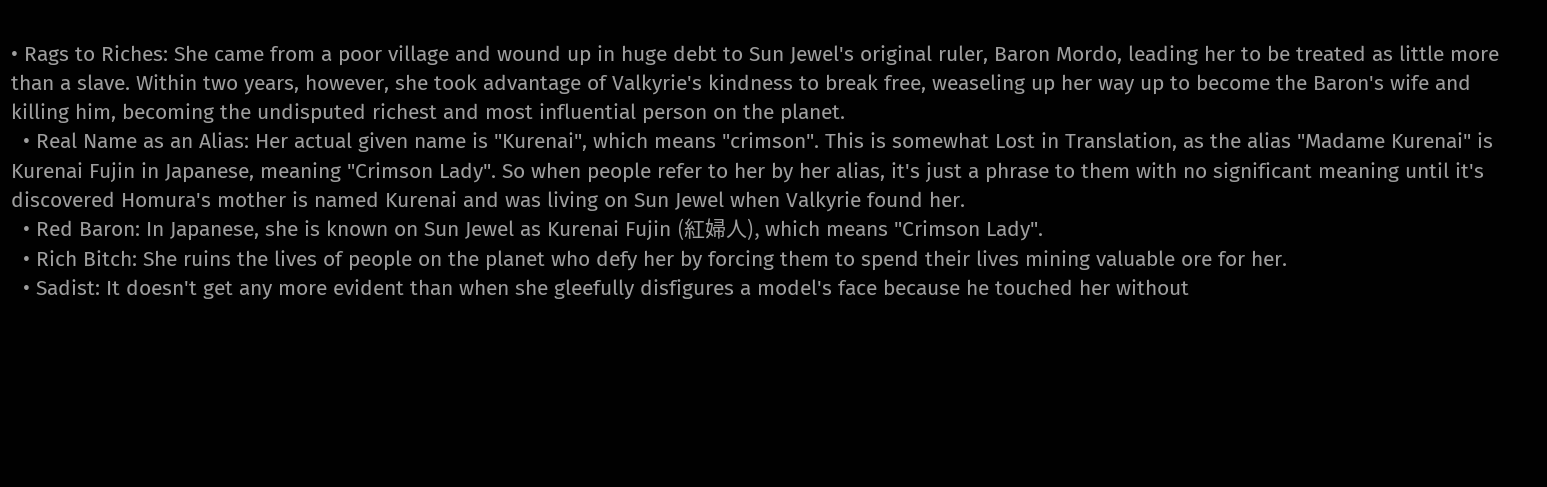• Rags to Riches: She came from a poor village and wound up in huge debt to Sun Jewel's original ruler, Baron Mordo, leading her to be treated as little more than a slave. Within two years, however, she took advantage of Valkyrie's kindness to break free, weaseling up her way up to become the Baron's wife and killing him, becoming the undisputed richest and most influential person on the planet.
  • Real Name as an Alias: Her actual given name is "Kurenai", which means "crimson". This is somewhat Lost in Translation, as the alias "Madame Kurenai" is Kurenai Fujin in Japanese, meaning "Crimson Lady". So when people refer to her by her alias, it's just a phrase to them with no significant meaning until it's discovered Homura's mother is named Kurenai and was living on Sun Jewel when Valkyrie found her.
  • Red Baron: In Japanese, she is known on Sun Jewel as Kurenai Fujin (紅婦人), which means "Crimson Lady".
  • Rich Bitch: She ruins the lives of people on the planet who defy her by forcing them to spend their lives mining valuable ore for her.
  • Sadist: It doesn't get any more evident than when she gleefully disfigures a model's face because he touched her without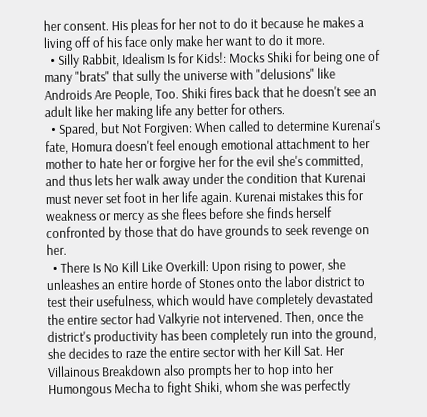her consent. His pleas for her not to do it because he makes a living off of his face only make her want to do it more.
  • Silly Rabbit, Idealism Is for Kids!: Mocks Shiki for being one of many "brats" that sully the universe with "delusions" like Androids Are People, Too. Shiki fires back that he doesn't see an adult like her making life any better for others.
  • Spared, but Not Forgiven: When called to determine Kurenai's fate, Homura doesn't feel enough emotional attachment to her mother to hate her or forgive her for the evil she's committed, and thus lets her walk away under the condition that Kurenai must never set foot in her life again. Kurenai mistakes this for weakness or mercy as she flees before she finds herself confronted by those that do have grounds to seek revenge on her.
  • There Is No Kill Like Overkill: Upon rising to power, she unleashes an entire horde of Stones onto the labor district to test their usefulness, which would have completely devastated the entire sector had Valkyrie not intervened. Then, once the district's productivity has been completely run into the ground, she decides to raze the entire sector with her Kill Sat. Her Villainous Breakdown also prompts her to hop into her Humongous Mecha to fight Shiki, whom she was perfectly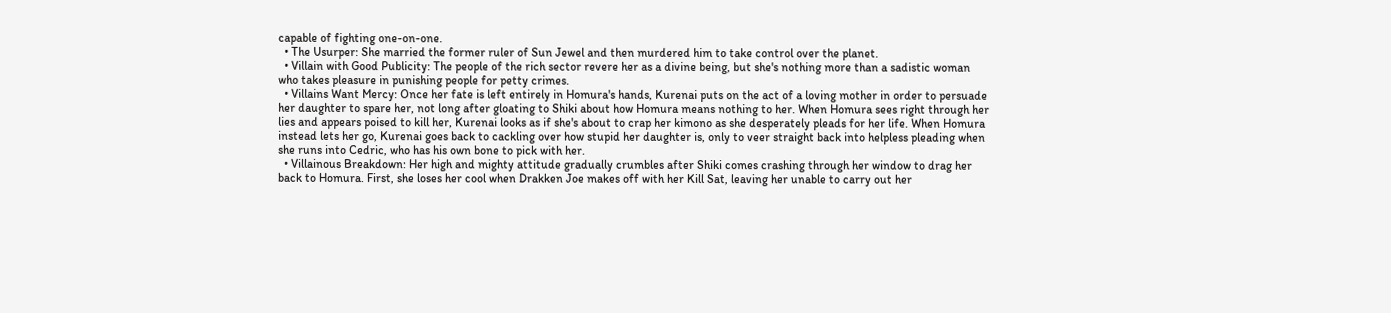capable of fighting one-on-one.
  • The Usurper: She married the former ruler of Sun Jewel and then murdered him to take control over the planet.
  • Villain with Good Publicity: The people of the rich sector revere her as a divine being, but she's nothing more than a sadistic woman who takes pleasure in punishing people for petty crimes.
  • Villains Want Mercy: Once her fate is left entirely in Homura's hands, Kurenai puts on the act of a loving mother in order to persuade her daughter to spare her, not long after gloating to Shiki about how Homura means nothing to her. When Homura sees right through her lies and appears poised to kill her, Kurenai looks as if she's about to crap her kimono as she desperately pleads for her life. When Homura instead lets her go, Kurenai goes back to cackling over how stupid her daughter is, only to veer straight back into helpless pleading when she runs into Cedric, who has his own bone to pick with her.
  • Villainous Breakdown: Her high and mighty attitude gradually crumbles after Shiki comes crashing through her window to drag her back to Homura. First, she loses her cool when Drakken Joe makes off with her Kill Sat, leaving her unable to carry out her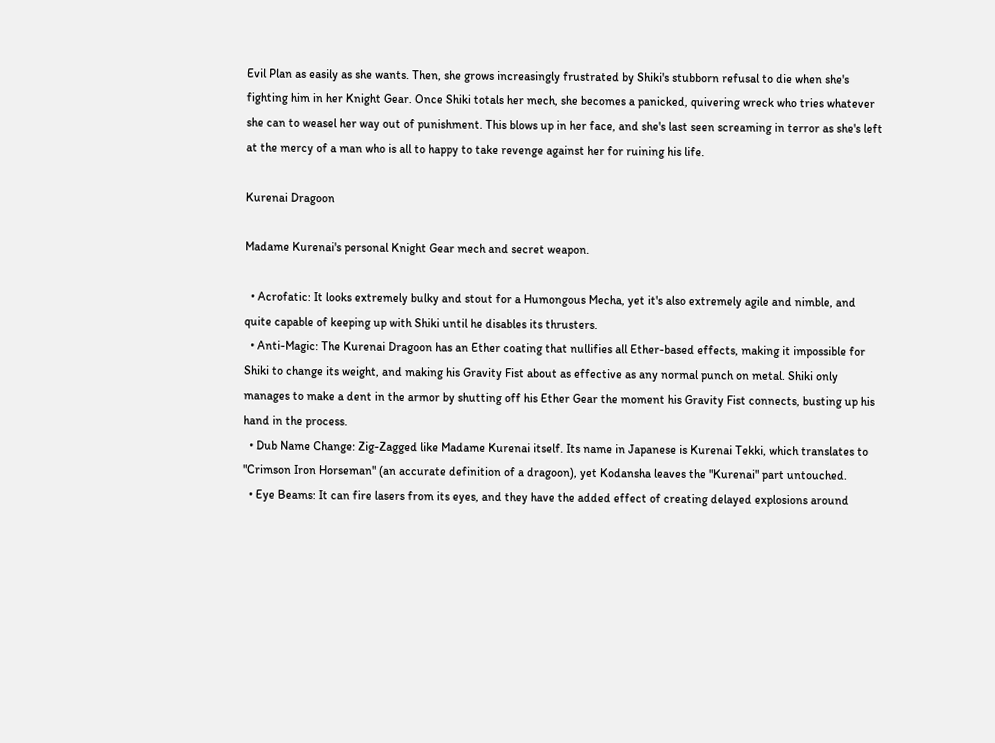Evil Plan as easily as she wants. Then, she grows increasingly frustrated by Shiki's stubborn refusal to die when she's fighting him in her Knight Gear. Once Shiki totals her mech, she becomes a panicked, quivering wreck who tries whatever she can to weasel her way out of punishment. This blows up in her face, and she's last seen screaming in terror as she's left at the mercy of a man who is all to happy to take revenge against her for ruining his life.

Kurenai Dragoon

Madame Kurenai's personal Knight Gear mech and secret weapon.

  • Acrofatic: It looks extremely bulky and stout for a Humongous Mecha, yet it's also extremely agile and nimble, and quite capable of keeping up with Shiki until he disables its thrusters.
  • Anti-Magic: The Kurenai Dragoon has an Ether coating that nullifies all Ether-based effects, making it impossible for Shiki to change its weight, and making his Gravity Fist about as effective as any normal punch on metal. Shiki only manages to make a dent in the armor by shutting off his Ether Gear the moment his Gravity Fist connects, busting up his hand in the process.
  • Dub Name Change: Zig-Zagged like Madame Kurenai itself. Its name in Japanese is Kurenai Tekki, which translates to "Crimson Iron Horseman" (an accurate definition of a dragoon), yet Kodansha leaves the "Kurenai" part untouched.
  • Eye Beams: It can fire lasers from its eyes, and they have the added effect of creating delayed explosions around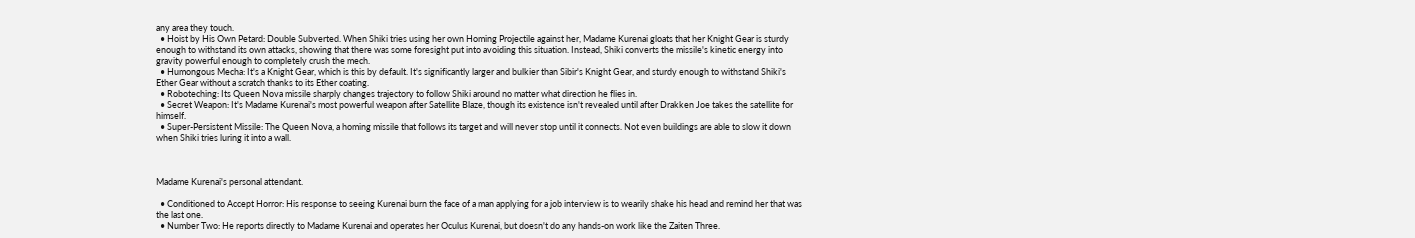any area they touch.
  • Hoist by His Own Petard: Double Subverted. When Shiki tries using her own Homing Projectile against her, Madame Kurenai gloats that her Knight Gear is sturdy enough to withstand its own attacks, showing that there was some foresight put into avoiding this situation. Instead, Shiki converts the missile's kinetic energy into gravity powerful enough to completely crush the mech.
  • Humongous Mecha: It's a Knight Gear, which is this by default. It's significantly larger and bulkier than Sibir's Knight Gear, and sturdy enough to withstand Shiki's Ether Gear without a scratch thanks to its Ether coating.
  • Roboteching: Its Queen Nova missile sharply changes trajectory to follow Shiki around no matter what direction he flies in.
  • Secret Weapon: It's Madame Kurenai's most powerful weapon after Satellite Blaze, though its existence isn't revealed until after Drakken Joe takes the satellite for himself.
  • Super-Persistent Missile: The Queen Nova, a homing missile that follows its target and will never stop until it connects. Not even buildings are able to slow it down when Shiki tries luring it into a wall.



Madame Kurenai's personal attendant.

  • Conditioned to Accept Horror: His response to seeing Kurenai burn the face of a man applying for a job interview is to wearily shake his head and remind her that was the last one.
  • Number Two: He reports directly to Madame Kurenai and operates her Oculus Kurenai, but doesn't do any hands-on work like the Zaiten Three.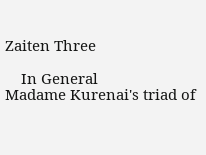Zaiten Three

    In General
Madame Kurenai's triad of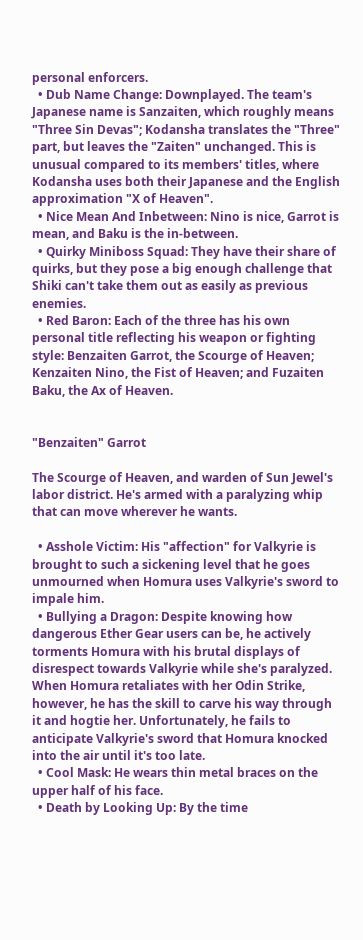personal enforcers.
  • Dub Name Change: Downplayed. The team's Japanese name is Sanzaiten, which roughly means "Three Sin Devas"; Kodansha translates the "Three" part, but leaves the "Zaiten" unchanged. This is unusual compared to its members' titles, where Kodansha uses both their Japanese and the English approximation "X of Heaven".
  • Nice Mean And Inbetween: Nino is nice, Garrot is mean, and Baku is the in-between.
  • Quirky Miniboss Squad: They have their share of quirks, but they pose a big enough challenge that Shiki can't take them out as easily as previous enemies.
  • Red Baron: Each of the three has his own personal title reflecting his weapon or fighting style: Benzaiten Garrot, the Scourge of Heaven; Kenzaiten Nino, the Fist of Heaven; and Fuzaiten Baku, the Ax of Heaven.


"Benzaiten" Garrot

The Scourge of Heaven, and warden of Sun Jewel's labor district. He's armed with a paralyzing whip that can move wherever he wants.

  • Asshole Victim: His "affection" for Valkyrie is brought to such a sickening level that he goes unmourned when Homura uses Valkyrie's sword to impale him.
  • Bullying a Dragon: Despite knowing how dangerous Ether Gear users can be, he actively torments Homura with his brutal displays of disrespect towards Valkyrie while she's paralyzed. When Homura retaliates with her Odin Strike, however, he has the skill to carve his way through it and hogtie her. Unfortunately, he fails to anticipate Valkyrie's sword that Homura knocked into the air until it's too late.
  • Cool Mask: He wears thin metal braces on the upper half of his face.
  • Death by Looking Up: By the time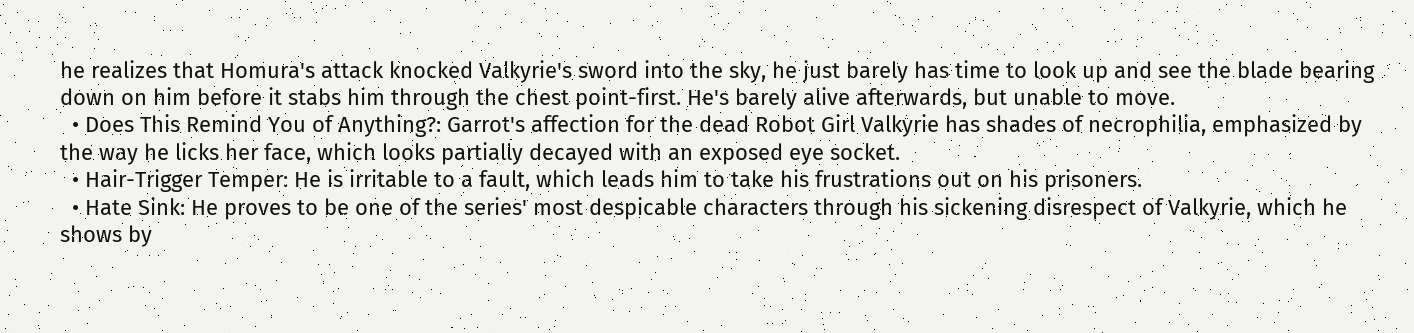he realizes that Homura's attack knocked Valkyrie's sword into the sky, he just barely has time to look up and see the blade bearing down on him before it stabs him through the chest point-first. He's barely alive afterwards, but unable to move.
  • Does This Remind You of Anything?: Garrot's affection for the dead Robot Girl Valkyrie has shades of necrophilia, emphasized by the way he licks her face, which looks partially decayed with an exposed eye socket.
  • Hair-Trigger Temper: He is irritable to a fault, which leads him to take his frustrations out on his prisoners.
  • Hate Sink: He proves to be one of the series' most despicable characters through his sickening disrespect of Valkyrie, which he shows by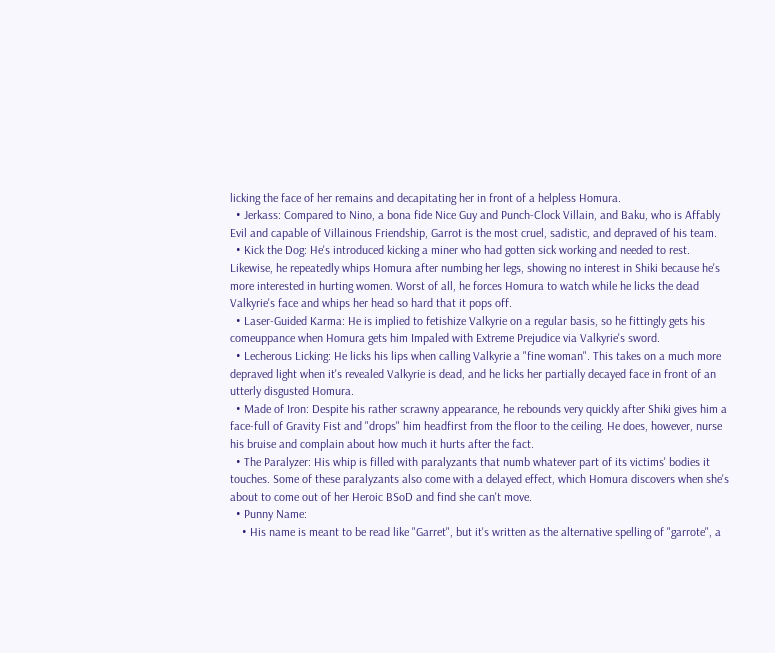licking the face of her remains and decapitating her in front of a helpless Homura.
  • Jerkass: Compared to Nino, a bona fide Nice Guy and Punch-Clock Villain, and Baku, who is Affably Evil and capable of Villainous Friendship, Garrot is the most cruel, sadistic, and depraved of his team.
  • Kick the Dog: He's introduced kicking a miner who had gotten sick working and needed to rest. Likewise, he repeatedly whips Homura after numbing her legs, showing no interest in Shiki because he's more interested in hurting women. Worst of all, he forces Homura to watch while he licks the dead Valkyrie's face and whips her head so hard that it pops off.
  • Laser-Guided Karma: He is implied to fetishize Valkyrie on a regular basis, so he fittingly gets his comeuppance when Homura gets him Impaled with Extreme Prejudice via Valkyrie's sword.
  • Lecherous Licking: He licks his lips when calling Valkyrie a "fine woman". This takes on a much more depraved light when it's revealed Valkyrie is dead, and he licks her partially decayed face in front of an utterly disgusted Homura.
  • Made of Iron: Despite his rather scrawny appearance, he rebounds very quickly after Shiki gives him a face-full of Gravity Fist and "drops" him headfirst from the floor to the ceiling. He does, however, nurse his bruise and complain about how much it hurts after the fact.
  • The Paralyzer: His whip is filled with paralyzants that numb whatever part of its victims' bodies it touches. Some of these paralyzants also come with a delayed effect, which Homura discovers when she's about to come out of her Heroic BSoD and find she can't move.
  • Punny Name:
    • His name is meant to be read like "Garret", but it's written as the alternative spelling of "garrote", a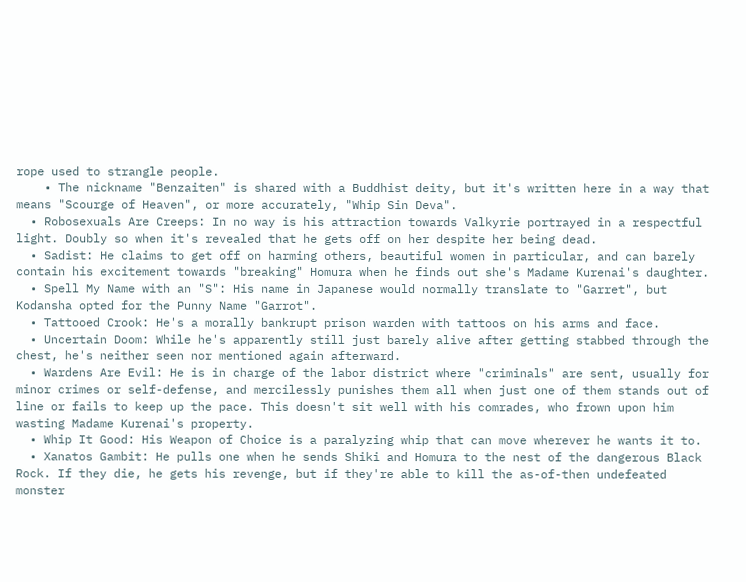rope used to strangle people.
    • The nickname "Benzaiten" is shared with a Buddhist deity, but it's written here in a way that means "Scourge of Heaven", or more accurately, "Whip Sin Deva".
  • Robosexuals Are Creeps: In no way is his attraction towards Valkyrie portrayed in a respectful light. Doubly so when it's revealed that he gets off on her despite her being dead.
  • Sadist: He claims to get off on harming others, beautiful women in particular, and can barely contain his excitement towards "breaking" Homura when he finds out she's Madame Kurenai's daughter.
  • Spell My Name with an "S": His name in Japanese would normally translate to "Garret", but Kodansha opted for the Punny Name "Garrot".
  • Tattooed Crook: He's a morally bankrupt prison warden with tattoos on his arms and face.
  • Uncertain Doom: While he's apparently still just barely alive after getting stabbed through the chest, he's neither seen nor mentioned again afterward.
  • Wardens Are Evil: He is in charge of the labor district where "criminals" are sent, usually for minor crimes or self-defense, and mercilessly punishes them all when just one of them stands out of line or fails to keep up the pace. This doesn't sit well with his comrades, who frown upon him wasting Madame Kurenai's property.
  • Whip It Good: His Weapon of Choice is a paralyzing whip that can move wherever he wants it to.
  • Xanatos Gambit: He pulls one when he sends Shiki and Homura to the nest of the dangerous Black Rock. If they die, he gets his revenge, but if they're able to kill the as-of-then undefeated monster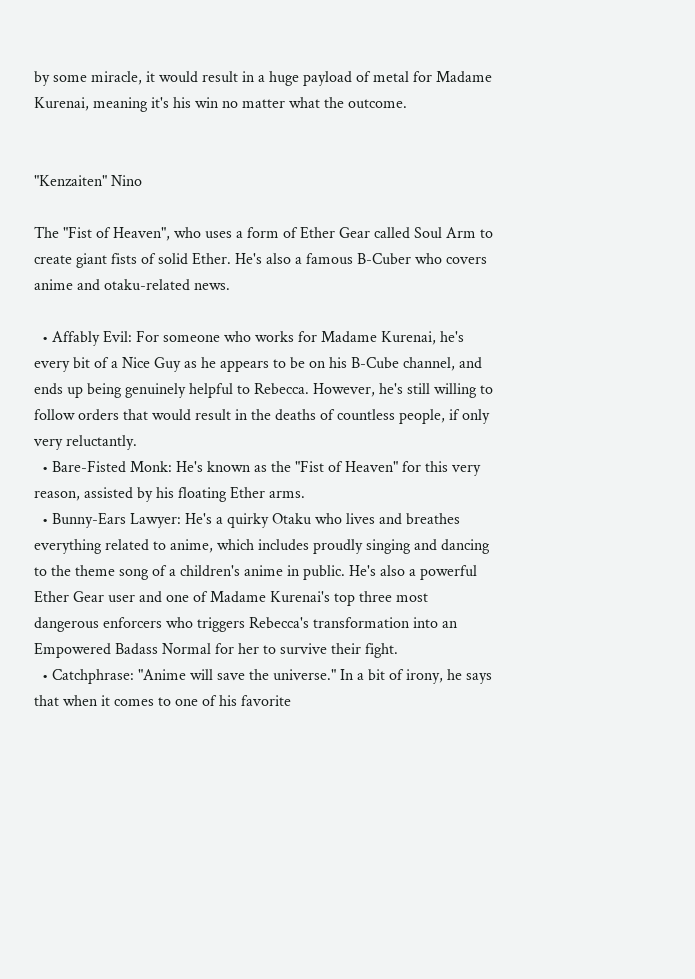by some miracle, it would result in a huge payload of metal for Madame Kurenai, meaning it's his win no matter what the outcome.


"Kenzaiten" Nino

The "Fist of Heaven", who uses a form of Ether Gear called Soul Arm to create giant fists of solid Ether. He's also a famous B-Cuber who covers anime and otaku-related news.

  • Affably Evil: For someone who works for Madame Kurenai, he's every bit of a Nice Guy as he appears to be on his B-Cube channel, and ends up being genuinely helpful to Rebecca. However, he's still willing to follow orders that would result in the deaths of countless people, if only very reluctantly.
  • Bare-Fisted Monk: He's known as the "Fist of Heaven" for this very reason, assisted by his floating Ether arms.
  • Bunny-Ears Lawyer: He's a quirky Otaku who lives and breathes everything related to anime, which includes proudly singing and dancing to the theme song of a children's anime in public. He's also a powerful Ether Gear user and one of Madame Kurenai's top three most dangerous enforcers who triggers Rebecca's transformation into an Empowered Badass Normal for her to survive their fight.
  • Catchphrase: "Anime will save the universe." In a bit of irony, he says that when it comes to one of his favorite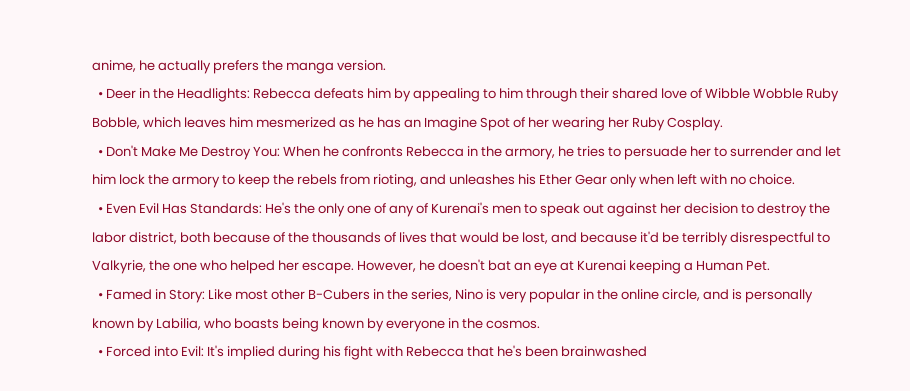anime, he actually prefers the manga version.
  • Deer in the Headlights: Rebecca defeats him by appealing to him through their shared love of Wibble Wobble Ruby Bobble, which leaves him mesmerized as he has an Imagine Spot of her wearing her Ruby Cosplay.
  • Don't Make Me Destroy You: When he confronts Rebecca in the armory, he tries to persuade her to surrender and let him lock the armory to keep the rebels from rioting, and unleashes his Ether Gear only when left with no choice.
  • Even Evil Has Standards: He's the only one of any of Kurenai's men to speak out against her decision to destroy the labor district, both because of the thousands of lives that would be lost, and because it'd be terribly disrespectful to Valkyrie, the one who helped her escape. However, he doesn't bat an eye at Kurenai keeping a Human Pet.
  • Famed in Story: Like most other B-Cubers in the series, Nino is very popular in the online circle, and is personally known by Labilia, who boasts being known by everyone in the cosmos.
  • Forced into Evil: It's implied during his fight with Rebecca that he's been brainwashed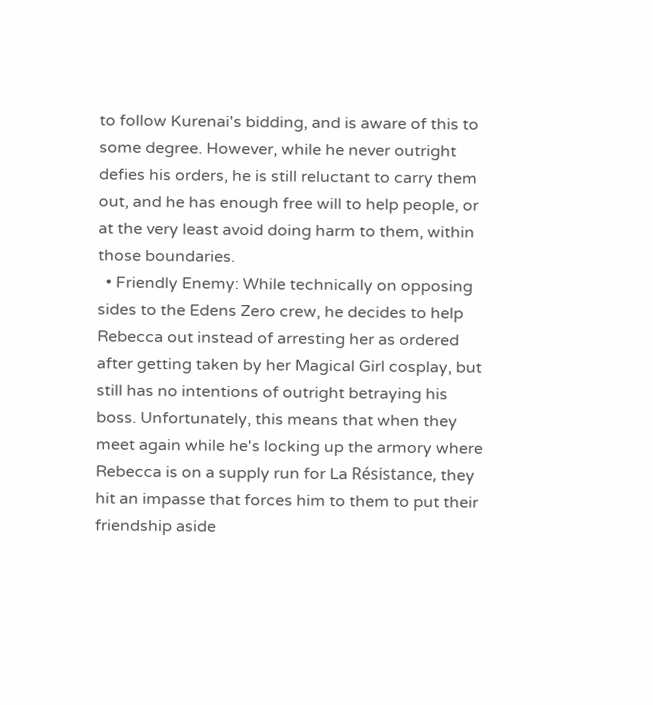to follow Kurenai's bidding, and is aware of this to some degree. However, while he never outright defies his orders, he is still reluctant to carry them out, and he has enough free will to help people, or at the very least avoid doing harm to them, within those boundaries.
  • Friendly Enemy: While technically on opposing sides to the Edens Zero crew, he decides to help Rebecca out instead of arresting her as ordered after getting taken by her Magical Girl cosplay, but still has no intentions of outright betraying his boss. Unfortunately, this means that when they meet again while he's locking up the armory where Rebecca is on a supply run for La Résistance, they hit an impasse that forces him to them to put their friendship aside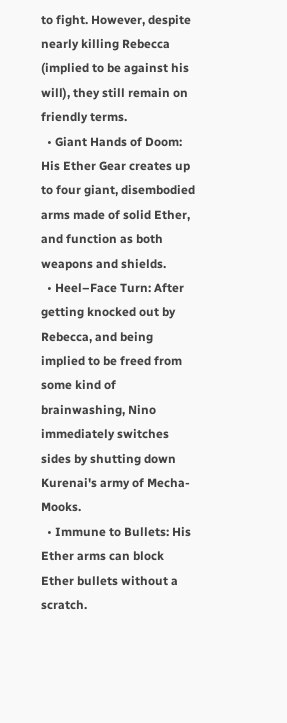to fight. However, despite nearly killing Rebecca (implied to be against his will), they still remain on friendly terms.
  • Giant Hands of Doom: His Ether Gear creates up to four giant, disembodied arms made of solid Ether, and function as both weapons and shields.
  • Heel–Face Turn: After getting knocked out by Rebecca, and being implied to be freed from some kind of brainwashing, Nino immediately switches sides by shutting down Kurenai's army of Mecha-Mooks.
  • Immune to Bullets: His Ether arms can block Ether bullets without a scratch.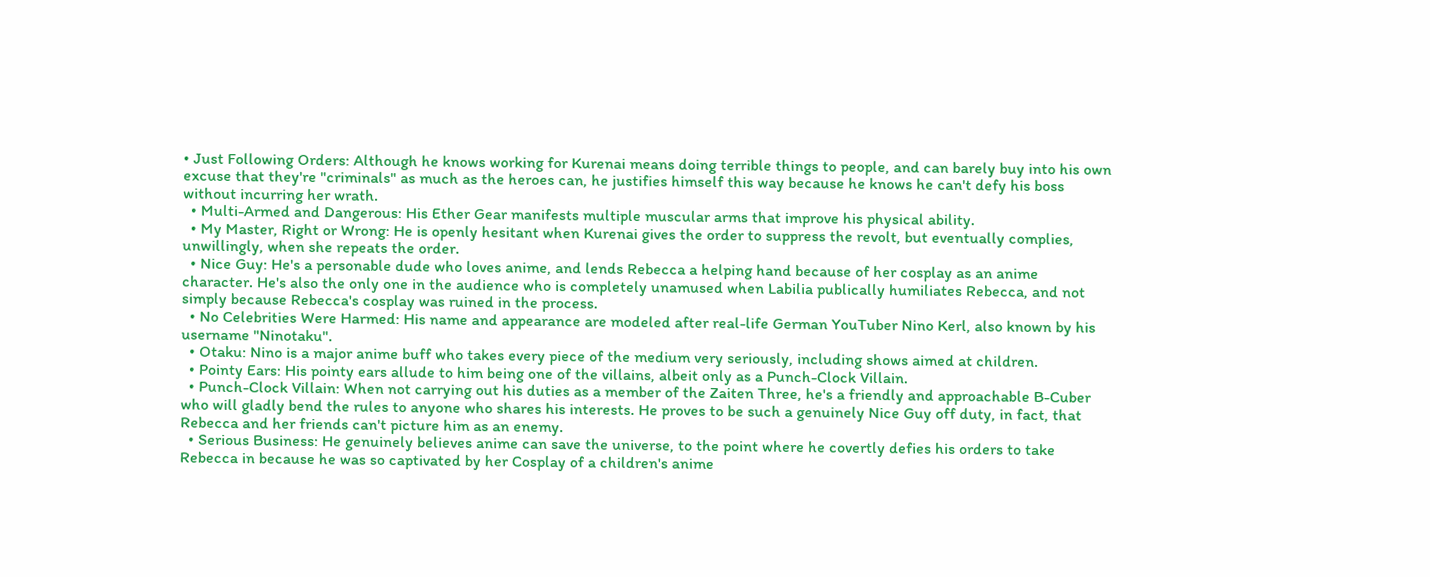• Just Following Orders: Although he knows working for Kurenai means doing terrible things to people, and can barely buy into his own excuse that they're "criminals" as much as the heroes can, he justifies himself this way because he knows he can't defy his boss without incurring her wrath.
  • Multi-Armed and Dangerous: His Ether Gear manifests multiple muscular arms that improve his physical ability.
  • My Master, Right or Wrong: He is openly hesitant when Kurenai gives the order to suppress the revolt, but eventually complies, unwillingly, when she repeats the order.
  • Nice Guy: He's a personable dude who loves anime, and lends Rebecca a helping hand because of her cosplay as an anime character. He's also the only one in the audience who is completely unamused when Labilia publically humiliates Rebecca, and not simply because Rebecca's cosplay was ruined in the process.
  • No Celebrities Were Harmed: His name and appearance are modeled after real-life German YouTuber Nino Kerl, also known by his username "Ninotaku".
  • Otaku: Nino is a major anime buff who takes every piece of the medium very seriously, including shows aimed at children.
  • Pointy Ears: His pointy ears allude to him being one of the villains, albeit only as a Punch-Clock Villain.
  • Punch-Clock Villain: When not carrying out his duties as a member of the Zaiten Three, he's a friendly and approachable B-Cuber who will gladly bend the rules to anyone who shares his interests. He proves to be such a genuinely Nice Guy off duty, in fact, that Rebecca and her friends can't picture him as an enemy.
  • Serious Business: He genuinely believes anime can save the universe, to the point where he covertly defies his orders to take Rebecca in because he was so captivated by her Cosplay of a children's anime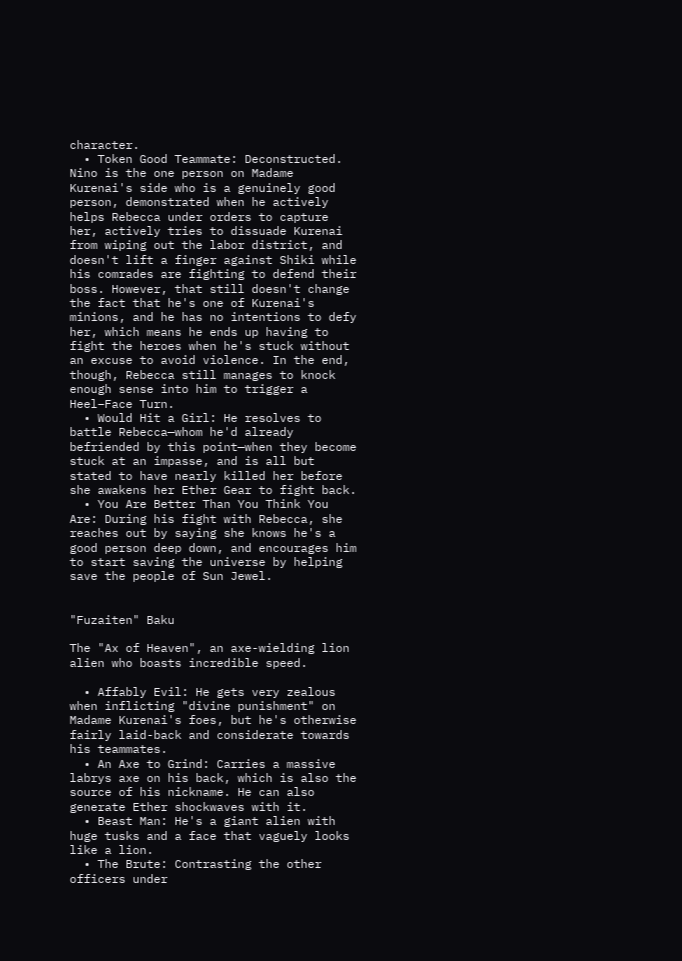character.
  • Token Good Teammate: Deconstructed. Nino is the one person on Madame Kurenai's side who is a genuinely good person, demonstrated when he actively helps Rebecca under orders to capture her, actively tries to dissuade Kurenai from wiping out the labor district, and doesn't lift a finger against Shiki while his comrades are fighting to defend their boss. However, that still doesn't change the fact that he's one of Kurenai's minions, and he has no intentions to defy her, which means he ends up having to fight the heroes when he's stuck without an excuse to avoid violence. In the end, though, Rebecca still manages to knock enough sense into him to trigger a Heel–Face Turn.
  • Would Hit a Girl: He resolves to battle Rebecca—whom he'd already befriended by this point—when they become stuck at an impasse, and is all but stated to have nearly killed her before she awakens her Ether Gear to fight back.
  • You Are Better Than You Think You Are: During his fight with Rebecca, she reaches out by saying she knows he's a good person deep down, and encourages him to start saving the universe by helping save the people of Sun Jewel.


"Fuzaiten" Baku

The "Ax of Heaven", an axe-wielding lion alien who boasts incredible speed.

  • Affably Evil: He gets very zealous when inflicting "divine punishment" on Madame Kurenai's foes, but he's otherwise fairly laid-back and considerate towards his teammates.
  • An Axe to Grind: Carries a massive labrys axe on his back, which is also the source of his nickname. He can also generate Ether shockwaves with it.
  • Beast Man: He's a giant alien with huge tusks and a face that vaguely looks like a lion.
  • The Brute: Contrasting the other officers under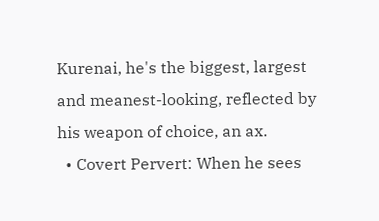Kurenai, he's the biggest, largest and meanest-looking, reflected by his weapon of choice, an ax.
  • Covert Pervert: When he sees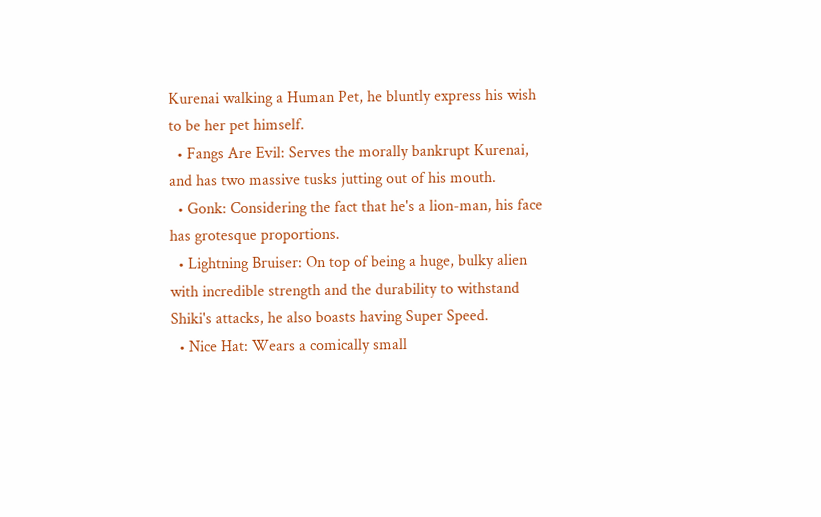Kurenai walking a Human Pet, he bluntly express his wish to be her pet himself.
  • Fangs Are Evil: Serves the morally bankrupt Kurenai, and has two massive tusks jutting out of his mouth.
  • Gonk: Considering the fact that he's a lion-man, his face has grotesque proportions.
  • Lightning Bruiser: On top of being a huge, bulky alien with incredible strength and the durability to withstand Shiki's attacks, he also boasts having Super Speed.
  • Nice Hat: Wears a comically small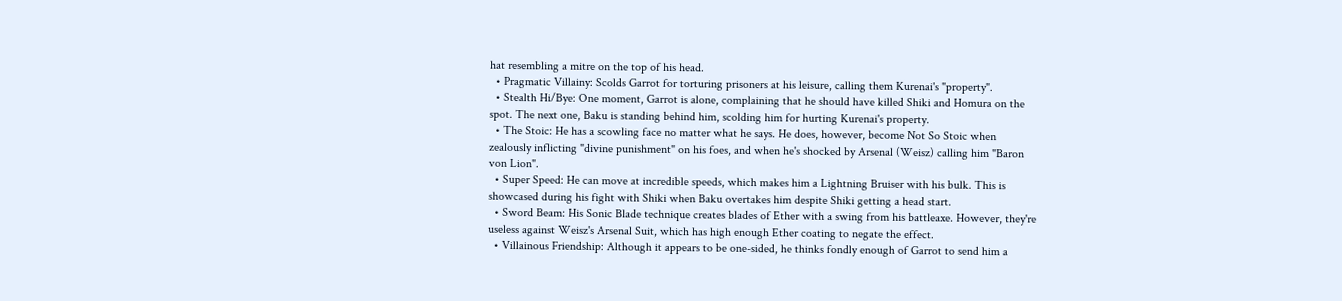hat resembling a mitre on the top of his head.
  • Pragmatic Villainy: Scolds Garrot for torturing prisoners at his leisure, calling them Kurenai's "property".
  • Stealth Hi/Bye: One moment, Garrot is alone, complaining that he should have killed Shiki and Homura on the spot. The next one, Baku is standing behind him, scolding him for hurting Kurenai's property.
  • The Stoic: He has a scowling face no matter what he says. He does, however, become Not So Stoic when zealously inflicting "divine punishment" on his foes, and when he's shocked by Arsenal (Weisz) calling him "Baron von Lion".
  • Super Speed: He can move at incredible speeds, which makes him a Lightning Bruiser with his bulk. This is showcased during his fight with Shiki when Baku overtakes him despite Shiki getting a head start.
  • Sword Beam: His Sonic Blade technique creates blades of Ether with a swing from his battleaxe. However, they're useless against Weisz's Arsenal Suit, which has high enough Ether coating to negate the effect.
  • Villainous Friendship: Although it appears to be one-sided, he thinks fondly enough of Garrot to send him a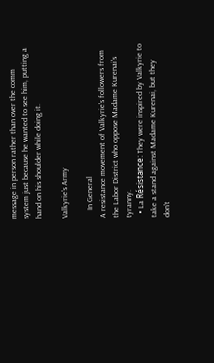message in person rather than over the comm system just because he wanted to see him, putting a hand on his shoulder while doing it.

Valkyrie's Army

    In General
A resistance movement of Valkyrie's followers from the Labor District who oppose Madame Kurenai's tyranny.
  • La Résistance: They were inspired by Valkyrie to take a stand against Madame Kurenai, but they don't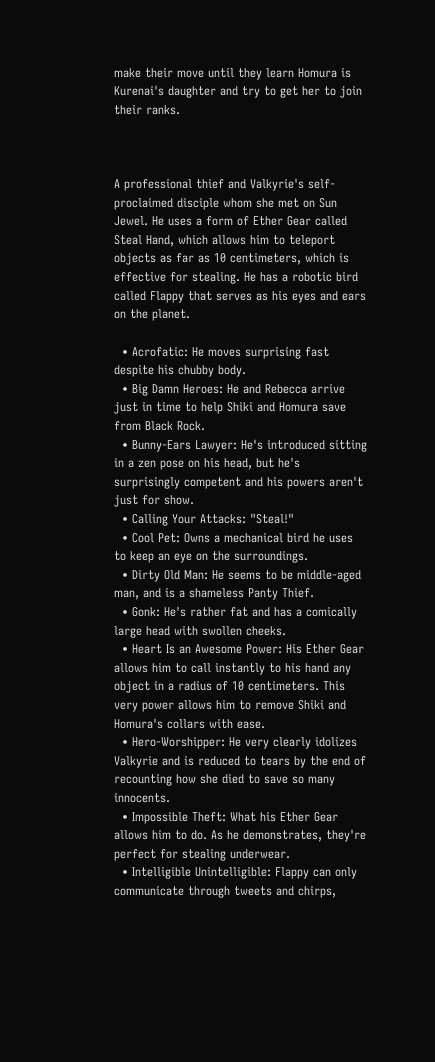make their move until they learn Homura is Kurenai's daughter and try to get her to join their ranks.



A professional thief and Valkyrie's self-proclaimed disciple whom she met on Sun Jewel. He uses a form of Ether Gear called Steal Hand, which allows him to teleport objects as far as 10 centimeters, which is effective for stealing. He has a robotic bird called Flappy that serves as his eyes and ears on the planet.

  • Acrofatic: He moves surprising fast despite his chubby body.
  • Big Damn Heroes: He and Rebecca arrive just in time to help Shiki and Homura save from Black Rock.
  • Bunny-Ears Lawyer: He's introduced sitting in a zen pose on his head, but he's surprisingly competent and his powers aren't just for show.
  • Calling Your Attacks: "Steal!"
  • Cool Pet: Owns a mechanical bird he uses to keep an eye on the surroundings.
  • Dirty Old Man: He seems to be middle-aged man, and is a shameless Panty Thief.
  • Gonk: He's rather fat and has a comically large head with swollen cheeks.
  • Heart Is an Awesome Power: His Ether Gear allows him to call instantly to his hand any object in a radius of 10 centimeters. This very power allows him to remove Shiki and Homura's collars with ease.
  • Hero-Worshipper: He very clearly idolizes Valkyrie and is reduced to tears by the end of recounting how she died to save so many innocents.
  • Impossible Theft: What his Ether Gear allows him to do. As he demonstrates, they're perfect for stealing underwear.
  • Intelligible Unintelligible: Flappy can only communicate through tweets and chirps,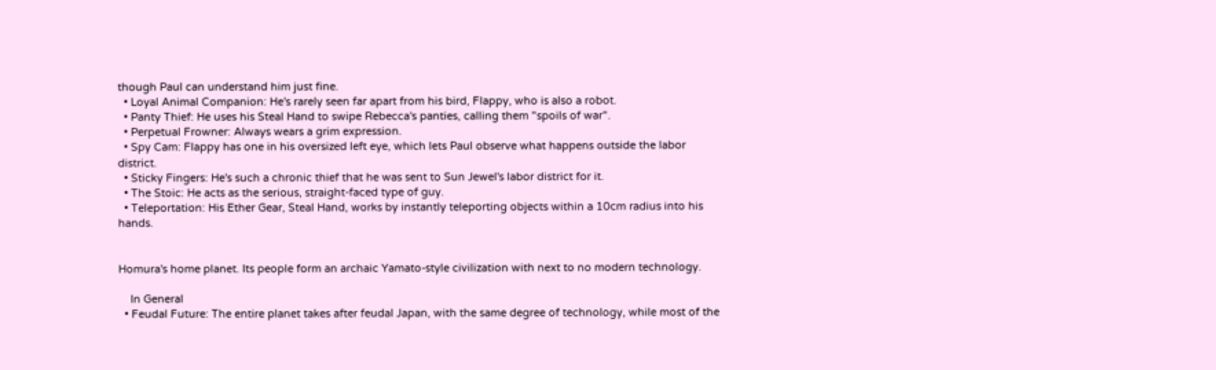though Paul can understand him just fine.
  • Loyal Animal Companion: He's rarely seen far apart from his bird, Flappy, who is also a robot.
  • Panty Thief: He uses his Steal Hand to swipe Rebecca's panties, calling them "spoils of war".
  • Perpetual Frowner: Always wears a grim expression.
  • Spy Cam: Flappy has one in his oversized left eye, which lets Paul observe what happens outside the labor district.
  • Sticky Fingers: He's such a chronic thief that he was sent to Sun Jewel's labor district for it.
  • The Stoic: He acts as the serious, straight-faced type of guy.
  • Teleportation: His Ether Gear, Steal Hand, works by instantly teleporting objects within a 10cm radius into his hands.


Homura's home planet. Its people form an archaic Yamato-style civilization with next to no modern technology.

    In General
  • Feudal Future: The entire planet takes after feudal Japan, with the same degree of technology, while most of the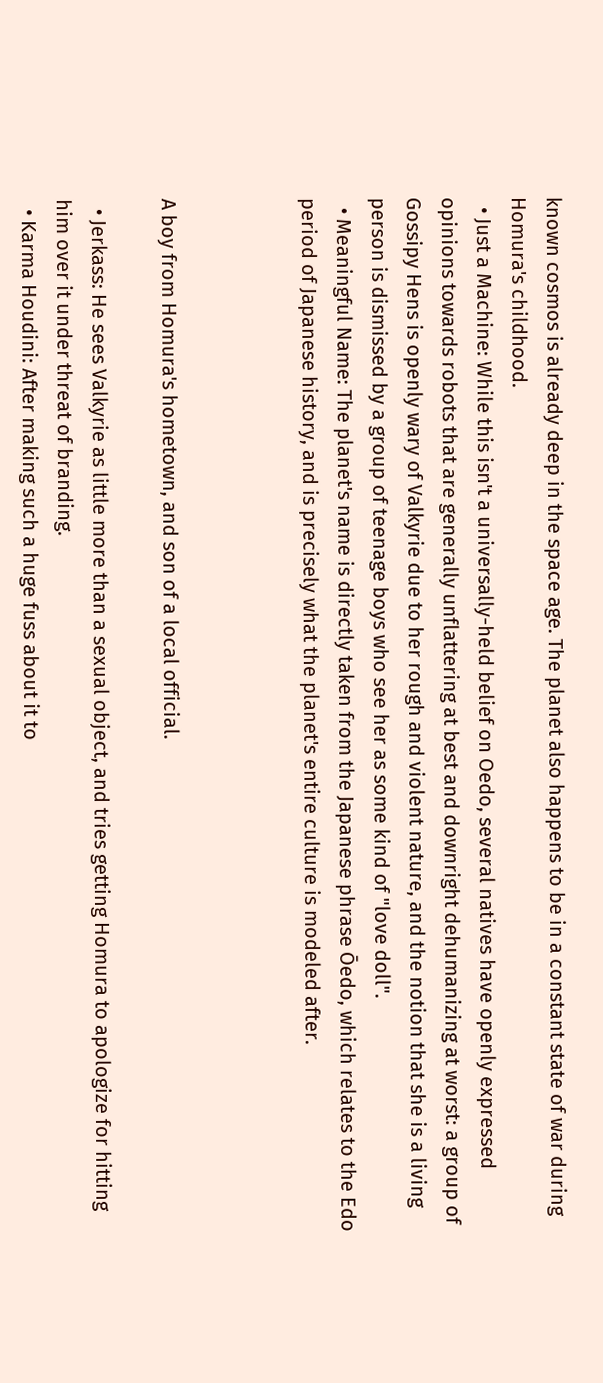known cosmos is already deep in the space age. The planet also happens to be in a constant state of war during Homura's childhood.
  • Just a Machine: While this isn't a universally-held belief on Oedo, several natives have openly expressed opinions towards robots that are generally unflattering at best and downright dehumanizing at worst: a group of Gossipy Hens is openly wary of Valkyrie due to her rough and violent nature, and the notion that she is a living person is dismissed by a group of teenage boys who see her as some kind of "love doll".
  • Meaningful Name: The planet's name is directly taken from the Japanese phrase Ōedo, which relates to the Edo period of Japanese history, and is precisely what the planet's entire culture is modeled after.



A boy from Homura's hometown, and son of a local official.

  • Jerkass: He sees Valkyrie as little more than a sexual object, and tries getting Homura to apologize for hitting him over it under threat of branding.
  • Karma Houdini: After making such a huge fuss about it to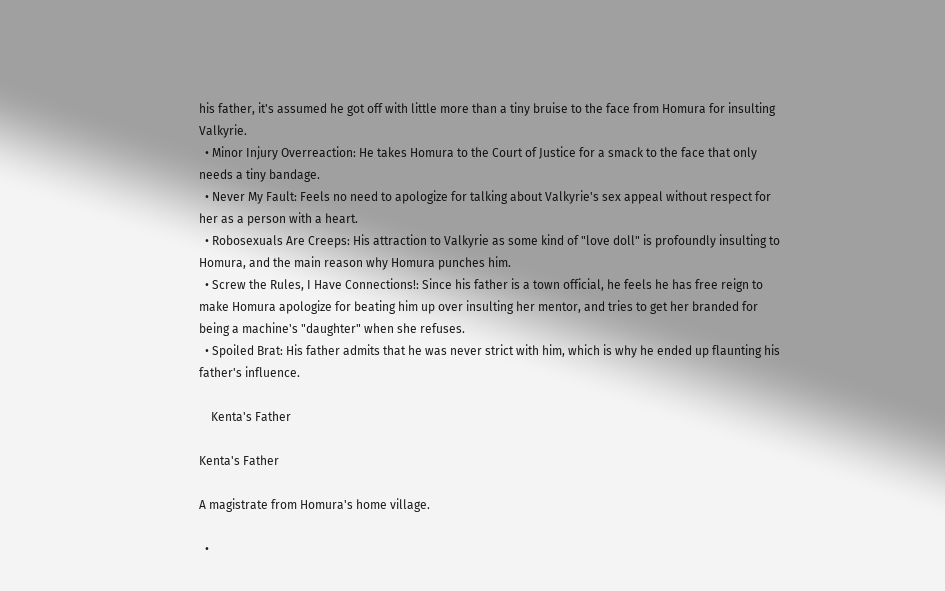his father, it's assumed he got off with little more than a tiny bruise to the face from Homura for insulting Valkyrie.
  • Minor Injury Overreaction: He takes Homura to the Court of Justice for a smack to the face that only needs a tiny bandage.
  • Never My Fault: Feels no need to apologize for talking about Valkyrie's sex appeal without respect for her as a person with a heart.
  • Robosexuals Are Creeps: His attraction to Valkyrie as some kind of "love doll" is profoundly insulting to Homura, and the main reason why Homura punches him.
  • Screw the Rules, I Have Connections!: Since his father is a town official, he feels he has free reign to make Homura apologize for beating him up over insulting her mentor, and tries to get her branded for being a machine's "daughter" when she refuses.
  • Spoiled Brat: His father admits that he was never strict with him, which is why he ended up flaunting his father's influence.

    Kenta's Father

Kenta's Father

A magistrate from Homura's home village.

  •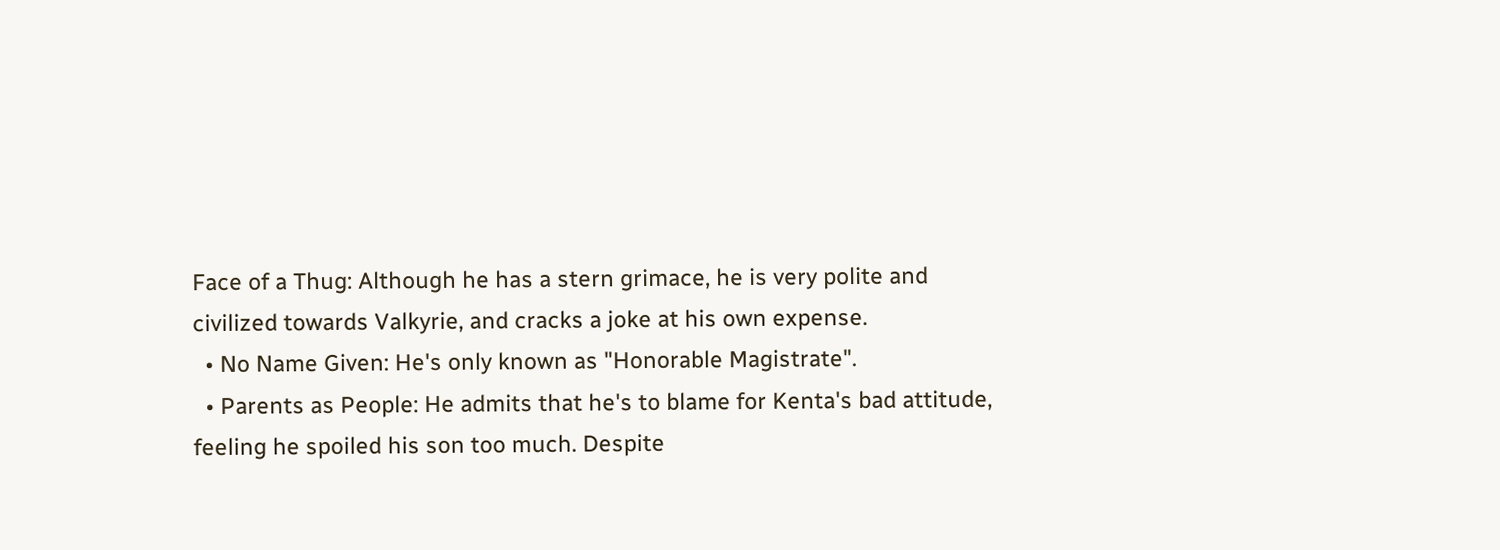Face of a Thug: Although he has a stern grimace, he is very polite and civilized towards Valkyrie, and cracks a joke at his own expense.
  • No Name Given: He's only known as "Honorable Magistrate".
  • Parents as People: He admits that he's to blame for Kenta's bad attitude, feeling he spoiled his son too much. Despite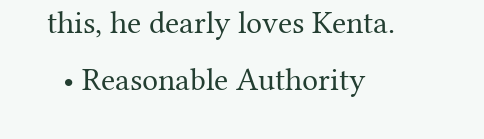this, he dearly loves Kenta.
  • Reasonable Authority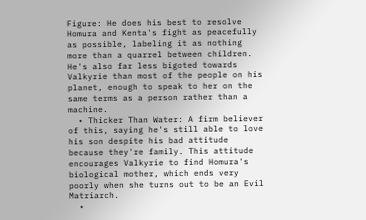Figure: He does his best to resolve Homura and Kenta's fight as peacefully as possible, labeling it as nothing more than a quarrel between children. He's also far less bigoted towards Valkyrie than most of the people on his planet, enough to speak to her on the same terms as a person rather than a machine.
  • Thicker Than Water: A firm believer of this, saying he's still able to love his son despite his bad attitude because they're family. This attitude encourages Valkyrie to find Homura's biological mother, which ends very poorly when she turns out to be an Evil Matriarch.
  •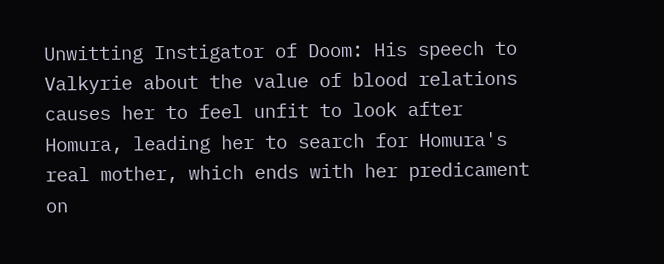Unwitting Instigator of Doom: His speech to Valkyrie about the value of blood relations causes her to feel unfit to look after Homura, leading her to search for Homura's real mother, which ends with her predicament on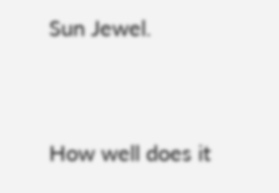Sun Jewel.


How well does it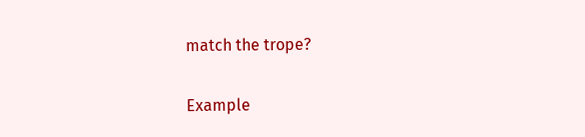match the trope?

Example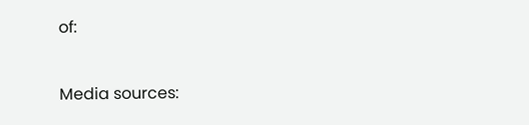of:


Media sources: